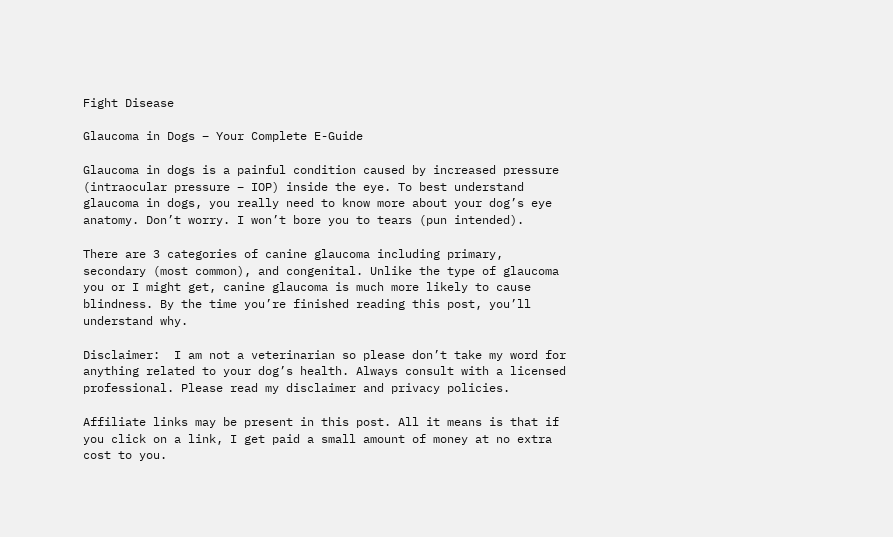Fight Disease

Glaucoma in Dogs – Your Complete E-Guide

Glaucoma in dogs is a painful condition caused by increased pressure (intraocular pressure – IOP) inside the eye. To best understand glaucoma in dogs, you really need to know more about your dog’s eye anatomy. Don’t worry. I won’t bore you to tears (pun intended).

There are 3 categories of canine glaucoma including primary, secondary (most common), and congenital. Unlike the type of glaucoma you or I might get, canine glaucoma is much more likely to cause blindness. By the time you’re finished reading this post, you’ll understand why.

Disclaimer:  I am not a veterinarian so please don’t take my word for anything related to your dog’s health. Always consult with a licensed professional. Please read my disclaimer and privacy policies.

Affiliate links may be present in this post. All it means is that if you click on a link, I get paid a small amount of money at no extra cost to you.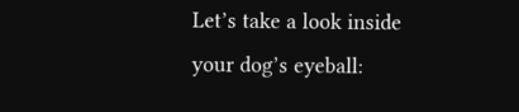Let’s take a look inside your dog’s eyeball: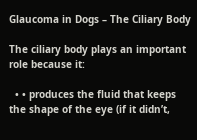Glaucoma in Dogs – The Ciliary Body

The ciliary body plays an important role because it:

  • • produces the fluid that keeps the shape of the eye (if it didn’t,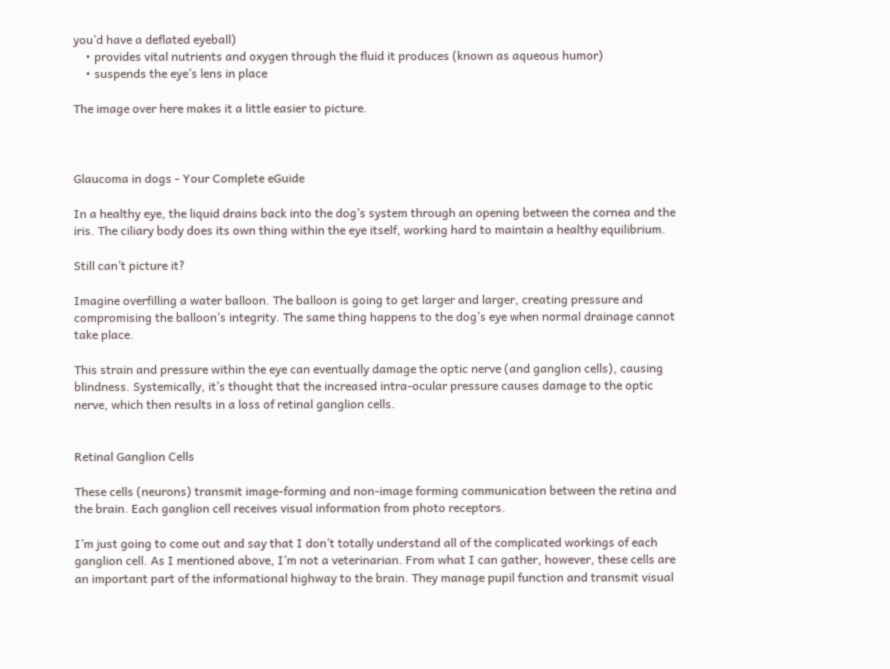you’d have a deflated eyeball)
    • provides vital nutrients and oxygen through the fluid it produces (known as aqueous humor)
    • suspends the eye’s lens in place

The image over here makes it a little easier to picture.



Glaucoma in dogs - Your Complete eGuide

In a healthy eye, the liquid drains back into the dog’s system through an opening between the cornea and the iris. The ciliary body does its own thing within the eye itself, working hard to maintain a healthy equilibrium.

Still can’t picture it?

Imagine overfilling a water balloon. The balloon is going to get larger and larger, creating pressure and compromising the balloon’s integrity. The same thing happens to the dog’s eye when normal drainage cannot take place.

This strain and pressure within the eye can eventually damage the optic nerve (and ganglion cells), causing blindness. Systemically, it’s thought that the increased intra-ocular pressure causes damage to the optic nerve, which then results in a loss of retinal ganglion cells.


Retinal Ganglion Cells

These cells (neurons) transmit image-forming and non-image forming communication between the retina and the brain. Each ganglion cell receives visual information from photo receptors.

I’m just going to come out and say that I don’t totally understand all of the complicated workings of each ganglion cell. As I mentioned above, I’m not a veterinarian. From what I can gather, however, these cells are an important part of the informational highway to the brain. They manage pupil function and transmit visual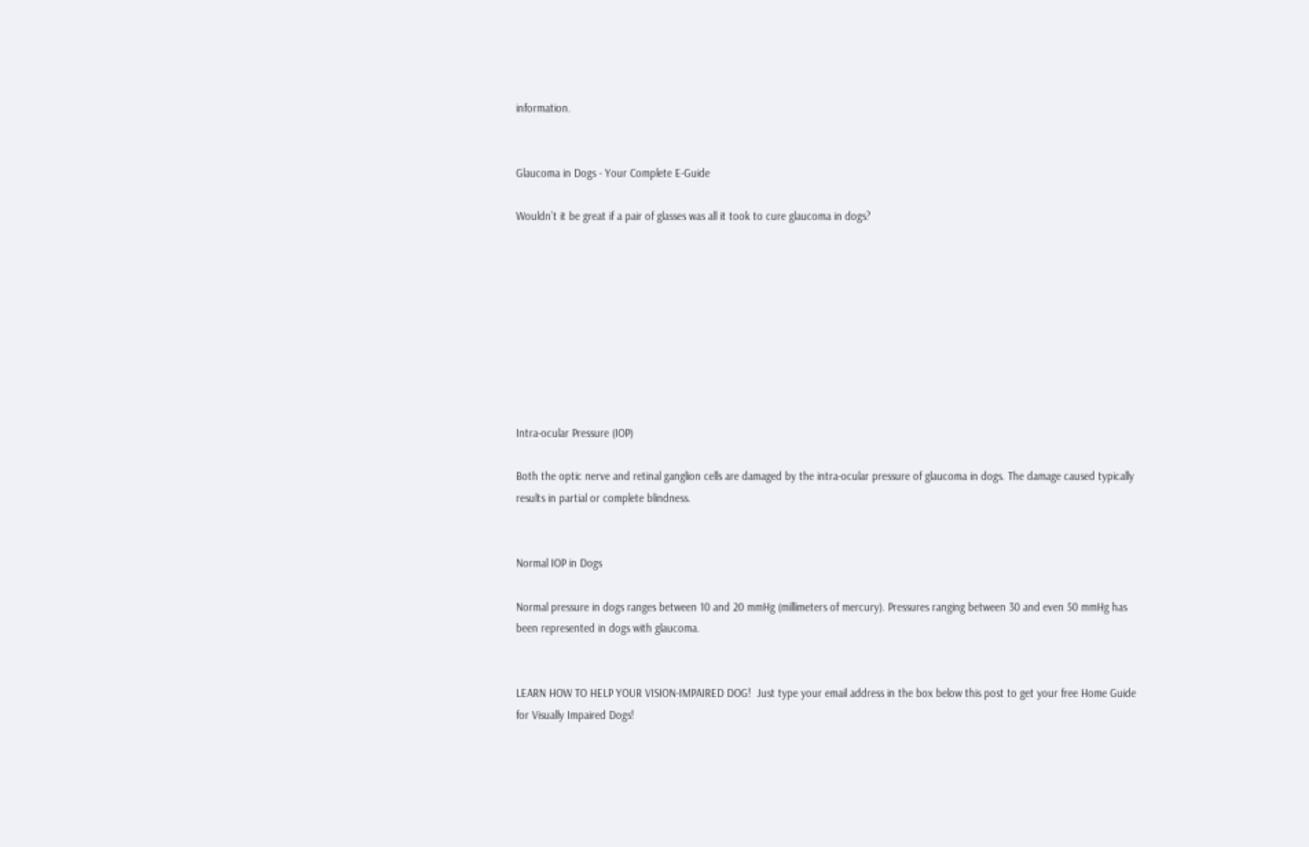information.


Glaucoma in Dogs - Your Complete E-Guide

Wouldn’t it be great if a pair of glasses was all it took to cure glaucoma in dogs?









Intra-ocular Pressure (IOP)

Both the optic nerve and retinal ganglion cells are damaged by the intra-ocular pressure of glaucoma in dogs. The damage caused typically results in partial or complete blindness.


Normal IOP in Dogs

Normal pressure in dogs ranges between 10 and 20 mmHg (millimeters of mercury). Pressures ranging between 30 and even 50 mmHg has been represented in dogs with glaucoma.


LEARN HOW TO HELP YOUR VISION-IMPAIRED DOG!  Just type your email address in the box below this post to get your free Home Guide for Visually Impaired Dogs!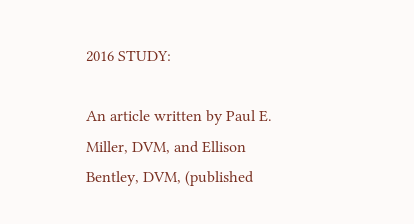2016 STUDY:

An article written by Paul E. Miller, DVM, and Ellison Bentley, DVM, (published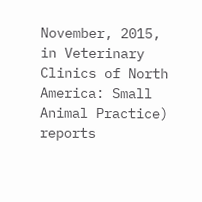November, 2015, in Veterinary Clinics of North America: Small Animal Practice) reports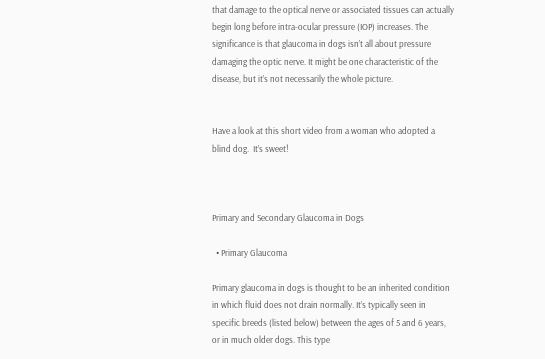that damage to the optical nerve or associated tissues can actually begin long before intra-ocular pressure (IOP) increases. The significance is that glaucoma in dogs isn’t all about pressure damaging the optic nerve. It might be one characteristic of the disease, but it’s not necessarily the whole picture.


Have a look at this short video from a woman who adopted a blind dog.  It’s sweet!



Primary and Secondary Glaucoma in Dogs

  • Primary Glaucoma

Primary glaucoma in dogs is thought to be an inherited condition in which fluid does not drain normally. It’s typically seen in specific breeds (listed below) between the ages of 5 and 6 years, or in much older dogs. This type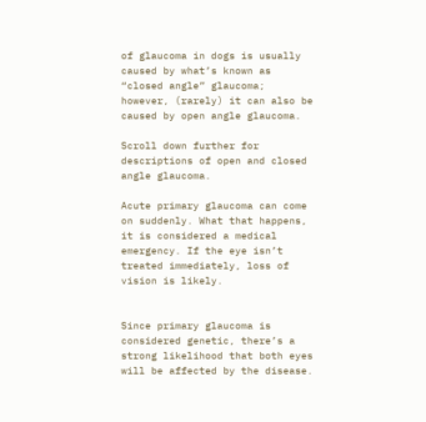of glaucoma in dogs is usually caused by what’s known as “closed angle” glaucoma; however, (rarely) it can also be caused by open angle glaucoma.

Scroll down further for descriptions of open and closed angle glaucoma.

Acute primary glaucoma can come on suddenly. What that happens, it is considered a medical emergency. If the eye isn’t treated immediately, loss of vision is likely.


Since primary glaucoma is considered genetic, there’s a strong likelihood that both eyes will be affected by the disease.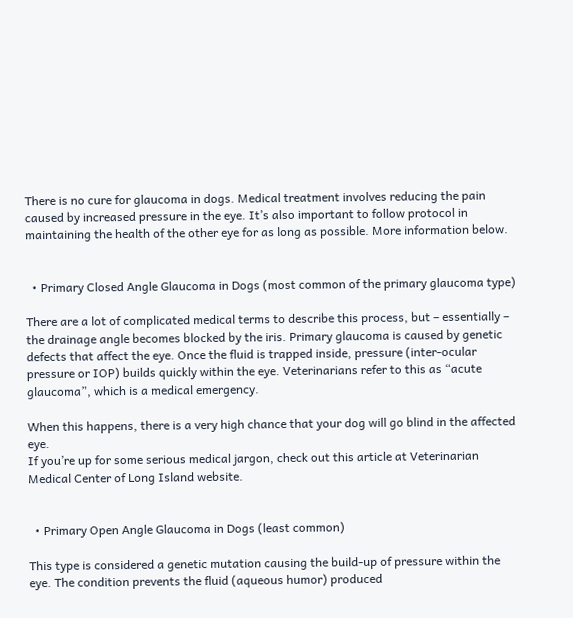There is no cure for glaucoma in dogs. Medical treatment involves reducing the pain caused by increased pressure in the eye. It’s also important to follow protocol in maintaining the health of the other eye for as long as possible. More information below.


  • Primary Closed Angle Glaucoma in Dogs (most common of the primary glaucoma type)

There are a lot of complicated medical terms to describe this process, but – essentially – the drainage angle becomes blocked by the iris. Primary glaucoma is caused by genetic defects that affect the eye. Once the fluid is trapped inside, pressure (inter-ocular pressure or IOP) builds quickly within the eye. Veterinarians refer to this as “acute glaucoma”, which is a medical emergency.

When this happens, there is a very high chance that your dog will go blind in the affected eye.
If you’re up for some serious medical jargon, check out this article at Veterinarian Medical Center of Long Island website.


  • Primary Open Angle Glaucoma in Dogs (least common)

This type is considered a genetic mutation causing the build-up of pressure within the eye. The condition prevents the fluid (aqueous humor) produced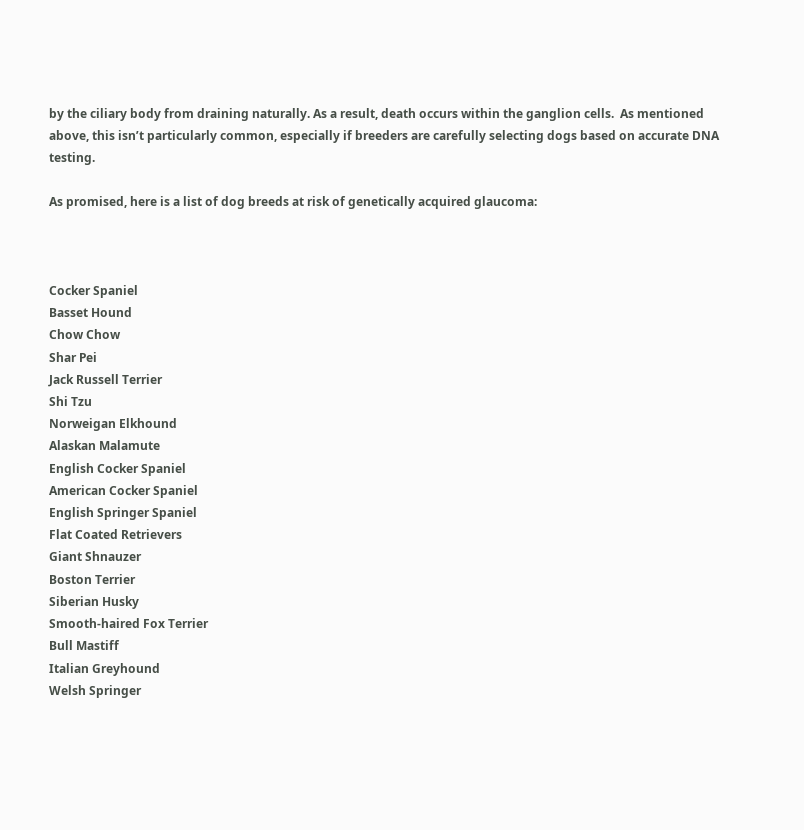by the ciliary body from draining naturally. As a result, death occurs within the ganglion cells.  As mentioned above, this isn’t particularly common, especially if breeders are carefully selecting dogs based on accurate DNA testing.

As promised, here is a list of dog breeds at risk of genetically acquired glaucoma:



Cocker Spaniel
Basset Hound
Chow Chow
Shar Pei
Jack Russell Terrier
Shi Tzu
Norweigan Elkhound
Alaskan Malamute
English Cocker Spaniel
American Cocker Spaniel
English Springer Spaniel
Flat Coated Retrievers
Giant Shnauzer
Boston Terrier
Siberian Husky
Smooth-haired Fox Terrier
Bull Mastiff
Italian Greyhound
Welsh Springer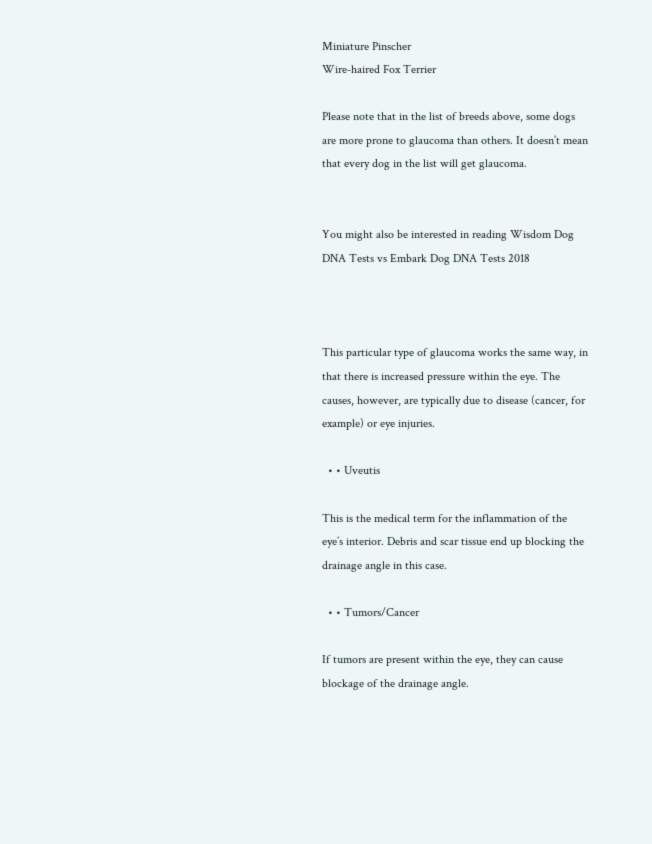Miniature Pinscher
Wire-haired Fox Terrier

Please note that in the list of breeds above, some dogs are more prone to glaucoma than others. It doesn’t mean that every dog in the list will get glaucoma.


You might also be interested in reading Wisdom Dog DNA Tests vs Embark Dog DNA Tests 2018



This particular type of glaucoma works the same way, in that there is increased pressure within the eye. The causes, however, are typically due to disease (cancer, for example) or eye injuries.

  • • Uveutis

This is the medical term for the inflammation of the eye’s interior. Debris and scar tissue end up blocking the drainage angle in this case.

  • • Tumors/Cancer

If tumors are present within the eye, they can cause blockage of the drainage angle.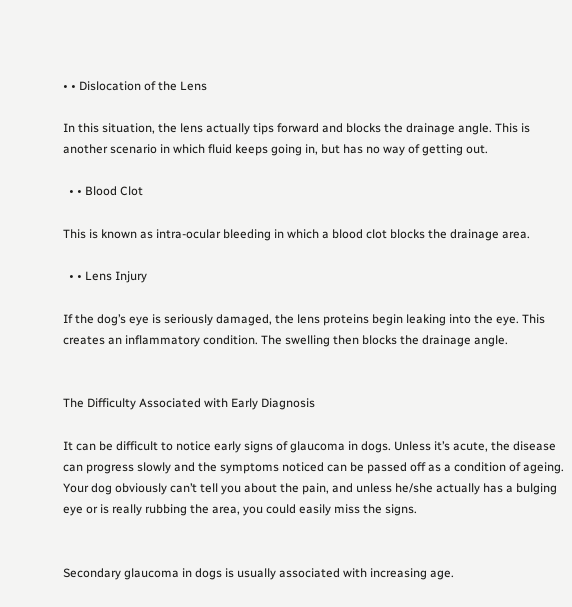• • Dislocation of the Lens

In this situation, the lens actually tips forward and blocks the drainage angle. This is another scenario in which fluid keeps going in, but has no way of getting out.

  • • Blood Clot

This is known as intra-ocular bleeding in which a blood clot blocks the drainage area.

  • • Lens Injury

If the dog’s eye is seriously damaged, the lens proteins begin leaking into the eye. This creates an inflammatory condition. The swelling then blocks the drainage angle.


The Difficulty Associated with Early Diagnosis

It can be difficult to notice early signs of glaucoma in dogs. Unless it’s acute, the disease can progress slowly and the symptoms noticed can be passed off as a condition of ageing.  Your dog obviously can’t tell you about the pain, and unless he/she actually has a bulging eye or is really rubbing the area, you could easily miss the signs.


Secondary glaucoma in dogs is usually associated with increasing age.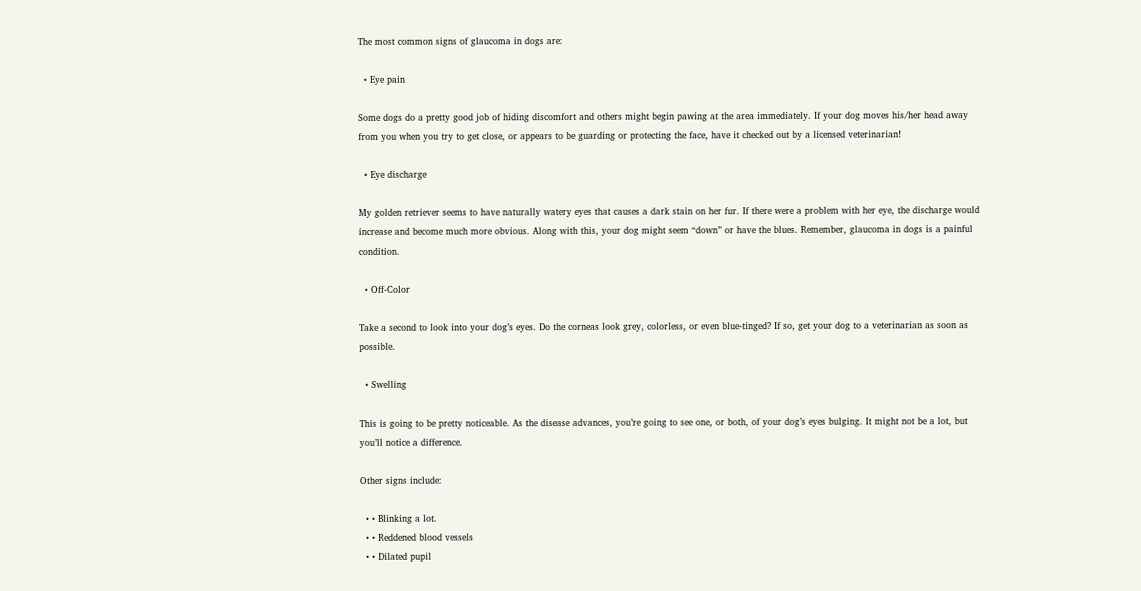The most common signs of glaucoma in dogs are:

  • Eye pain

Some dogs do a pretty good job of hiding discomfort and others might begin pawing at the area immediately. If your dog moves his/her head away from you when you try to get close, or appears to be guarding or protecting the face, have it checked out by a licensed veterinarian!

  • Eye discharge

My golden retriever seems to have naturally watery eyes that causes a dark stain on her fur. If there were a problem with her eye, the discharge would increase and become much more obvious. Along with this, your dog might seem “down” or have the blues. Remember, glaucoma in dogs is a painful condition.

  • Off-Color

Take a second to look into your dog’s eyes. Do the corneas look grey, colorless, or even blue-tinged? If so, get your dog to a veterinarian as soon as possible.

  • Swelling

This is going to be pretty noticeable. As the disease advances, you’re going to see one, or both, of your dog’s eyes bulging. It might not be a lot, but you’ll notice a difference.

Other signs include:

  • • Blinking a lot.
  • • Reddened blood vessels
  • • Dilated pupil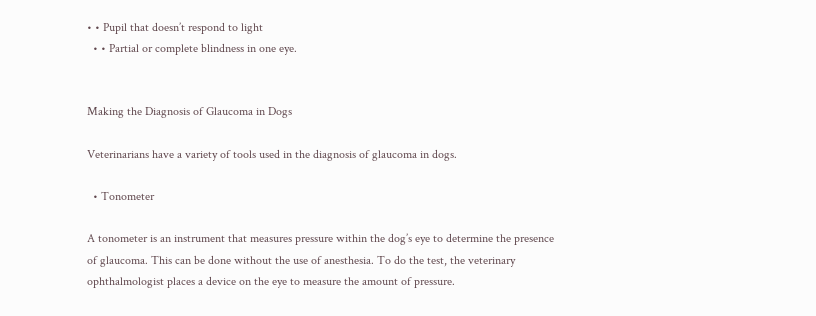• • Pupil that doesn’t respond to light
  • • Partial or complete blindness in one eye.


Making the Diagnosis of Glaucoma in Dogs

Veterinarians have a variety of tools used in the diagnosis of glaucoma in dogs.

  • Tonometer

A tonometer is an instrument that measures pressure within the dog’s eye to determine the presence of glaucoma. This can be done without the use of anesthesia. To do the test, the veterinary ophthalmologist places a device on the eye to measure the amount of pressure.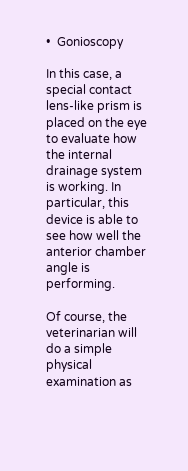•  Gonioscopy

In this case, a special contact lens-like prism is placed on the eye to evaluate how the internal drainage system is working. In particular, this device is able to see how well the anterior chamber angle is performing.

Of course, the veterinarian will do a simple physical examination as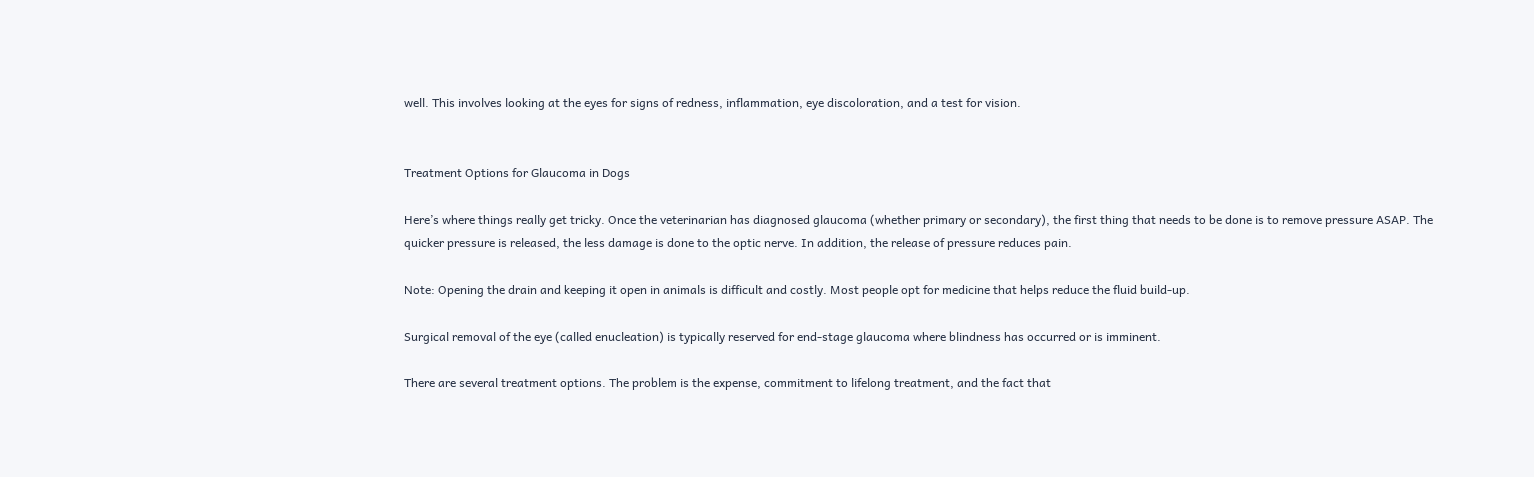well. This involves looking at the eyes for signs of redness, inflammation, eye discoloration, and a test for vision.


Treatment Options for Glaucoma in Dogs

Here’s where things really get tricky. Once the veterinarian has diagnosed glaucoma (whether primary or secondary), the first thing that needs to be done is to remove pressure ASAP. The quicker pressure is released, the less damage is done to the optic nerve. In addition, the release of pressure reduces pain.

Note: Opening the drain and keeping it open in animals is difficult and costly. Most people opt for medicine that helps reduce the fluid build-up.

Surgical removal of the eye (called enucleation) is typically reserved for end-stage glaucoma where blindness has occurred or is imminent.

There are several treatment options. The problem is the expense, commitment to lifelong treatment, and the fact that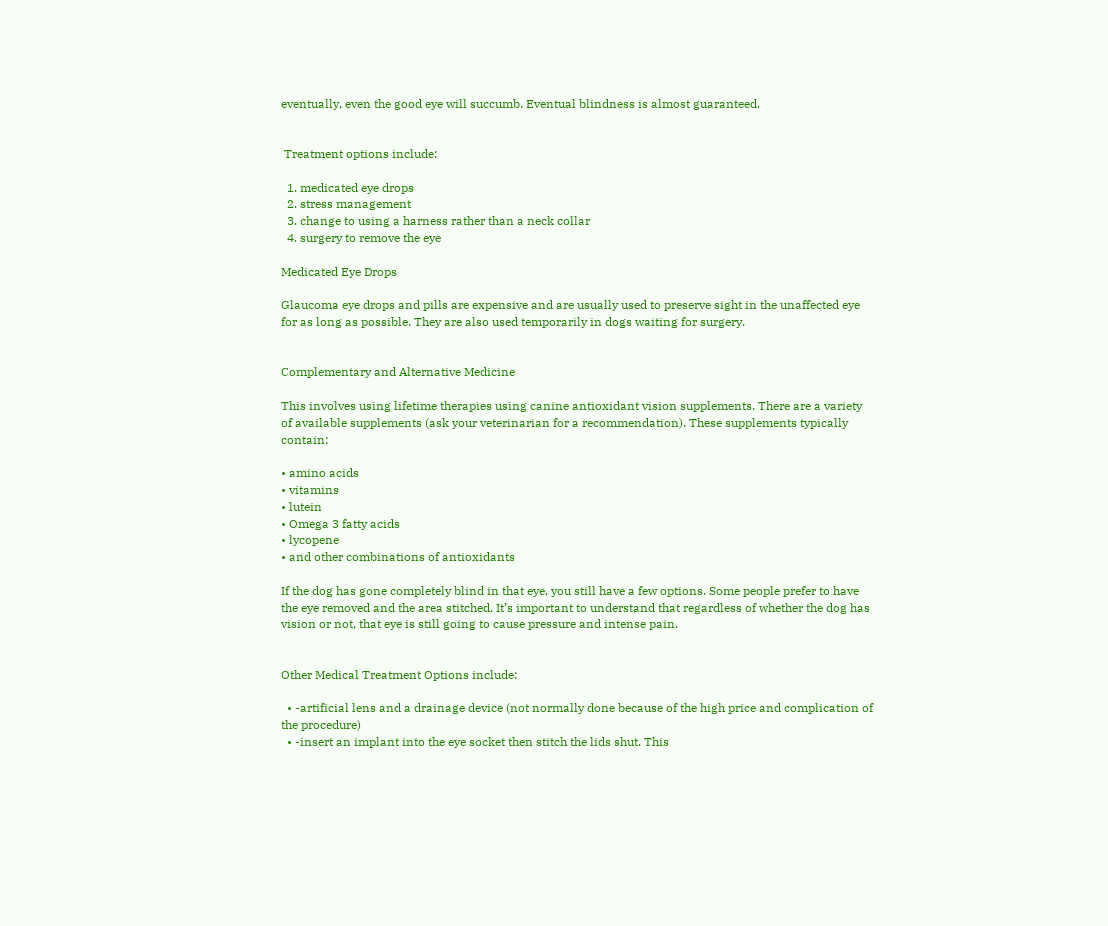eventually, even the good eye will succumb. Eventual blindness is almost guaranteed.


 Treatment options include:

  1. medicated eye drops
  2. stress management
  3. change to using a harness rather than a neck collar
  4. surgery to remove the eye

Medicated Eye Drops

Glaucoma eye drops and pills are expensive and are usually used to preserve sight in the unaffected eye for as long as possible. They are also used temporarily in dogs waiting for surgery.


Complementary and Alternative Medicine

This involves using lifetime therapies using canine antioxidant vision supplements. There are a variety of available supplements (ask your veterinarian for a recommendation). These supplements typically contain:

• amino acids
• vitamins
• lutein
• Omega 3 fatty acids
• lycopene
• and other combinations of antioxidants

If the dog has gone completely blind in that eye, you still have a few options. Some people prefer to have the eye removed and the area stitched. It’s important to understand that regardless of whether the dog has vision or not, that eye is still going to cause pressure and intense pain.


Other Medical Treatment Options include:

  • -artificial lens and a drainage device (not normally done because of the high price and complication of the procedure)
  • -insert an implant into the eye socket then stitch the lids shut. This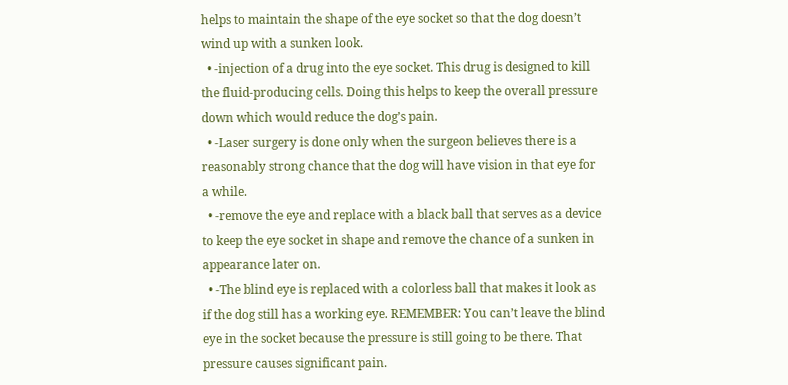helps to maintain the shape of the eye socket so that the dog doesn’t wind up with a sunken look.
  • -injection of a drug into the eye socket. This drug is designed to kill the fluid-producing cells. Doing this helps to keep the overall pressure down which would reduce the dog’s pain.
  • -Laser surgery is done only when the surgeon believes there is a reasonably strong chance that the dog will have vision in that eye for a while.
  • -remove the eye and replace with a black ball that serves as a device to keep the eye socket in shape and remove the chance of a sunken in appearance later on.
  • -The blind eye is replaced with a colorless ball that makes it look as if the dog still has a working eye. REMEMBER: You can’t leave the blind eye in the socket because the pressure is still going to be there. That pressure causes significant pain.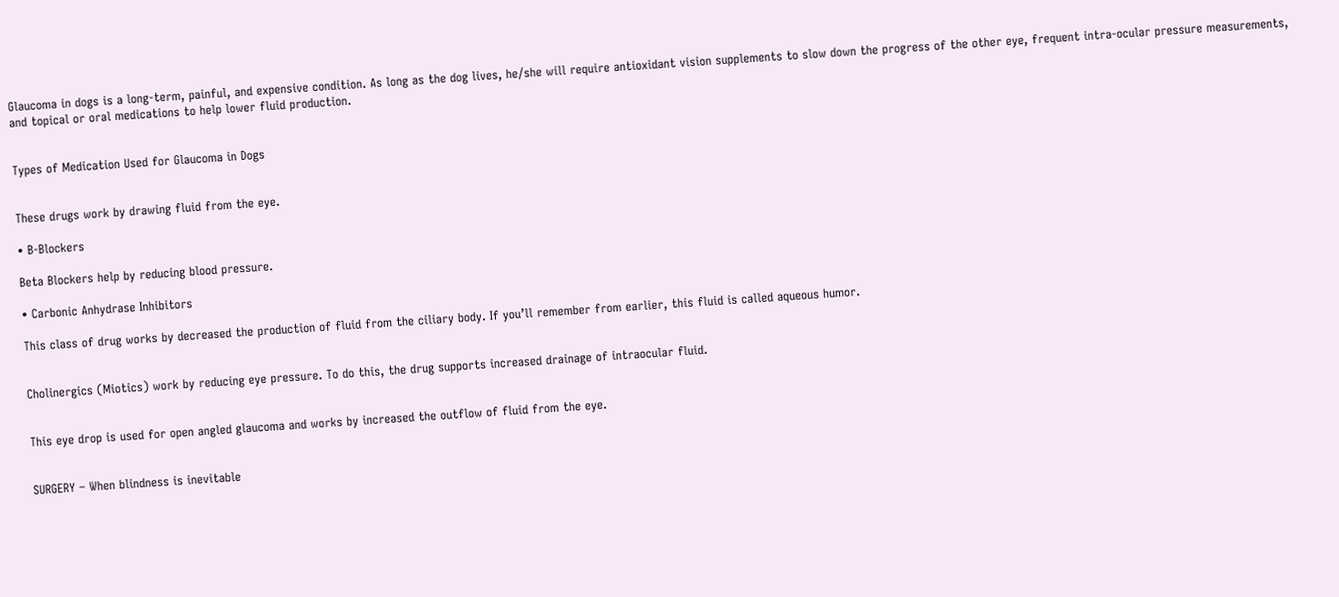Glaucoma in dogs is a long-term, painful, and expensive condition. As long as the dog lives, he/she will require antioxidant vision supplements to slow down the progress of the other eye, frequent intra-ocular pressure measurements, and topical or oral medications to help lower fluid production.


Types of Medication Used for Glaucoma in Dogs


These drugs work by drawing fluid from the eye.

• B-Blockers

Beta Blockers help by reducing blood pressure.

• Carbonic Anhydrase Inhibitors

This class of drug works by decreased the production of fluid from the ciliary body. If you’ll remember from earlier, this fluid is called aqueous humor.


Cholinergics (Miotics) work by reducing eye pressure. To do this, the drug supports increased drainage of intraocular fluid.


This eye drop is used for open angled glaucoma and works by increased the outflow of fluid from the eye.


SURGERY – When blindness is inevitable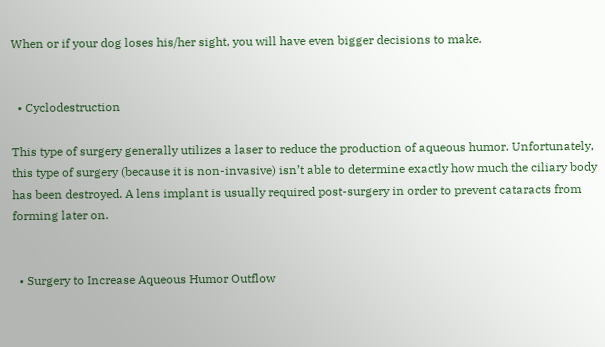When or if your dog loses his/her sight, you will have even bigger decisions to make.


  • Cyclodestruction

This type of surgery generally utilizes a laser to reduce the production of aqueous humor. Unfortunately, this type of surgery (because it is non-invasive) isn’t able to determine exactly how much the ciliary body has been destroyed. A lens implant is usually required post-surgery in order to prevent cataracts from forming later on.


  • Surgery to Increase Aqueous Humor Outflow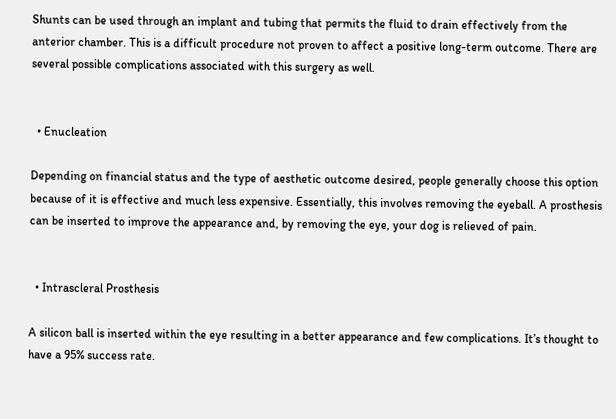Shunts can be used through an implant and tubing that permits the fluid to drain effectively from the anterior chamber. This is a difficult procedure not proven to affect a positive long-term outcome. There are several possible complications associated with this surgery as well.


  • Enucleation

Depending on financial status and the type of aesthetic outcome desired, people generally choose this option because of it is effective and much less expensive. Essentially, this involves removing the eyeball. A prosthesis can be inserted to improve the appearance and, by removing the eye, your dog is relieved of pain.


  • Intrascleral Prosthesis

A silicon ball is inserted within the eye resulting in a better appearance and few complications. It’s thought to have a 95% success rate.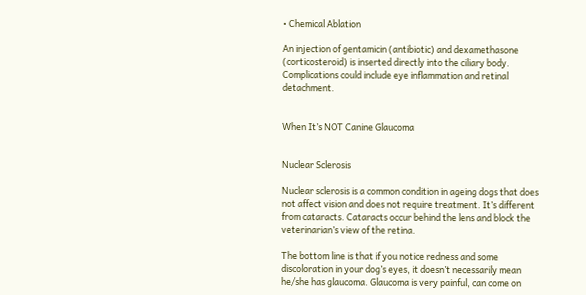• Chemical Ablation

An injection of gentamicin (antibiotic) and dexamethasone (corticosteroid) is inserted directly into the ciliary body. Complications could include eye inflammation and retinal detachment.


When It’s NOT Canine Glaucoma


Nuclear Sclerosis

Nuclear sclerosis is a common condition in ageing dogs that does not affect vision and does not require treatment. It’s different from cataracts. Cataracts occur behind the lens and block the veterinarian’s view of the retina.

The bottom line is that if you notice redness and some discoloration in your dog’s eyes, it doesn’t necessarily mean he/she has glaucoma. Glaucoma is very painful, can come on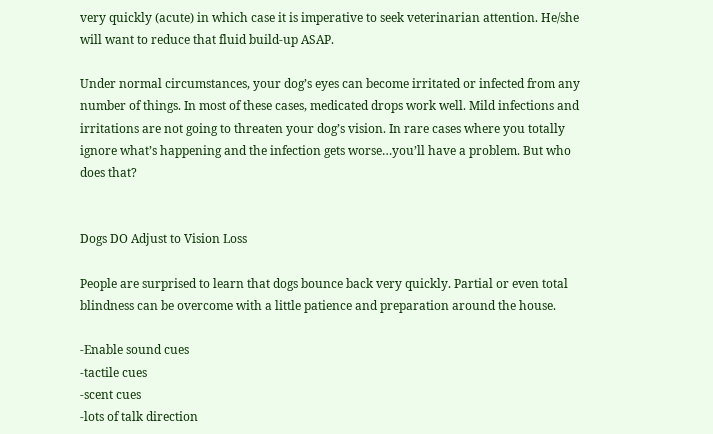very quickly (acute) in which case it is imperative to seek veterinarian attention. He/she will want to reduce that fluid build-up ASAP.

Under normal circumstances, your dog’s eyes can become irritated or infected from any number of things. In most of these cases, medicated drops work well. Mild infections and irritations are not going to threaten your dog’s vision. In rare cases where you totally ignore what’s happening and the infection gets worse…you’ll have a problem. But who does that?


Dogs DO Adjust to Vision Loss

People are surprised to learn that dogs bounce back very quickly. Partial or even total blindness can be overcome with a little patience and preparation around the house.

-Enable sound cues
-tactile cues
-scent cues
-lots of talk direction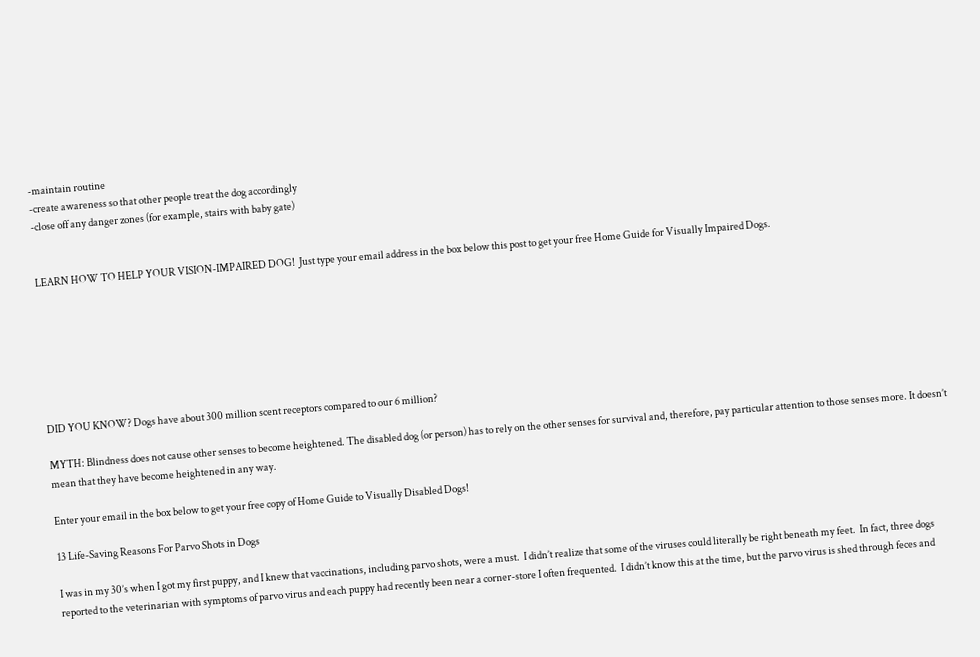-maintain routine
-create awareness so that other people treat the dog accordingly
-close off any danger zones (for example, stairs with baby gate)


LEARN HOW TO HELP YOUR VISION-IMPAIRED DOG!  Just type your email address in the box below this post to get your free Home Guide for Visually Impaired Dogs.







DID YOU KNOW? Dogs have about 300 million scent receptors compared to our 6 million?

MYTH: Blindness does not cause other senses to become heightened. The disabled dog (or person) has to rely on the other senses for survival and, therefore, pay particular attention to those senses more. It doesn’t mean that they have become heightened in any way.

Enter your email in the box below to get your free copy of Home Guide to Visually Disabled Dogs!

13 Life-Saving Reasons For Parvo Shots in Dogs

I was in my 30’s when I got my first puppy, and I knew that vaccinations, including parvo shots, were a must.  I didn’t realize that some of the viruses could literally be right beneath my feet.  In fact, three dogs reported to the veterinarian with symptoms of parvo virus and each puppy had recently been near a corner-store I often frequented.  I didn’t know this at the time, but the parvo virus is shed through feces and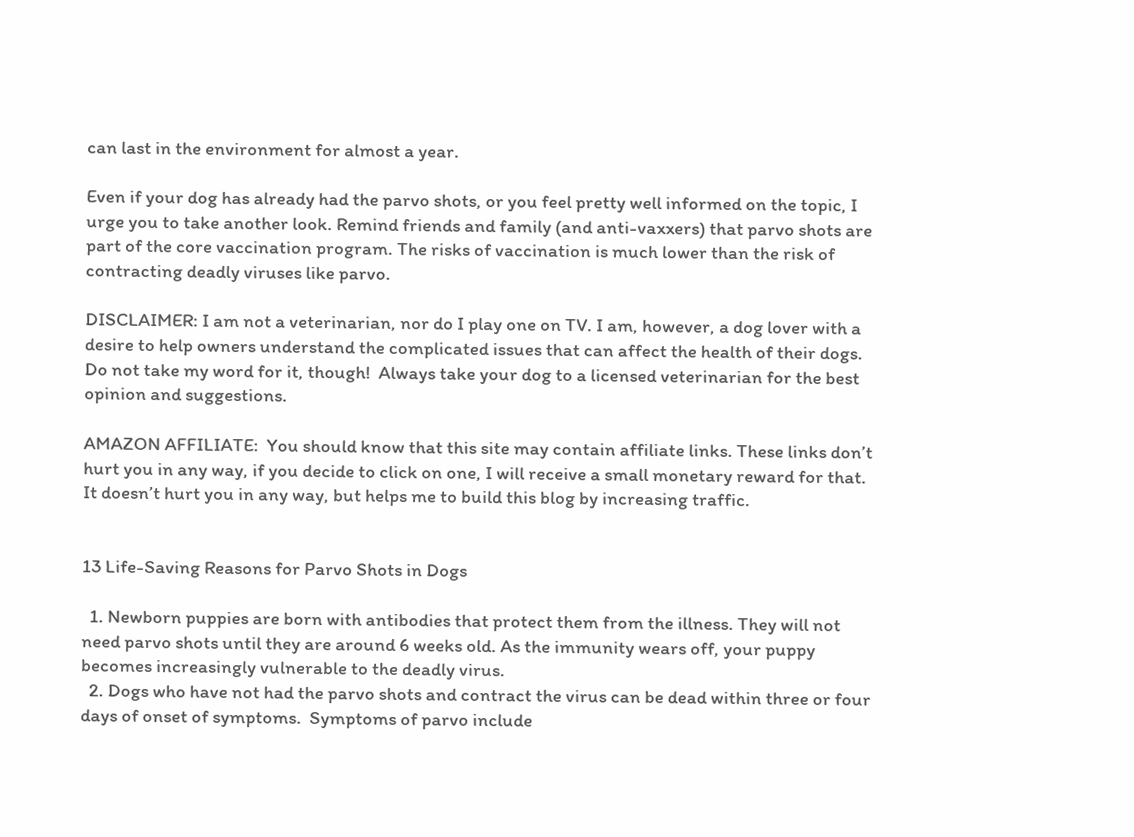can last in the environment for almost a year.

Even if your dog has already had the parvo shots, or you feel pretty well informed on the topic, I urge you to take another look. Remind friends and family (and anti-vaxxers) that parvo shots are part of the core vaccination program. The risks of vaccination is much lower than the risk of contracting deadly viruses like parvo.

DISCLAIMER: I am not a veterinarian, nor do I play one on TV. I am, however, a dog lover with a desire to help owners understand the complicated issues that can affect the health of their dogs. Do not take my word for it, though!  Always take your dog to a licensed veterinarian for the best opinion and suggestions.

AMAZON AFFILIATE:  You should know that this site may contain affiliate links. These links don’t hurt you in any way, if you decide to click on one, I will receive a small monetary reward for that.  It doesn’t hurt you in any way, but helps me to build this blog by increasing traffic.


13 Life-Saving Reasons for Parvo Shots in Dogs

  1. Newborn puppies are born with antibodies that protect them from the illness. They will not need parvo shots until they are around 6 weeks old. As the immunity wears off, your puppy becomes increasingly vulnerable to the deadly virus.
  2. Dogs who have not had the parvo shots and contract the virus can be dead within three or four days of onset of symptoms.  Symptoms of parvo include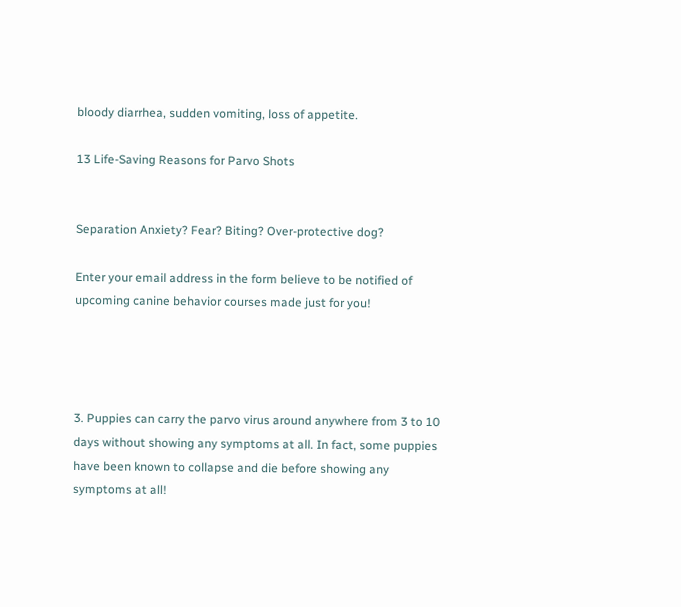bloody diarrhea, sudden vomiting, loss of appetite.

13 Life-Saving Reasons for Parvo Shots


Separation Anxiety? Fear? Biting? Over-protective dog?

Enter your email address in the form believe to be notified of upcoming canine behavior courses made just for you!




3. Puppies can carry the parvo virus around anywhere from 3 to 10 days without showing any symptoms at all. In fact, some puppies have been known to collapse and die before showing any symptoms at all!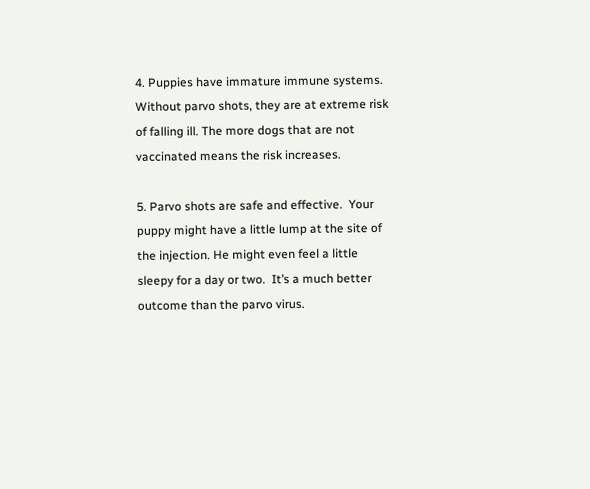4. Puppies have immature immune systems. Without parvo shots, they are at extreme risk of falling ill. The more dogs that are not vaccinated means the risk increases.

5. Parvo shots are safe and effective.  Your puppy might have a little lump at the site of the injection. He might even feel a little sleepy for a day or two.  It’s a much better outcome than the parvo virus.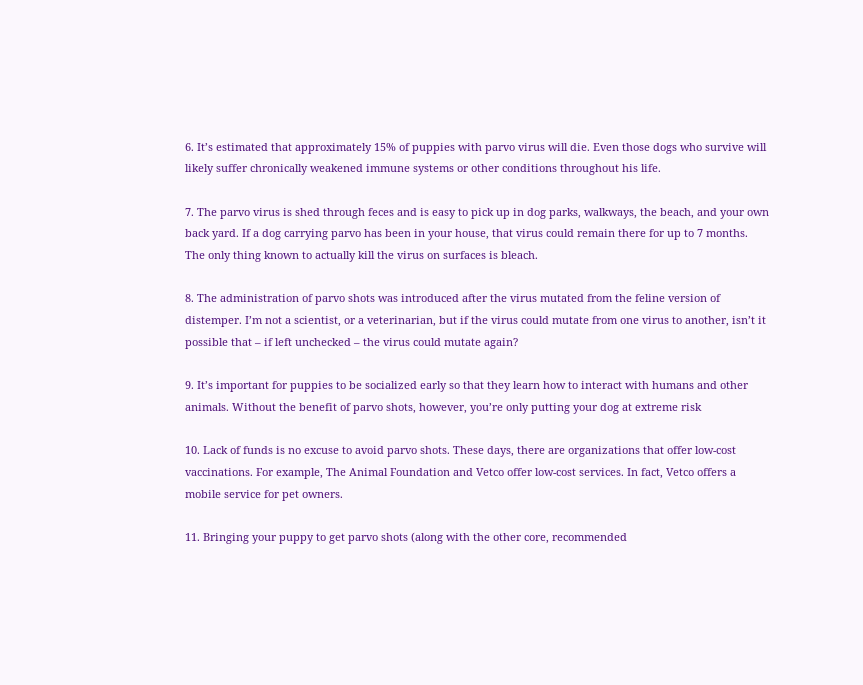6. It’s estimated that approximately 15% of puppies with parvo virus will die. Even those dogs who survive will likely suffer chronically weakened immune systems or other conditions throughout his life.

7. The parvo virus is shed through feces and is easy to pick up in dog parks, walkways, the beach, and your own back yard. If a dog carrying parvo has been in your house, that virus could remain there for up to 7 months.  The only thing known to actually kill the virus on surfaces is bleach.

8. The administration of parvo shots was introduced after the virus mutated from the feline version of distemper. I’m not a scientist, or a veterinarian, but if the virus could mutate from one virus to another, isn’t it possible that – if left unchecked – the virus could mutate again?

9. It’s important for puppies to be socialized early so that they learn how to interact with humans and other animals. Without the benefit of parvo shots, however, you’re only putting your dog at extreme risk

10. Lack of funds is no excuse to avoid parvo shots. These days, there are organizations that offer low-cost vaccinations. For example, The Animal Foundation and Vetco offer low-cost services. In fact, Vetco offers a mobile service for pet owners.

11. Bringing your puppy to get parvo shots (along with the other core, recommended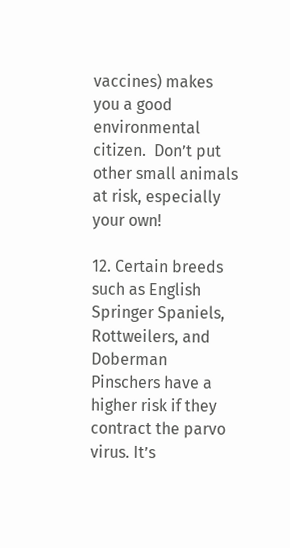vaccines) makes you a good environmental citizen.  Don’t put other small animals at risk, especially your own!

12. Certain breeds such as English Springer Spaniels, Rottweilers, and Doberman Pinschers have a higher risk if they contract the parvo virus. It’s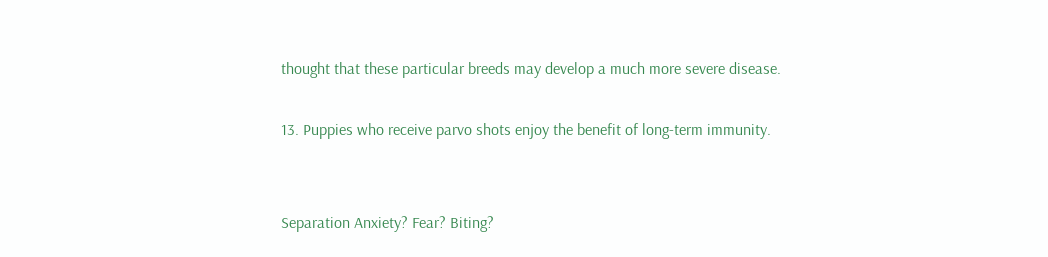thought that these particular breeds may develop a much more severe disease.

13. Puppies who receive parvo shots enjoy the benefit of long-term immunity.


Separation Anxiety? Fear? Biting?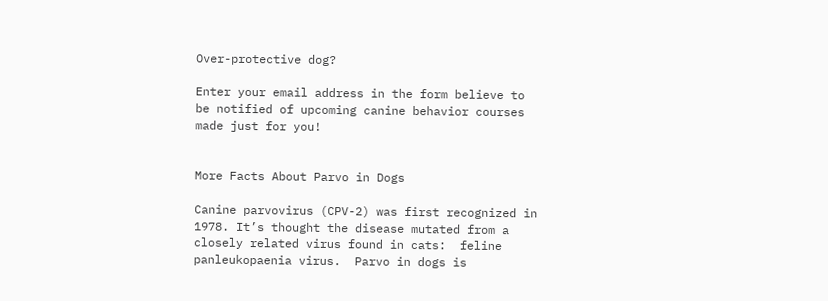Over-protective dog?

Enter your email address in the form believe to be notified of upcoming canine behavior courses made just for you!


More Facts About Parvo in Dogs

Canine parvovirus (CPV-2) was first recognized in 1978. It’s thought the disease mutated from a closely related virus found in cats:  feline panleukopaenia virus.  Parvo in dogs is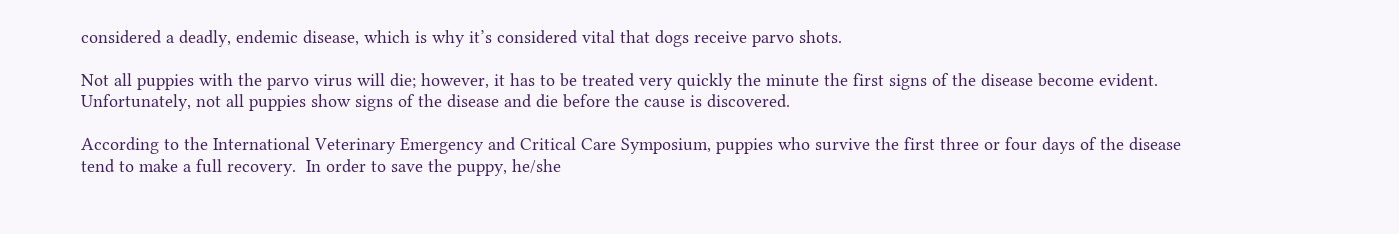considered a deadly, endemic disease, which is why it’s considered vital that dogs receive parvo shots.

Not all puppies with the parvo virus will die; however, it has to be treated very quickly the minute the first signs of the disease become evident. Unfortunately, not all puppies show signs of the disease and die before the cause is discovered.

According to the International Veterinary Emergency and Critical Care Symposium, puppies who survive the first three or four days of the disease tend to make a full recovery.  In order to save the puppy, he/she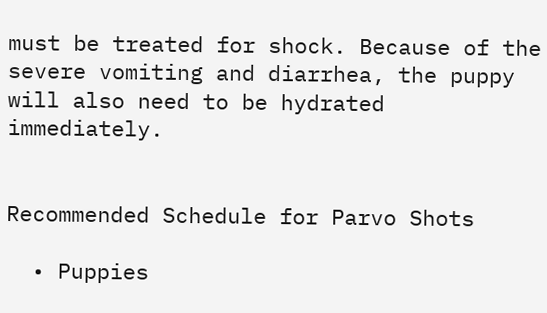must be treated for shock. Because of the severe vomiting and diarrhea, the puppy will also need to be hydrated immediately.


Recommended Schedule for Parvo Shots

  • Puppies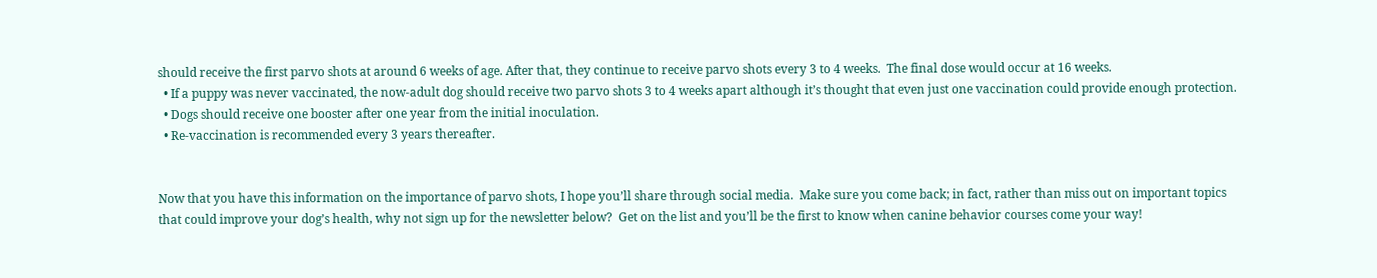should receive the first parvo shots at around 6 weeks of age. After that, they continue to receive parvo shots every 3 to 4 weeks.  The final dose would occur at 16 weeks.
  • If a puppy was never vaccinated, the now-adult dog should receive two parvo shots 3 to 4 weeks apart although it’s thought that even just one vaccination could provide enough protection.
  • Dogs should receive one booster after one year from the initial inoculation.
  • Re-vaccination is recommended every 3 years thereafter.


Now that you have this information on the importance of parvo shots, I hope you’ll share through social media.  Make sure you come back; in fact, rather than miss out on important topics that could improve your dog’s health, why not sign up for the newsletter below?  Get on the list and you’ll be the first to know when canine behavior courses come your way!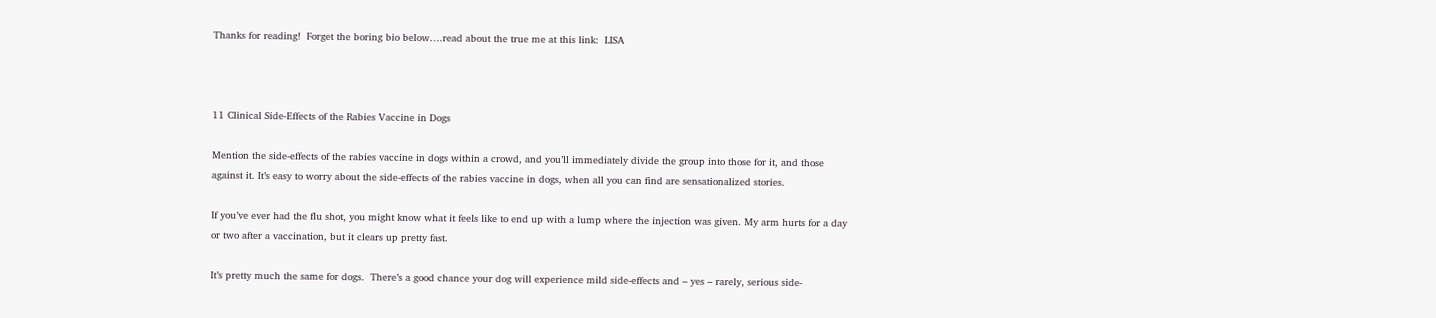Thanks for reading!  Forget the boring bio below….read about the true me at this link:  LISA



11 Clinical Side-Effects of the Rabies Vaccine in Dogs

Mention the side-effects of the rabies vaccine in dogs within a crowd, and you’ll immediately divide the group into those for it, and those against it. It’s easy to worry about the side-effects of the rabies vaccine in dogs, when all you can find are sensationalized stories.

If you’ve ever had the flu shot, you might know what it feels like to end up with a lump where the injection was given. My arm hurts for a day or two after a vaccination, but it clears up pretty fast.

It’s pretty much the same for dogs.  There’s a good chance your dog will experience mild side-effects and – yes – rarely, serious side-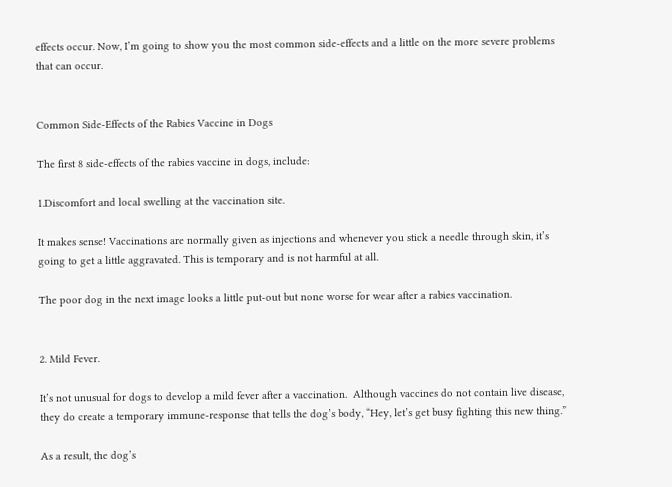effects occur. Now, I’m going to show you the most common side-effects and a little on the more severe problems that can occur.


Common Side-Effects of the Rabies Vaccine in Dogs

The first 8 side-effects of the rabies vaccine in dogs, include:

1.Discomfort and local swelling at the vaccination site.

It makes sense! Vaccinations are normally given as injections and whenever you stick a needle through skin, it’s going to get a little aggravated. This is temporary and is not harmful at all.

The poor dog in the next image looks a little put-out but none worse for wear after a rabies vaccination.


2. Mild Fever.

It’s not unusual for dogs to develop a mild fever after a vaccination.  Although vaccines do not contain live disease, they do create a temporary immune-response that tells the dog’s body, “Hey, let’s get busy fighting this new thing.”

As a result, the dog’s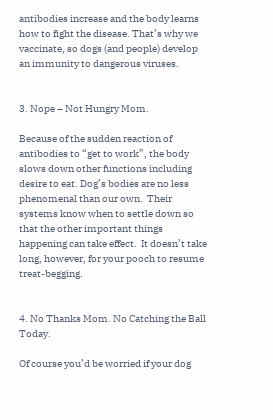antibodies increase and the body learns how to fight the disease. That’s why we vaccinate, so dogs (and people) develop an immunity to dangerous viruses.


3. Nope – Not Hungry Mom.

Because of the sudden reaction of antibodies to “get to work”, the body slows down other functions including desire to eat. Dog’s bodies are no less phenomenal than our own.  Their systems know when to settle down so that the other important things happening can take effect.  It doesn’t take long, however, for your pooch to resume treat-begging.


4. No Thanks Mom. No Catching the Ball Today.

Of course you’d be worried if your dog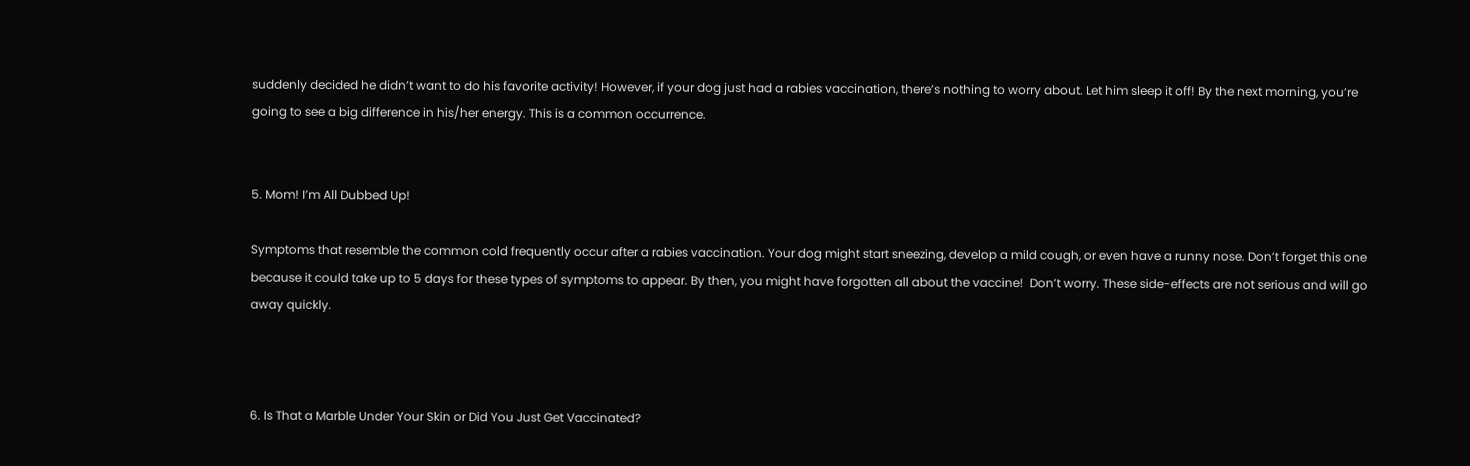suddenly decided he didn’t want to do his favorite activity! However, if your dog just had a rabies vaccination, there’s nothing to worry about. Let him sleep it off! By the next morning, you’re going to see a big difference in his/her energy. This is a common occurrence.


5. Mom! I’m All Dubbed Up!

Symptoms that resemble the common cold frequently occur after a rabies vaccination. Your dog might start sneezing, develop a mild cough, or even have a runny nose. Don’t forget this one because it could take up to 5 days for these types of symptoms to appear. By then, you might have forgotten all about the vaccine!  Don’t worry. These side-effects are not serious and will go away quickly.



6. Is That a Marble Under Your Skin or Did You Just Get Vaccinated?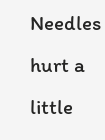Needles hurt a little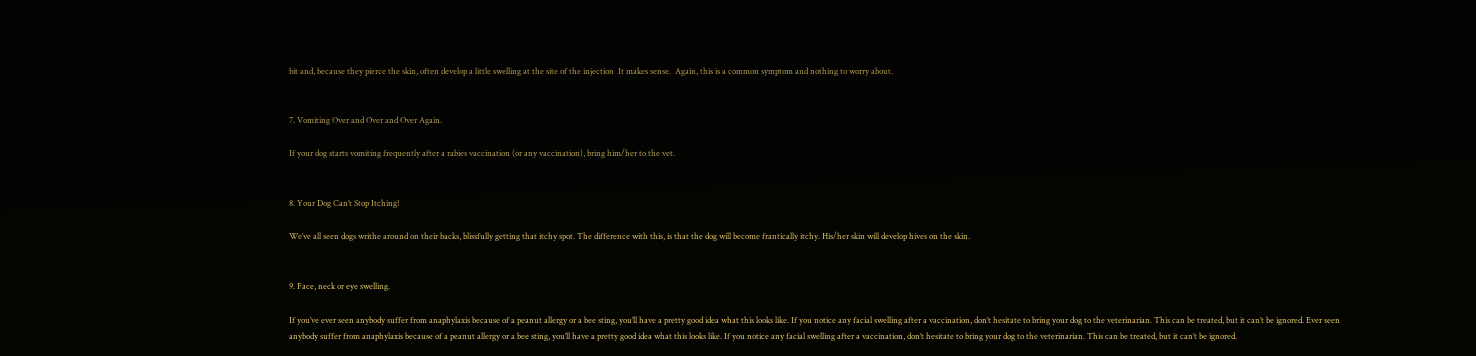bit and, because they pierce the skin, often develop a little swelling at the site of the injection  It makes sense.  Again, this is a common symptom and nothing to worry about.


7. Vomiting Over and Over and Over Again.

If your dog starts vomiting frequently after a rabies vaccination (or any vaccination), bring him/her to the vet.


8. Your Dog Can’t Stop Itching!

We’ve all seen dogs writhe around on their backs, blissfully getting that itchy spot. The difference with this, is that the dog will become frantically itchy. His/her skin will develop hives on the skin.


9. Face, neck or eye swelling.

If you’ve ever seen anybody suffer from anaphylaxis because of a peanut allergy or a bee sting, you’ll have a pretty good idea what this looks like. If you notice any facial swelling after a vaccination, don’t hesitate to bring your dog to the veterinarian. This can be treated, but it can’t be ignored. Ever seen anybody suffer from anaphylaxis because of a peanut allergy or a bee sting, you’ll have a pretty good idea what this looks like. If you notice any facial swelling after a vaccination, don’t hesitate to bring your dog to the veterinarian. This can be treated, but it can’t be ignored.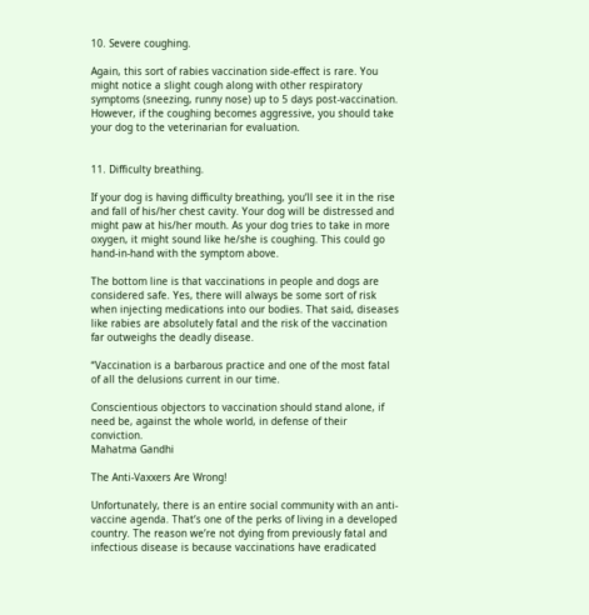10. Severe coughing.

Again, this sort of rabies vaccination side-effect is rare. You might notice a slight cough along with other respiratory symptoms (sneezing, runny nose) up to 5 days post-vaccination. However, if the coughing becomes aggressive, you should take your dog to the veterinarian for evaluation.


11. Difficulty breathing.

If your dog is having difficulty breathing, you’ll see it in the rise and fall of his/her chest cavity. Your dog will be distressed and might paw at his/her mouth. As your dog tries to take in more oxygen, it might sound like he/she is coughing. This could go hand-in-hand with the symptom above.

The bottom line is that vaccinations in people and dogs are considered safe. Yes, there will always be some sort of risk when injecting medications into our bodies. That said, diseases like rabies are absolutely fatal and the risk of the vaccination far outweighs the deadly disease.

“Vaccination is a barbarous practice and one of the most fatal of all the delusions current in our time.

Conscientious objectors to vaccination should stand alone, if need be, against the whole world, in defense of their conviction.
Mahatma Gandhi

The Anti-Vaxxers Are Wrong!

Unfortunately, there is an entire social community with an anti-vaccine agenda. That’s one of the perks of living in a developed country. The reason we’re not dying from previously fatal and infectious disease is because vaccinations have eradicated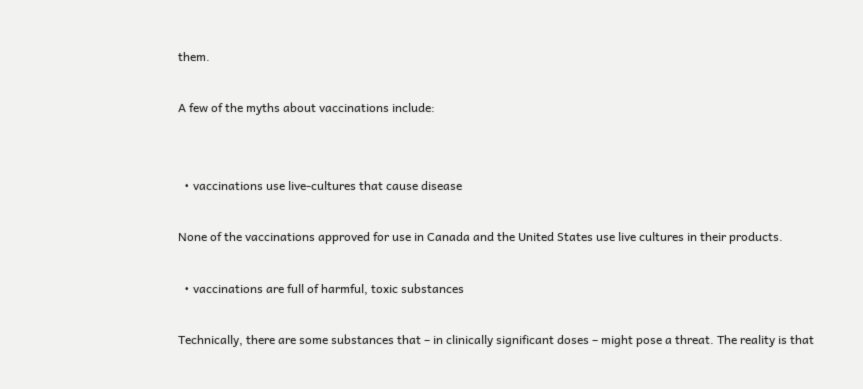them.

A few of the myths about vaccinations include:


  • vaccinations use live-cultures that cause disease

None of the vaccinations approved for use in Canada and the United States use live cultures in their products.

  • vaccinations are full of harmful, toxic substances

Technically, there are some substances that – in clinically significant doses – might pose a threat. The reality is that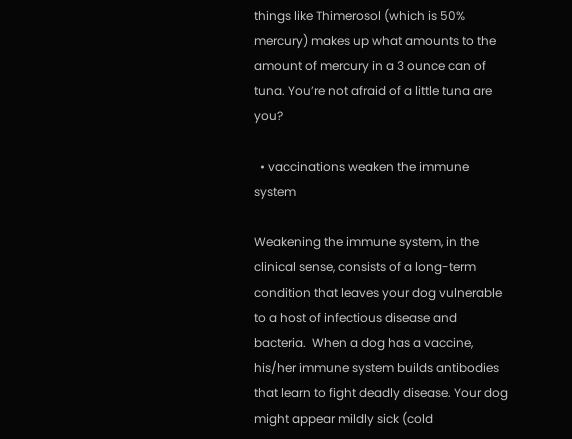things like Thimerosol (which is 50% mercury) makes up what amounts to the amount of mercury in a 3 ounce can of tuna. You’re not afraid of a little tuna are you?

  • vaccinations weaken the immune system

Weakening the immune system, in the clinical sense, consists of a long-term condition that leaves your dog vulnerable to a host of infectious disease and bacteria.  When a dog has a vaccine, his/her immune system builds antibodies that learn to fight deadly disease. Your dog might appear mildly sick (cold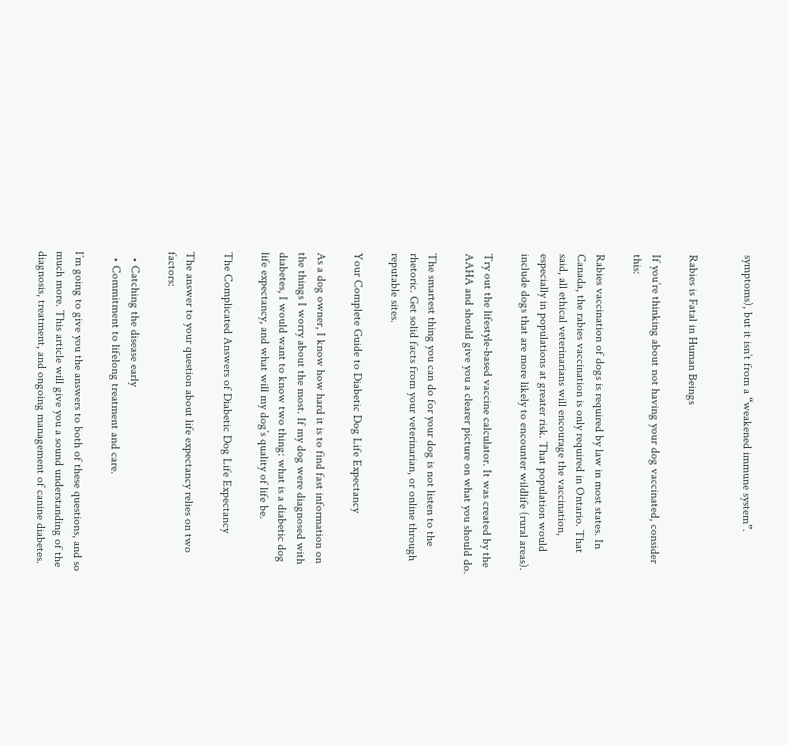symptoms), but it isn’t from a “weakened immune system”.


Rabies is Fatal in Human Beings

If you’re thinking about not having your dog vaccinated, consider this:

Rabies vaccination of dogs is required by law in most states. In Canada, the rabies vaccination is only required in Ontario. That said, all ethical veterinarians will encourage the vaccination, especially in populations at greater risk. That population would include dogs that are more likely to encounter wildlife (rural areas).

Try out the lifestyle-based vaccine calculator. It was created by the AAHA and should give you a clearer picture on what you should do.

The smartest thing you can do for your dog is not listen to the rhetoric. Get solid facts from your veterinarian, or online through reputable sites.

Your Complete Guide to Diabetic Dog Life Expectancy

As a dog owner, I know how hard it is to find fast information on the things I worry about the most. If my dog were diagnosed with diabetes, I would want to know two thing: what is a diabetic dog life expectancy, and what will my dog’s quality of life be.

The Complicated Answers of Diabetic Dog Life Expectancy

The answer to your question about life expectancy relies on two factors:

  • Catching the disease early
  • Commitment to lifelong treatment and care.

I’m going to give you the answers to both of these questions, and so much more. This article will give you a sound understanding of the diagnosis, treatment, and ongoing management of canine diabetes.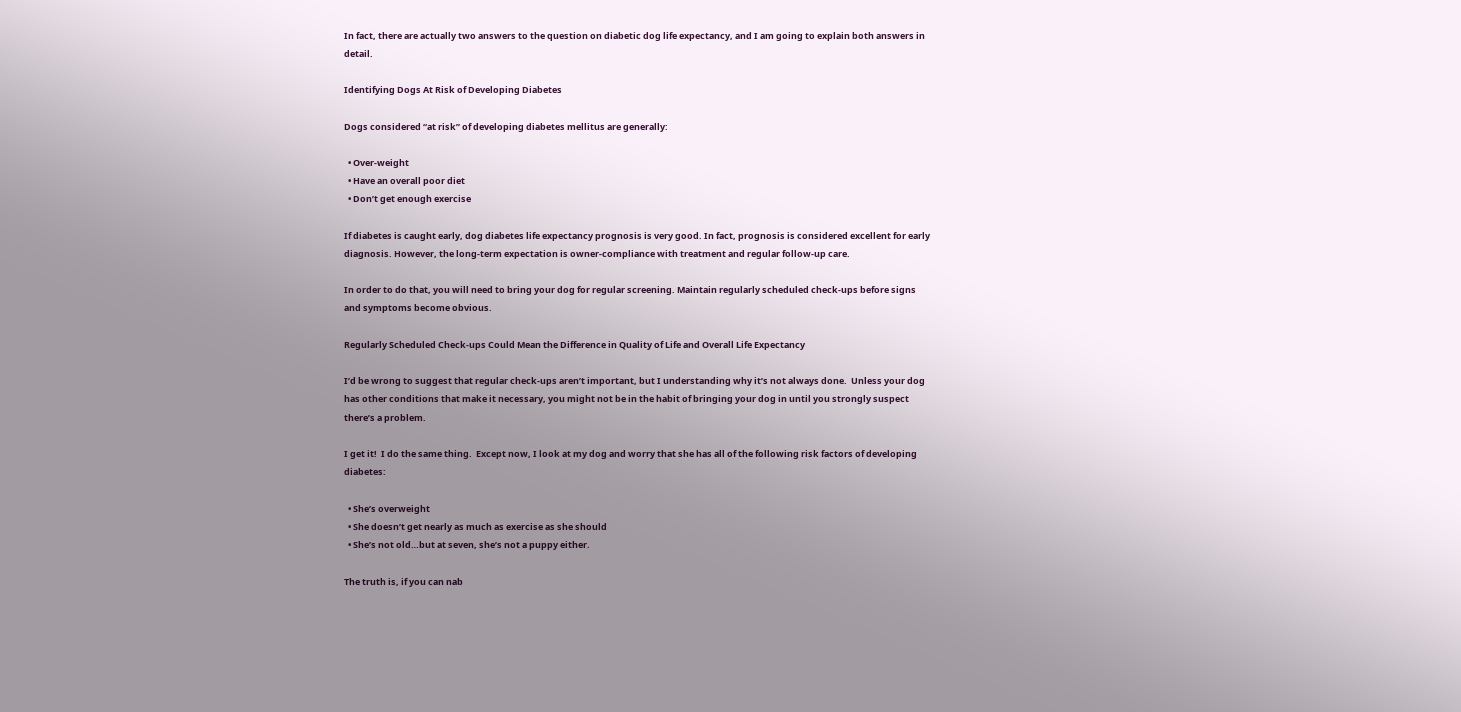In fact, there are actually two answers to the question on diabetic dog life expectancy, and I am going to explain both answers in detail.

Identifying Dogs At Risk of Developing Diabetes

Dogs considered “at risk” of developing diabetes mellitus are generally:

  • Over-weight
  • Have an overall poor diet
  • Don’t get enough exercise

If diabetes is caught early, dog diabetes life expectancy prognosis is very good. In fact, prognosis is considered excellent for early diagnosis. However, the long-term expectation is owner-compliance with treatment and regular follow-up care.

In order to do that, you will need to bring your dog for regular screening. Maintain regularly scheduled check-ups before signs and symptoms become obvious.

Regularly Scheduled Check-ups Could Mean the Difference in Quality of Life and Overall Life Expectancy

I’d be wrong to suggest that regular check-ups aren’t important, but I understanding why it’s not always done.  Unless your dog has other conditions that make it necessary, you might not be in the habit of bringing your dog in until you strongly suspect there’s a problem.

I get it!  I do the same thing.  Except now, I look at my dog and worry that she has all of the following risk factors of developing diabetes:

  • She’s overweight
  • She doesn’t get nearly as much as exercise as she should
  • She’s not old…but at seven, she’s not a puppy either.

The truth is, if you can nab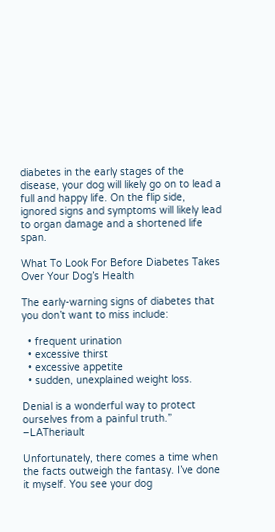diabetes in the early stages of the disease, your dog will likely go on to lead a full and happy life. On the flip side, ignored signs and symptoms will likely lead to organ damage and a shortened life span.

What To Look For Before Diabetes Takes Over Your Dog’s Health

The early-warning signs of diabetes that you don’t want to miss include:

  • frequent urination
  • excessive thirst
  • excessive appetite
  • sudden, unexplained weight loss.

Denial is a wonderful way to protect ourselves from a painful truth.” –LATheriault

Unfortunately, there comes a time when the facts outweigh the fantasy. I’ve done it myself. You see your dog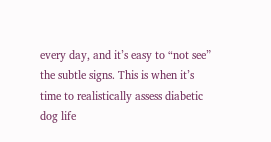every day, and it’s easy to “not see” the subtle signs. This is when it’s time to realistically assess diabetic dog life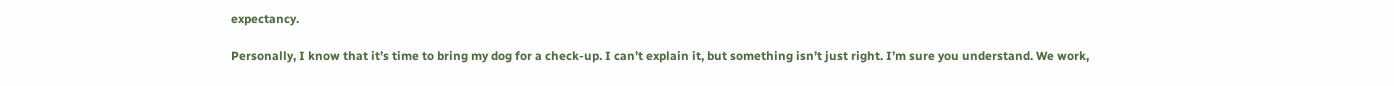expectancy.

Personally, I know that it’s time to bring my dog for a check-up. I can’t explain it, but something isn’t just right. I’m sure you understand. We work,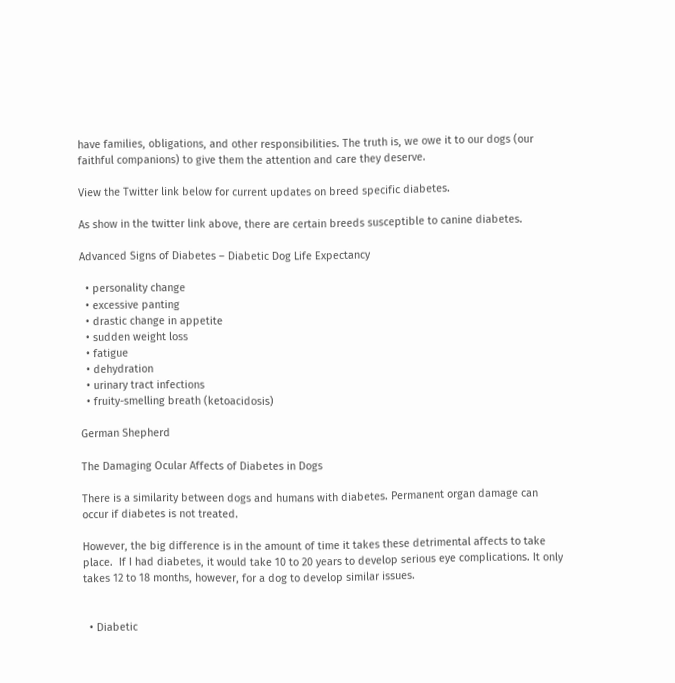have families, obligations, and other responsibilities. The truth is, we owe it to our dogs (our faithful companions) to give them the attention and care they deserve.

View the Twitter link below for current updates on breed specific diabetes.

As show in the twitter link above, there are certain breeds susceptible to canine diabetes.

Advanced Signs of Diabetes – Diabetic Dog Life Expectancy

  • personality change
  • excessive panting
  • drastic change in appetite
  • sudden weight loss
  • fatigue
  • dehydration
  • urinary tract infections
  • fruity-smelling breath (ketoacidosis)

German Shepherd

The Damaging Ocular Affects of Diabetes in Dogs

There is a similarity between dogs and humans with diabetes. Permanent organ damage can occur if diabetes is not treated.

However, the big difference is in the amount of time it takes these detrimental affects to take place.  If I had diabetes, it would take 10 to 20 years to develop serious eye complications. It only takes 12 to 18 months, however, for a dog to develop similar issues.


  • Diabetic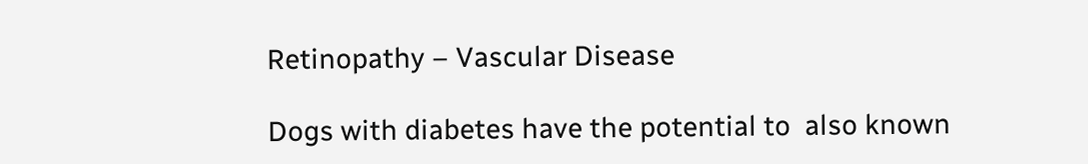Retinopathy – Vascular Disease

Dogs with diabetes have the potential to  also known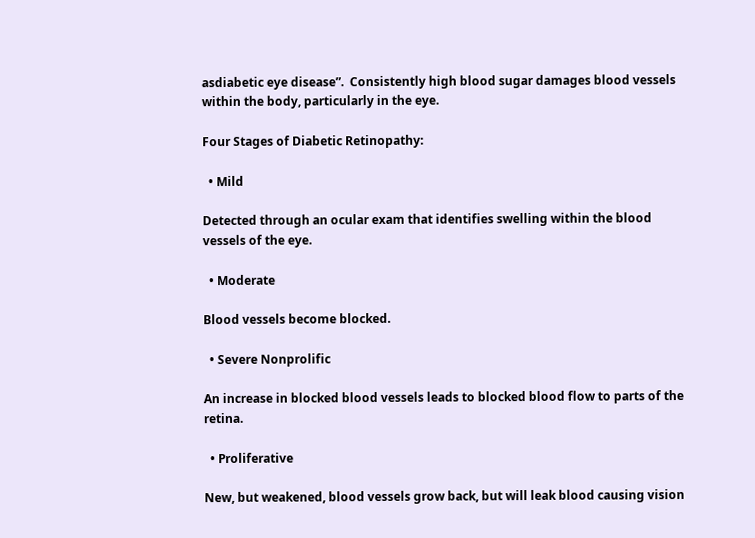asdiabetic eye disease”.  Consistently high blood sugar damages blood vessels within the body, particularly in the eye.

Four Stages of Diabetic Retinopathy:

  • Mild

Detected through an ocular exam that identifies swelling within the blood vessels of the eye.

  • Moderate

Blood vessels become blocked.

  • Severe Nonprolific

An increase in blocked blood vessels leads to blocked blood flow to parts of the retina.

  • Proliferative

New, but weakened, blood vessels grow back, but will leak blood causing vision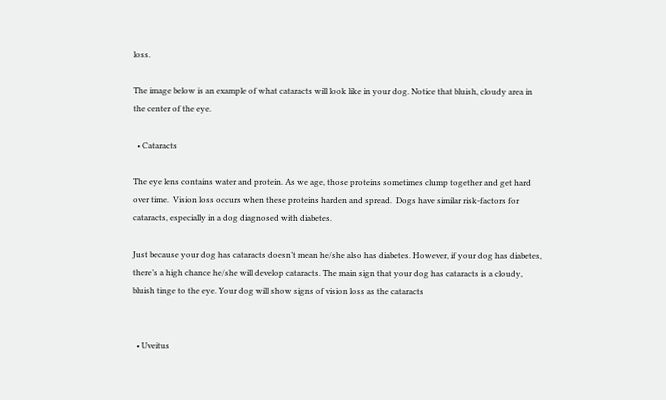loss.

The image below is an example of what cataracts will look like in your dog. Notice that bluish, cloudy area in the center of the eye.

  • Cataracts

The eye lens contains water and protein. As we age, those proteins sometimes clump together and get hard over time.  Vision loss occurs when these proteins harden and spread.  Dogs have similar risk-factors for cataracts, especially in a dog diagnosed with diabetes.

Just because your dog has cataracts doesn’t mean he/she also has diabetes. However, if your dog has diabetes, there’s a high chance he/she will develop cataracts. The main sign that your dog has cataracts is a cloudy, bluish tinge to the eye. Your dog will show signs of vision loss as the cataracts


  • Uveitus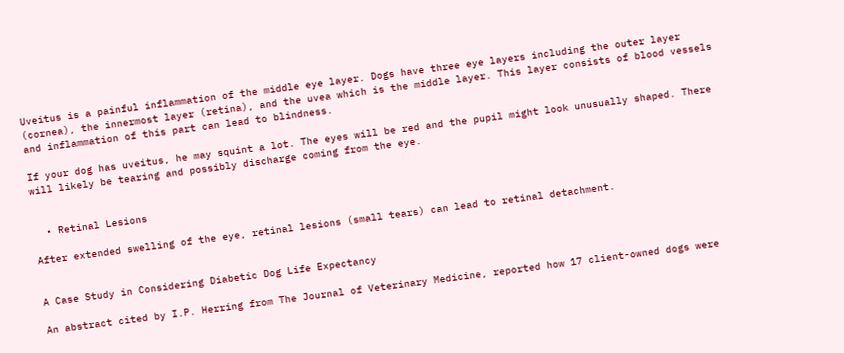Uveitus is a painful inflammation of the middle eye layer. Dogs have three eye layers including the outer layer (cornea), the innermost layer (retina), and the uvea which is the middle layer. This layer consists of blood vessels and inflammation of this part can lead to blindness.

If your dog has uveitus, he may squint a lot. The eyes will be red and the pupil might look unusually shaped. There will likely be tearing and possibly discharge coming from the eye.


  • Retinal Lesions

After extended swelling of the eye, retinal lesions (small tears) can lead to retinal detachment.


A Case Study in Considering Diabetic Dog Life Expectancy

An abstract cited by I.P. Herring from The Journal of Veterinary Medicine, reported how 17 client-owned dogs were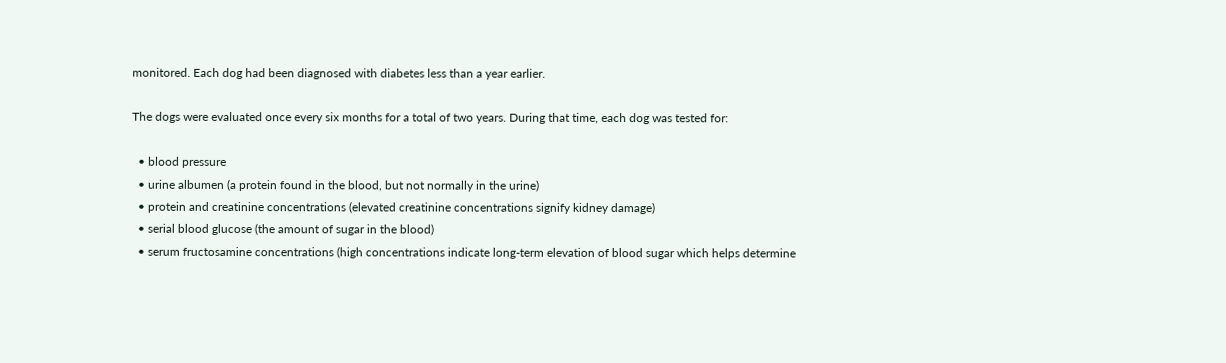monitored. Each dog had been diagnosed with diabetes less than a year earlier.

The dogs were evaluated once every six months for a total of two years. During that time, each dog was tested for:

  • blood pressure
  • urine albumen (a protein found in the blood, but not normally in the urine)
  • protein and creatinine concentrations (elevated creatinine concentrations signify kidney damage)
  • serial blood glucose (the amount of sugar in the blood)
  • serum fructosamine concentrations (high concentrations indicate long-term elevation of blood sugar which helps determine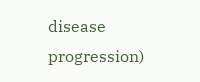disease progression)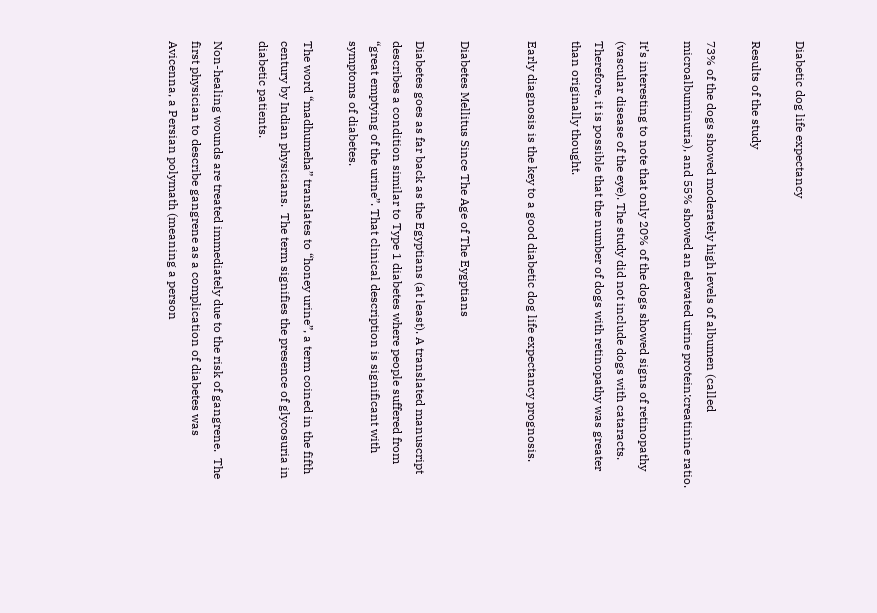Diabetic dog life expectancy

Results of the study

73% of the dogs showed moderately high levels of albumen (called microalbuminuria), and 55% showed an elevated urine protein:creatinine ratio.

It’s interesting to note that only 20% of the dogs showed signs of retinopathy (vascular disease of the eye). The study did not include dogs with cataracts.  Therefore, it is possible that the number of dogs with retinopathy was greater than originally thought.

Early diagnosis is the key to a good diabetic dog life expectancy prognosis.


Diabetes Mellitus Since The Age of The Eygptians

Diabetes goes as far back as the Egyptians (at least). A translated manuscript describes a condition similar to Type 1 diabetes where people suffered from “great emptying of the urine”. That clinical description is significant with symptoms of diabetes.

The word “madhumeha” translates to “honey urine”, a term coined in the fifth century by Indian physicians.  The term signifies the presence of glycosuria in diabetic patients.

Non-healing wounds are treated immediately due to the risk of gangrene.  The first physician to describe gangrene as a complication of diabetes was Avicenna, a Persian polymath (meaning a person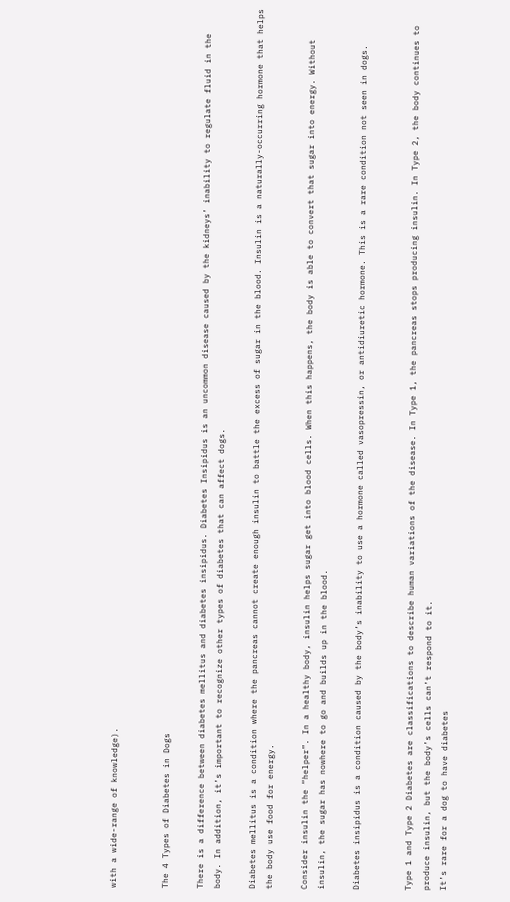with a wide-range of knowledge).


The 4 Types of Diabetes in Dogs

There is a difference between diabetes mellitus and diabetes insipidus. Diabetes Insipidus is an uncommon disease caused by the kidneys’ inability to regulate fluid in the body. In addition, it’s important to recognize other types of diabetes that can affect dogs.

Diabetes mellitus is a condition where the pancreas cannot create enough insulin to battle the excess of sugar in the blood. Insulin is a naturally-occurring hormone that helps the body use food for energy.

Consider insulin the “helper”. In a healthy body, insulin helps sugar get into blood cells. When this happens, the body is able to convert that sugar into energy. Without insulin, the sugar has nowhere to go and builds up in the blood.

Diabetes insipidus is a condition caused by the body’s inability to use a hormone called vasopressin, or antidiuretic hormone. This is a rare condition not seen in dogs.


Type 1 and Type 2 Diabetes are classifications to describe human variations of the disease. In Type 1, the pancreas stops producing insulin. In Type 2, the body continues to produce insulin, but the body’s cells can’t respond to it.
It’s rare for a dog to have diabetes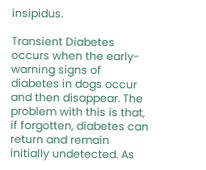insipidus.

Transient Diabetes occurs when the early-warning signs of diabetes in dogs occur and then disappear. The problem with this is that, if forgotten, diabetes can return and remain initially undetected. As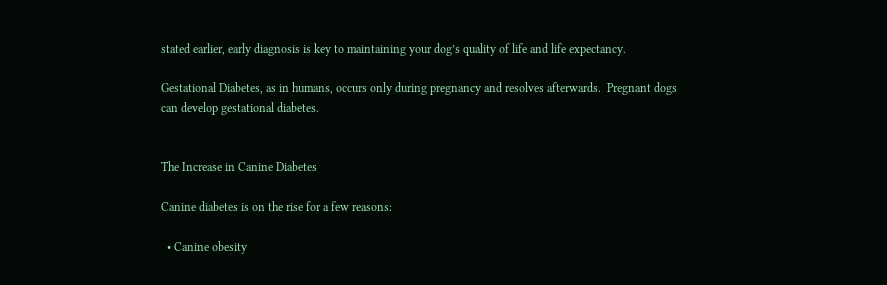stated earlier, early diagnosis is key to maintaining your dog’s quality of life and life expectancy.

Gestational Diabetes, as in humans, occurs only during pregnancy and resolves afterwards.  Pregnant dogs can develop gestational diabetes.


The Increase in Canine Diabetes

Canine diabetes is on the rise for a few reasons:

  • Canine obesity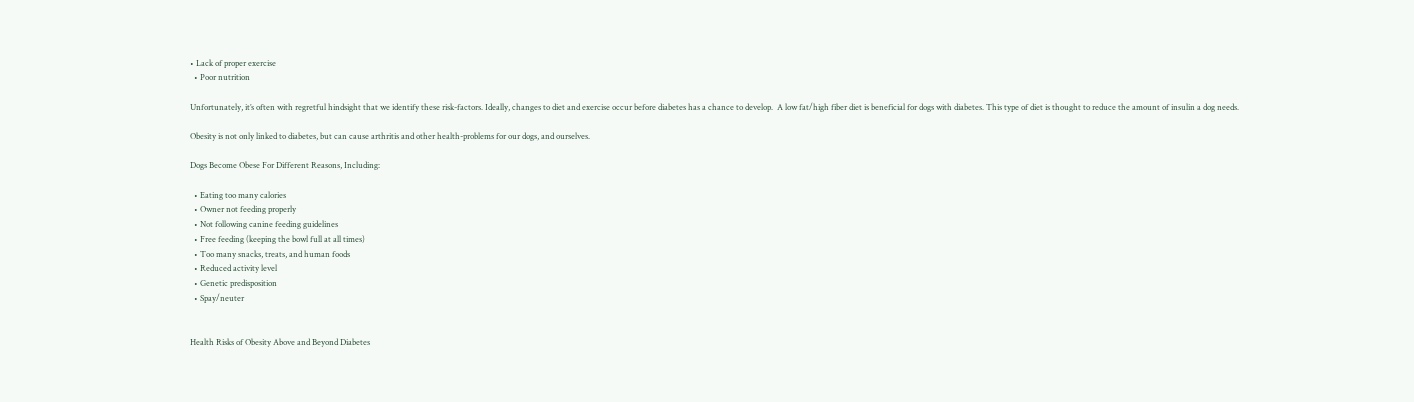• Lack of proper exercise
  • Poor nutrition

Unfortunately, it’s often with regretful hindsight that we identify these risk-factors. Ideally, changes to diet and exercise occur before diabetes has a chance to develop.  A low fat/high fiber diet is beneficial for dogs with diabetes. This type of diet is thought to reduce the amount of insulin a dog needs.

Obesity is not only linked to diabetes, but can cause arthritis and other health-problems for our dogs, and ourselves.

Dogs Become Obese For Different Reasons, Including:

  • Eating too many calories
  • Owner not feeding properly
  • Not following canine feeding guidelines
  • Free feeding (keeping the bowl full at all times)
  • Too many snacks, treats, and human foods
  • Reduced activity level
  • Genetic predisposition
  • Spay/neuter


Health Risks of Obesity Above and Beyond Diabetes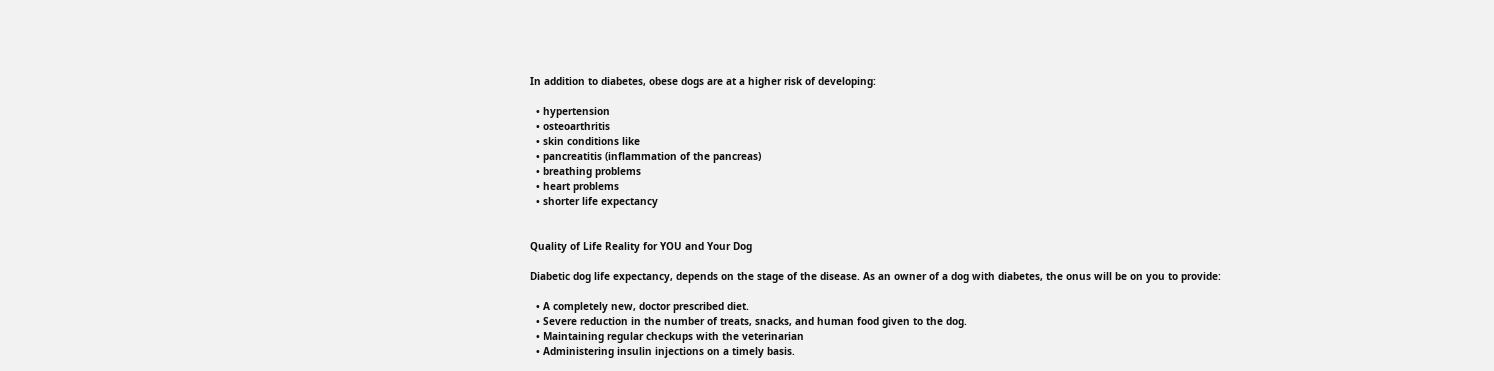In addition to diabetes, obese dogs are at a higher risk of developing:

  • hypertension
  • osteoarthritis
  • skin conditions like
  • pancreatitis (inflammation of the pancreas)
  • breathing problems
  • heart problems
  • shorter life expectancy


Quality of Life Reality for YOU and Your Dog

Diabetic dog life expectancy, depends on the stage of the disease. As an owner of a dog with diabetes, the onus will be on you to provide:

  • A completely new, doctor prescribed diet.
  • Severe reduction in the number of treats, snacks, and human food given to the dog.
  • Maintaining regular checkups with the veterinarian
  • Administering insulin injections on a timely basis.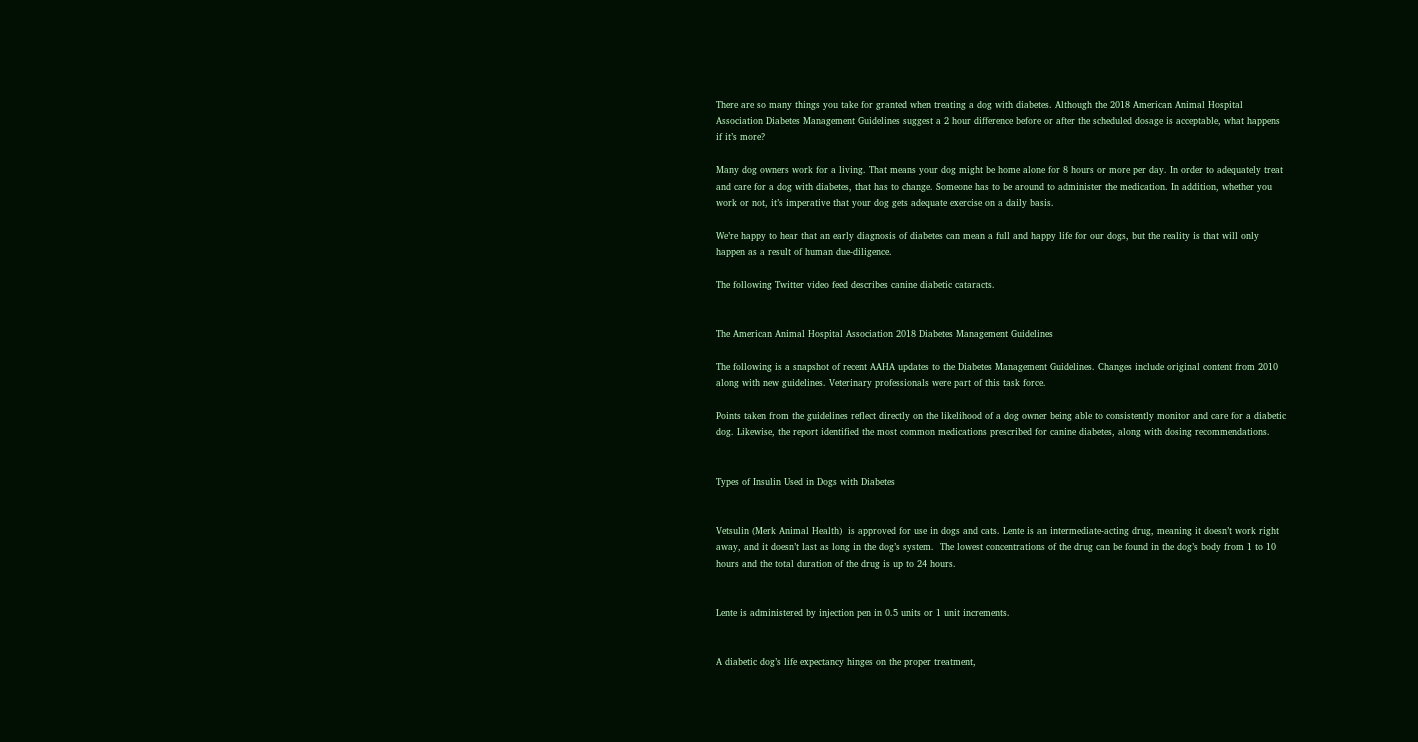There are so many things you take for granted when treating a dog with diabetes. Although the 2018 American Animal Hospital Association Diabetes Management Guidelines suggest a 2 hour difference before or after the scheduled dosage is acceptable, what happens if it’s more?

Many dog owners work for a living. That means your dog might be home alone for 8 hours or more per day. In order to adequately treat and care for a dog with diabetes, that has to change. Someone has to be around to administer the medication. In addition, whether you work or not, it’s imperative that your dog gets adequate exercise on a daily basis.

We’re happy to hear that an early diagnosis of diabetes can mean a full and happy life for our dogs, but the reality is that will only happen as a result of human due-diligence.

The following Twitter video feed describes canine diabetic cataracts.


The American Animal Hospital Association 2018 Diabetes Management Guidelines

The following is a snapshot of recent AAHA updates to the Diabetes Management Guidelines. Changes include original content from 2010 along with new guidelines. Veterinary professionals were part of this task force.

Points taken from the guidelines reflect directly on the likelihood of a dog owner being able to consistently monitor and care for a diabetic dog. Likewise, the report identified the most common medications prescribed for canine diabetes, along with dosing recommendations.


Types of Insulin Used in Dogs with Diabetes


Vetsulin (Merk Animal Health)  is approved for use in dogs and cats. Lente is an intermediate-acting drug, meaning it doesn’t work right away, and it doesn’t last as long in the dog’s system.  The lowest concentrations of the drug can be found in the dog’s body from 1 to 10 hours and the total duration of the drug is up to 24 hours.


Lente is administered by injection pen in 0.5 units or 1 unit increments.


A diabetic dog’s life expectancy hinges on the proper treatment,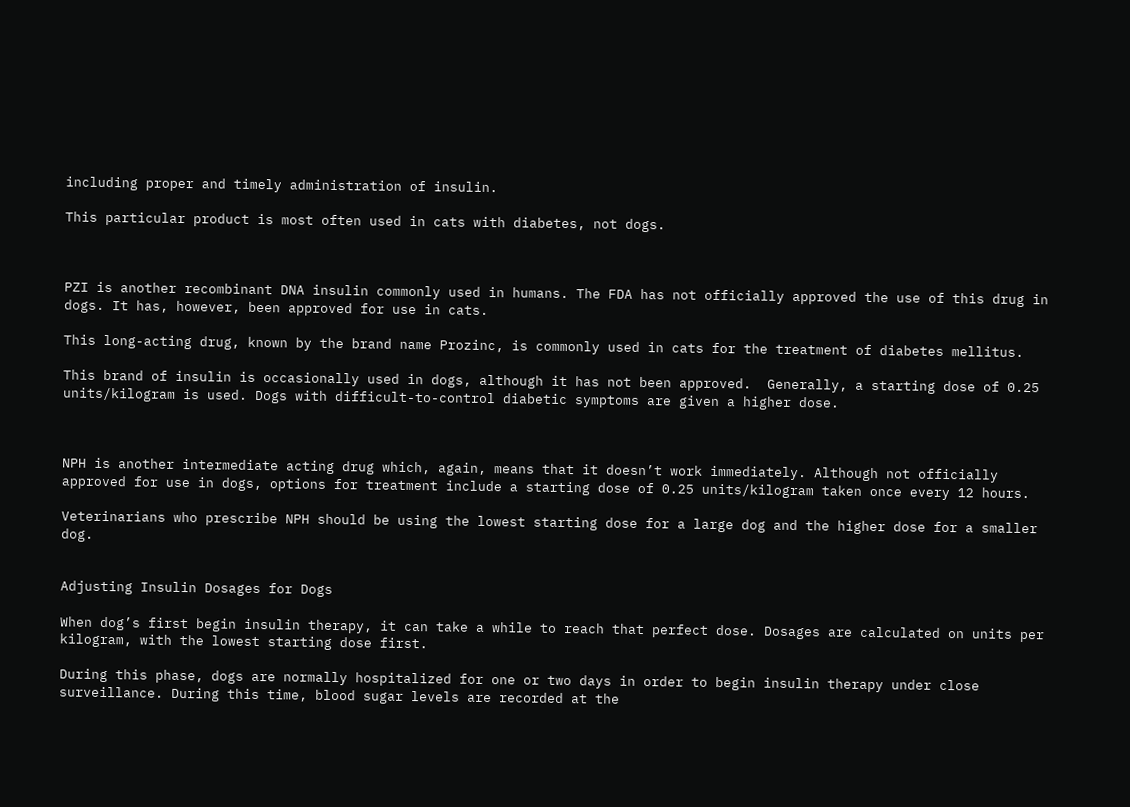including proper and timely administration of insulin.

This particular product is most often used in cats with diabetes, not dogs.



PZI is another recombinant DNA insulin commonly used in humans. The FDA has not officially approved the use of this drug in dogs. It has, however, been approved for use in cats.

This long-acting drug, known by the brand name Prozinc, is commonly used in cats for the treatment of diabetes mellitus.

This brand of insulin is occasionally used in dogs, although it has not been approved.  Generally, a starting dose of 0.25 units/kilogram is used. Dogs with difficult-to-control diabetic symptoms are given a higher dose.



NPH is another intermediate acting drug which, again, means that it doesn’t work immediately. Although not officially approved for use in dogs, options for treatment include a starting dose of 0.25 units/kilogram taken once every 12 hours.

Veterinarians who prescribe NPH should be using the lowest starting dose for a large dog and the higher dose for a smaller dog.


Adjusting Insulin Dosages for Dogs

When dog’s first begin insulin therapy, it can take a while to reach that perfect dose. Dosages are calculated on units per kilogram, with the lowest starting dose first.

During this phase, dogs are normally hospitalized for one or two days in order to begin insulin therapy under close surveillance. During this time, blood sugar levels are recorded at the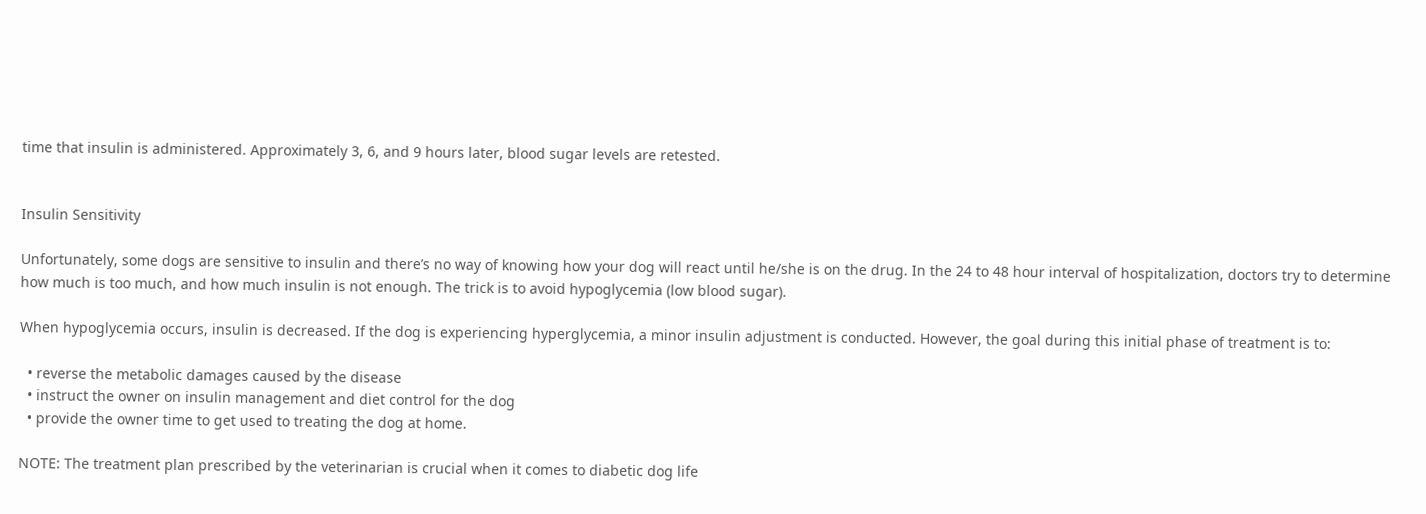time that insulin is administered. Approximately 3, 6, and 9 hours later, blood sugar levels are retested.


Insulin Sensitivity

Unfortunately, some dogs are sensitive to insulin and there’s no way of knowing how your dog will react until he/she is on the drug. In the 24 to 48 hour interval of hospitalization, doctors try to determine how much is too much, and how much insulin is not enough. The trick is to avoid hypoglycemia (low blood sugar).

When hypoglycemia occurs, insulin is decreased. If the dog is experiencing hyperglycemia, a minor insulin adjustment is conducted. However, the goal during this initial phase of treatment is to:

  • reverse the metabolic damages caused by the disease
  • instruct the owner on insulin management and diet control for the dog
  • provide the owner time to get used to treating the dog at home.

NOTE: The treatment plan prescribed by the veterinarian is crucial when it comes to diabetic dog life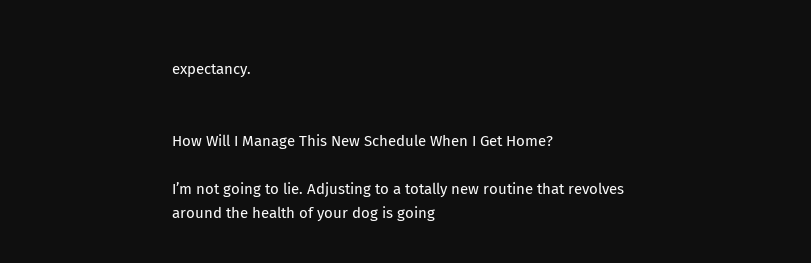expectancy.


How Will I Manage This New Schedule When I Get Home?

I’m not going to lie. Adjusting to a totally new routine that revolves around the health of your dog is going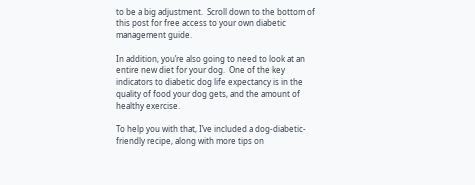to be a big adjustment.  Scroll down to the bottom of this post for free access to your own diabetic management guide.

In addition, you’re also going to need to look at an entire new diet for your dog.  One of the key indicators to diabetic dog life expectancy is in the quality of food your dog gets, and the amount of healthy exercise.

To help you with that, I’ve included a dog-diabetic-friendly recipe, along with more tips on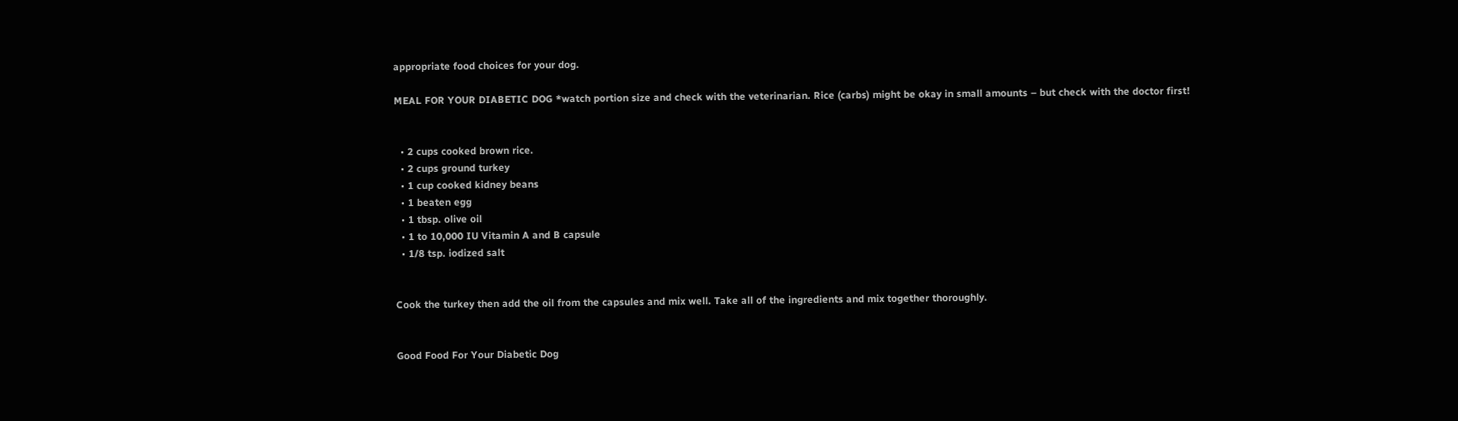appropriate food choices for your dog.

MEAL FOR YOUR DIABETIC DOG *watch portion size and check with the veterinarian. Rice (carbs) might be okay in small amounts – but check with the doctor first!


  • 2 cups cooked brown rice.
  • 2 cups ground turkey
  • 1 cup cooked kidney beans
  • 1 beaten egg
  • 1 tbsp. olive oil
  • 1 to 10,000 IU Vitamin A and B capsule
  • 1/8 tsp. iodized salt


Cook the turkey then add the oil from the capsules and mix well. Take all of the ingredients and mix together thoroughly.


Good Food For Your Diabetic Dog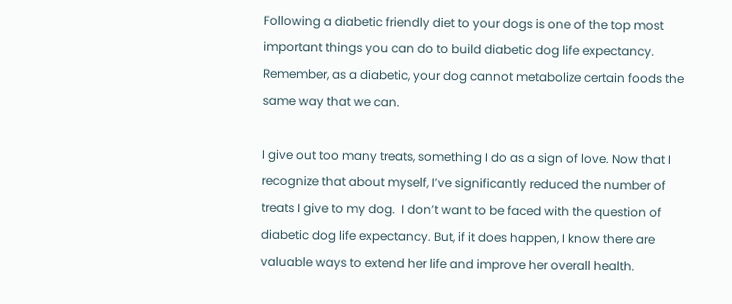Following a diabetic friendly diet to your dogs is one of the top most important things you can do to build diabetic dog life expectancy.  Remember, as a diabetic, your dog cannot metabolize certain foods the same way that we can.

I give out too many treats, something I do as a sign of love. Now that I recognize that about myself, I’ve significantly reduced the number of treats I give to my dog.  I don’t want to be faced with the question of diabetic dog life expectancy. But, if it does happen, I know there are valuable ways to extend her life and improve her overall health.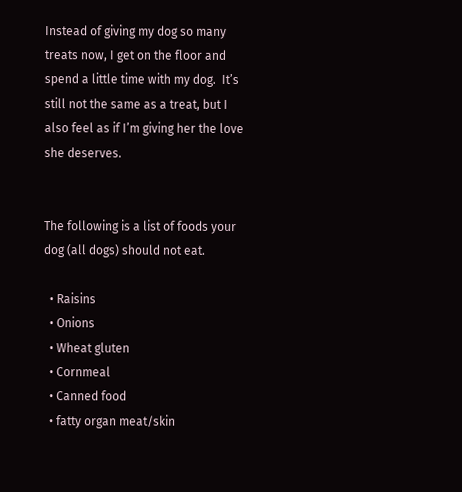Instead of giving my dog so many treats now, I get on the floor and spend a little time with my dog.  It’s still not the same as a treat, but I also feel as if I’m giving her the love she deserves.


The following is a list of foods your dog (all dogs) should not eat.

  • Raisins
  • Onions
  • Wheat gluten
  • Cornmeal
  • Canned food
  • fatty organ meat/skin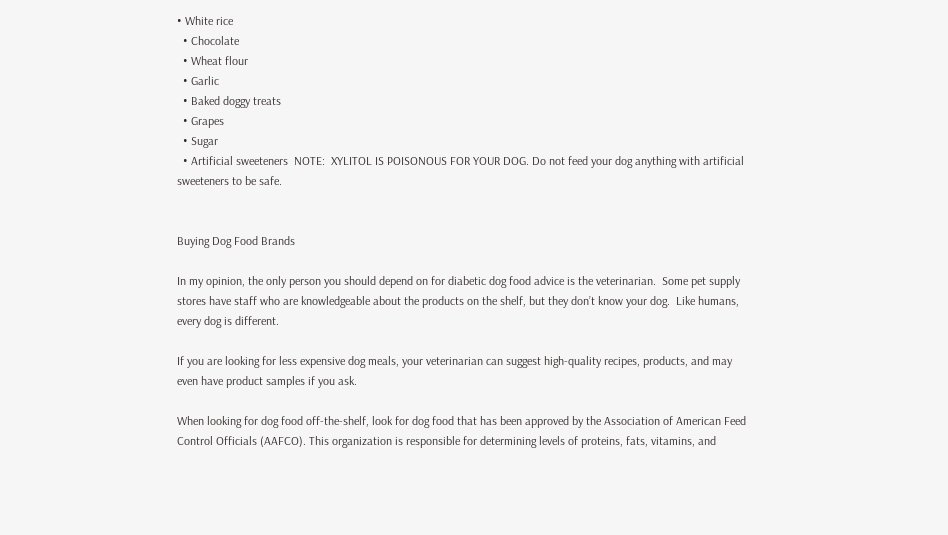• White rice
  • Chocolate
  • Wheat flour
  • Garlic
  • Baked doggy treats
  • Grapes
  • Sugar
  • Artificial sweeteners  NOTE:  XYLITOL IS POISONOUS FOR YOUR DOG. Do not feed your dog anything with artificial sweeteners to be safe.


Buying Dog Food Brands

In my opinion, the only person you should depend on for diabetic dog food advice is the veterinarian.  Some pet supply stores have staff who are knowledgeable about the products on the shelf, but they don’t know your dog.  Like humans, every dog is different.

If you are looking for less expensive dog meals, your veterinarian can suggest high-quality recipes, products, and may even have product samples if you ask.

When looking for dog food off-the-shelf, look for dog food that has been approved by the Association of American Feed Control Officials (AAFCO). This organization is responsible for determining levels of proteins, fats, vitamins, and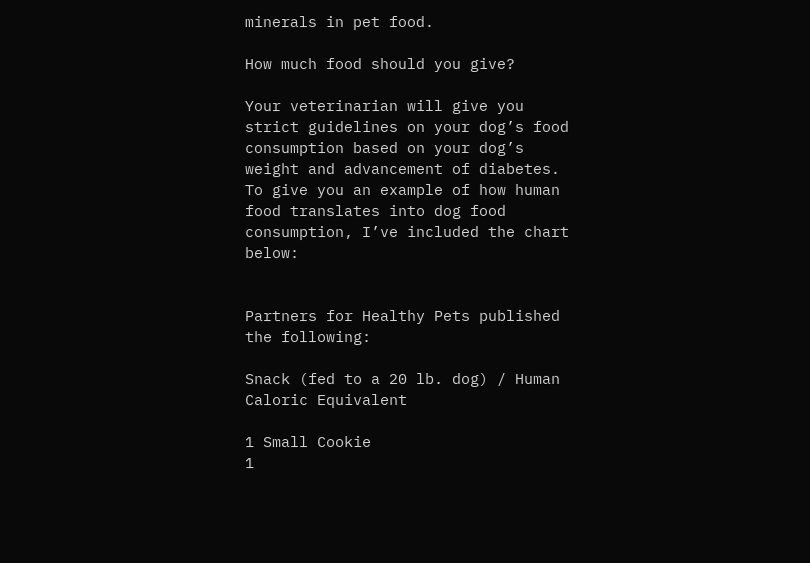minerals in pet food.

How much food should you give?

Your veterinarian will give you strict guidelines on your dog’s food consumption based on your dog’s weight and advancement of diabetes. To give you an example of how human food translates into dog food consumption, I’ve included the chart below:


Partners for Healthy Pets published the following:

Snack (fed to a 20 lb. dog) / Human Caloric Equivalent

1 Small Cookie
1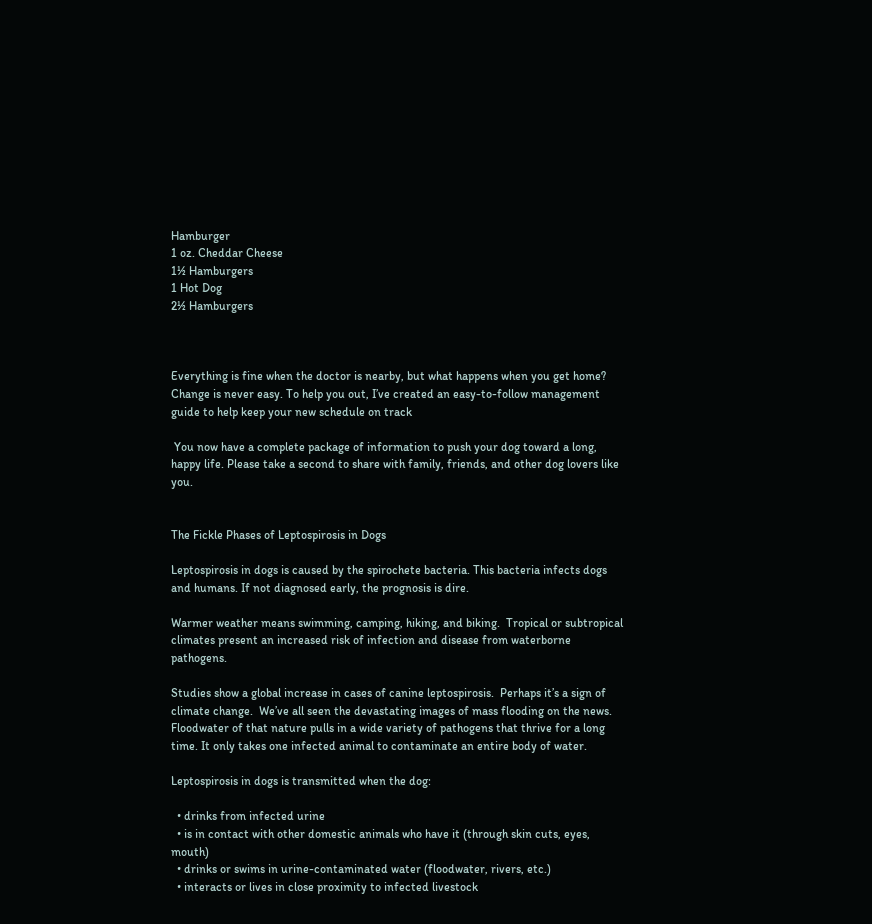Hamburger
1 oz. Cheddar Cheese
1½ Hamburgers
1 Hot Dog
2½ Hamburgers



Everything is fine when the doctor is nearby, but what happens when you get home? Change is never easy. To help you out, I’ve created an easy-to-follow management guide to help keep your new schedule on track

 You now have a complete package of information to push your dog toward a long, happy life. Please take a second to share with family, friends, and other dog lovers like you.


The Fickle Phases of Leptospirosis in Dogs

Leptospirosis in dogs is caused by the spirochete bacteria. This bacteria infects dogs and humans. If not diagnosed early, the prognosis is dire.

Warmer weather means swimming, camping, hiking, and biking.  Tropical or subtropical climates present an increased risk of infection and disease from waterborne pathogens.

Studies show a global increase in cases of canine leptospirosis.  Perhaps it’s a sign of climate change.  We’ve all seen the devastating images of mass flooding on the news. Floodwater of that nature pulls in a wide variety of pathogens that thrive for a long time. It only takes one infected animal to contaminate an entire body of water.

Leptospirosis in dogs is transmitted when the dog:

  • drinks from infected urine
  • is in contact with other domestic animals who have it (through skin cuts, eyes, mouth)
  • drinks or swims in urine-contaminated water (floodwater, rivers, etc.)
  • interacts or lives in close proximity to infected livestock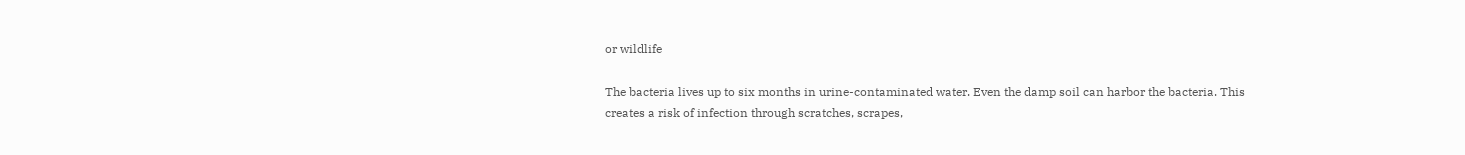or wildlife

The bacteria lives up to six months in urine-contaminated water. Even the damp soil can harbor the bacteria. This creates a risk of infection through scratches, scrapes,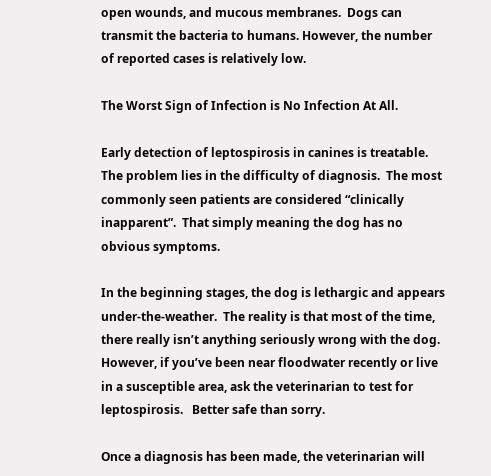open wounds, and mucous membranes.  Dogs can transmit the bacteria to humans. However, the number of reported cases is relatively low.

The Worst Sign of Infection is No Infection At All.

Early detection of leptospirosis in canines is treatable. The problem lies in the difficulty of diagnosis.  The most commonly seen patients are considered “clinically inapparent”.  That simply meaning the dog has no obvious symptoms.

In the beginning stages, the dog is lethargic and appears under-the-weather.  The reality is that most of the time, there really isn’t anything seriously wrong with the dog.  However, if you’ve been near floodwater recently or live in a susceptible area, ask the veterinarian to test for leptospirosis.   Better safe than sorry.

Once a diagnosis has been made, the veterinarian will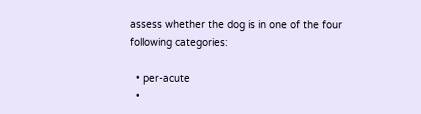assess whether the dog is in one of the four following categories:

  • per-acute
  •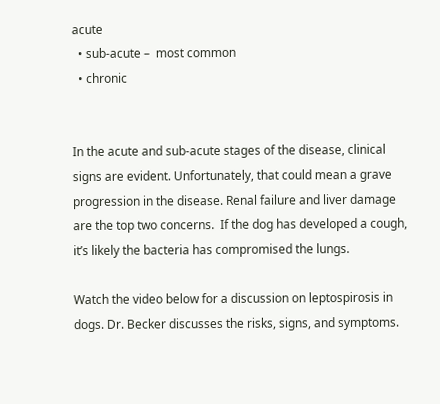acute
  • sub-acute –  most common
  • chronic


In the acute and sub-acute stages of the disease, clinical signs are evident. Unfortunately, that could mean a grave progression in the disease. Renal failure and liver damage are the top two concerns.  If the dog has developed a cough, it’s likely the bacteria has compromised the lungs.

Watch the video below for a discussion on leptospirosis in dogs. Dr. Becker discusses the risks, signs, and symptoms.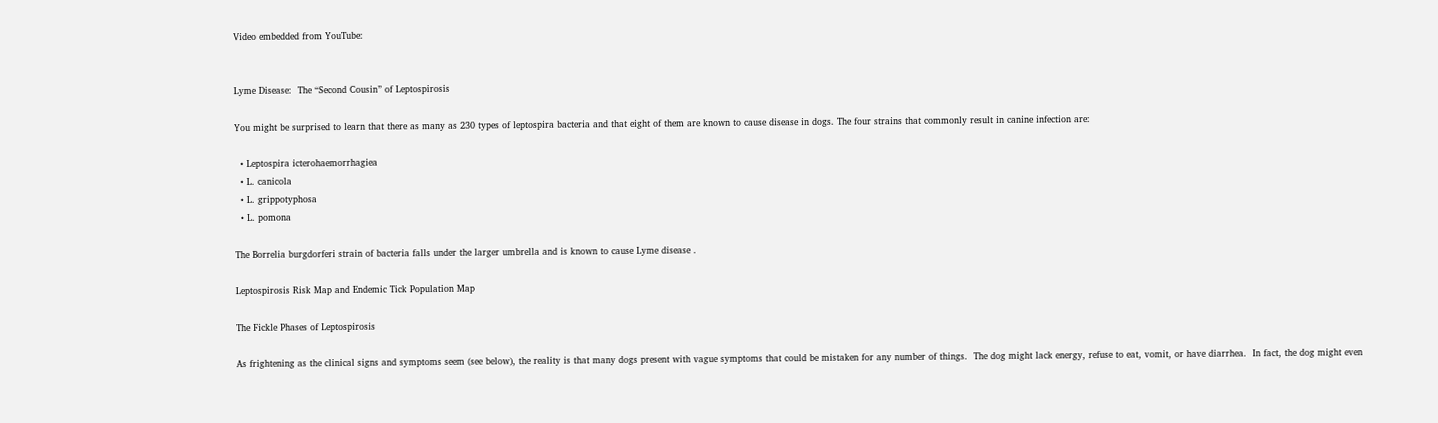Video embedded from YouTube:


Lyme Disease:  The “Second Cousin” of Leptospirosis

You might be surprised to learn that there as many as 230 types of leptospira bacteria and that eight of them are known to cause disease in dogs. The four strains that commonly result in canine infection are:

  • Leptospira icterohaemorrhagiea
  • L. canicola
  • L. grippotyphosa
  • L. pomona

The Borrelia burgdorferi strain of bacteria falls under the larger umbrella and is known to cause Lyme disease .

Leptospirosis Risk Map and Endemic Tick Population Map

The Fickle Phases of Leptospirosis

As frightening as the clinical signs and symptoms seem (see below), the reality is that many dogs present with vague symptoms that could be mistaken for any number of things.  The dog might lack energy, refuse to eat, vomit, or have diarrhea.  In fact, the dog might even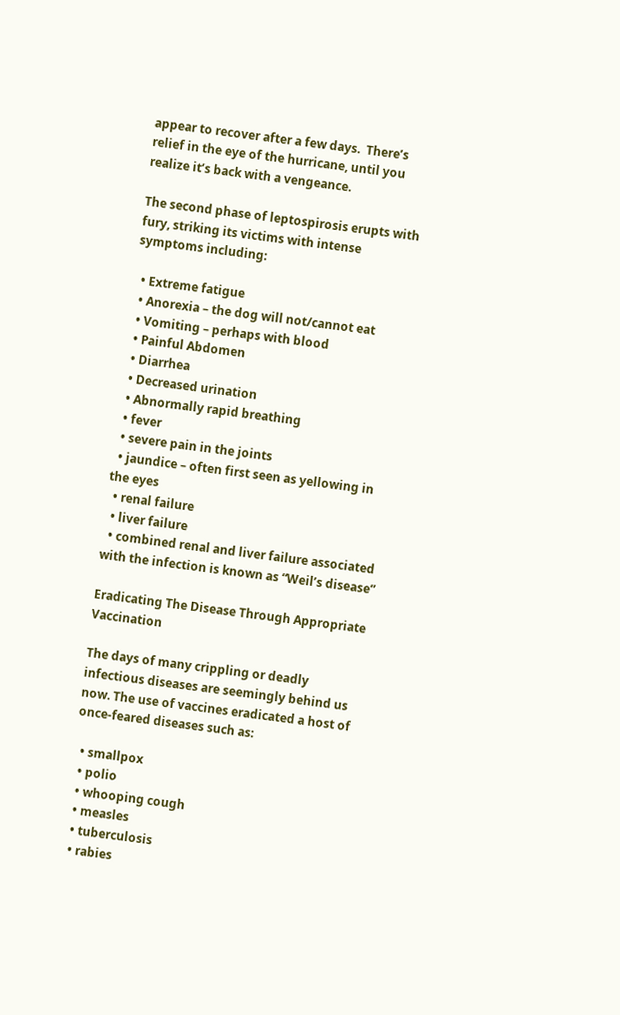appear to recover after a few days.  There’s relief in the eye of the hurricane, until you realize it’s back with a vengeance.

The second phase of leptospirosis erupts with fury, striking its victims with intense symptoms including:

  • Extreme fatigue
  • Anorexia – the dog will not/cannot eat
  • Vomiting – perhaps with blood
  • Painful Abdomen
  • Diarrhea
  • Decreased urination
  • Abnormally rapid breathing
  • fever
  • severe pain in the joints
  • jaundice – often first seen as yellowing in the eyes
  • renal failure
  • liver failure
  • combined renal and liver failure associated with the infection is known as “Weil’s disease”

Eradicating The Disease Through Appropriate Vaccination

The days of many crippling or deadly infectious diseases are seemingly behind us now. The use of vaccines eradicated a host of once-feared diseases such as:

  • smallpox
  • polio
  • whooping cough
  • measles
  • tuberculosis
  • rabies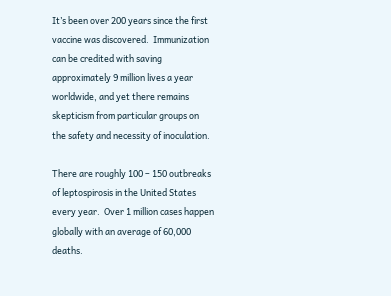It’s been over 200 years since the first vaccine was discovered.  Immunization can be credited with saving approximately 9 million lives a year worldwide, and yet there remains skepticism from particular groups on the safety and necessity of inoculation.

There are roughly 100 – 150 outbreaks of leptospirosis in the United States every year.  Over 1 million cases happen globally with an average of 60,000 deaths.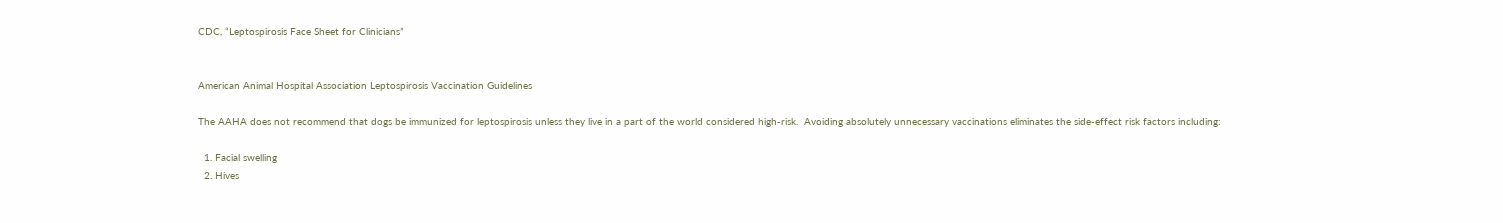CDC, “Leptospirosis Face Sheet for Clinicians”


American Animal Hospital Association Leptospirosis Vaccination Guidelines

The AAHA does not recommend that dogs be immunized for leptospirosis unless they live in a part of the world considered high-risk.  Avoiding absolutely unnecessary vaccinations eliminates the side-effect risk factors including:

  1. Facial swelling
  2. Hives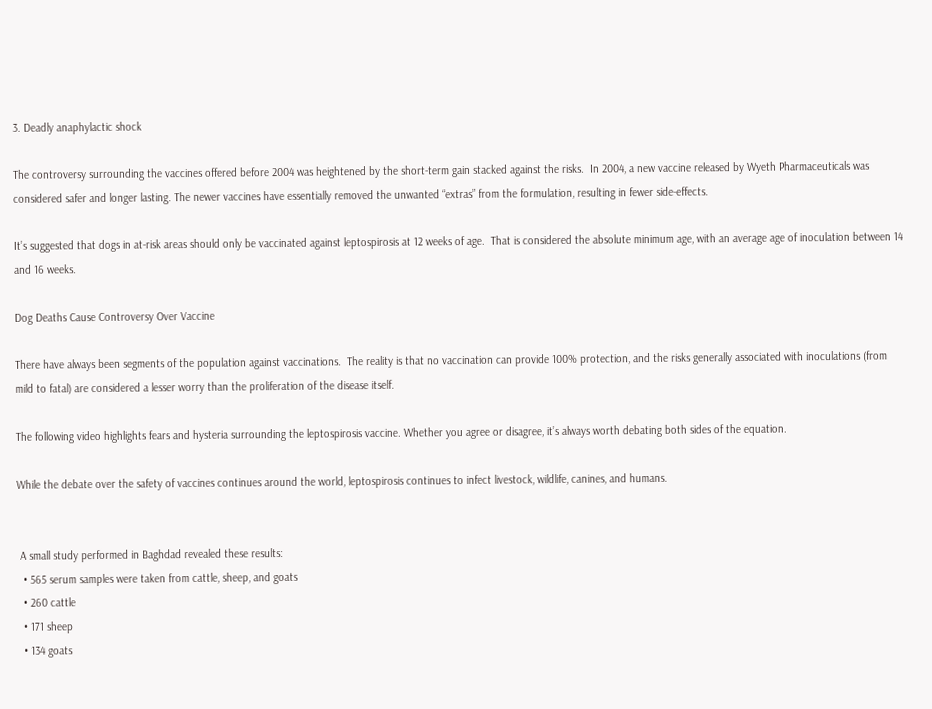3. Deadly anaphylactic shock

The controversy surrounding the vaccines offered before 2004 was heightened by the short-term gain stacked against the risks.  In 2004, a new vaccine released by Wyeth Pharmaceuticals was considered safer and longer lasting. The newer vaccines have essentially removed the unwanted “extras” from the formulation, resulting in fewer side-effects.

It’s suggested that dogs in at-risk areas should only be vaccinated against leptospirosis at 12 weeks of age.  That is considered the absolute minimum age, with an average age of inoculation between 14 and 16 weeks.

Dog Deaths Cause Controversy Over Vaccine

There have always been segments of the population against vaccinations.  The reality is that no vaccination can provide 100% protection, and the risks generally associated with inoculations (from mild to fatal) are considered a lesser worry than the proliferation of the disease itself.

The following video highlights fears and hysteria surrounding the leptospirosis vaccine. Whether you agree or disagree, it’s always worth debating both sides of the equation.

While the debate over the safety of vaccines continues around the world, leptospirosis continues to infect livestock, wildlife, canines, and humans.


 A small study performed in Baghdad revealed these results:
  • 565 serum samples were taken from cattle, sheep, and goats
  • 260 cattle
  • 171 sheep
  • 134 goats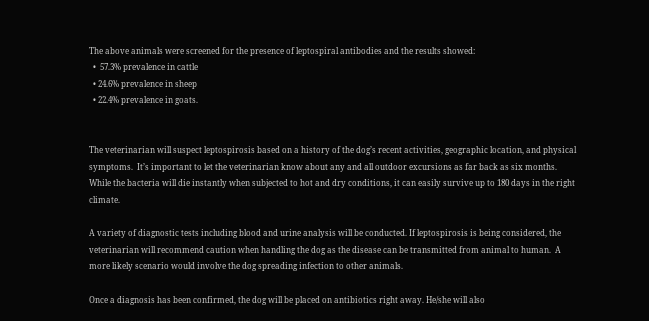The above animals were screened for the presence of leptospiral antibodies and the results showed:
  •  57.3% prevalence in cattle
  • 24.6% prevalence in sheep
  • 22.4% prevalence in goats.


The veterinarian will suspect leptospirosis based on a history of the dog’s recent activities, geographic location, and physical symptoms.  It’s important to let the veterinarian know about any and all outdoor excursions as far back as six months.  While the bacteria will die instantly when subjected to hot and dry conditions, it can easily survive up to 180 days in the right climate.

A variety of diagnostic tests including blood and urine analysis will be conducted. If leptospirosis is being considered, the veterinarian will recommend caution when handling the dog as the disease can be transmitted from animal to human.  A more likely scenario would involve the dog spreading infection to other animals.

Once a diagnosis has been confirmed, the dog will be placed on antibiotics right away. He/she will also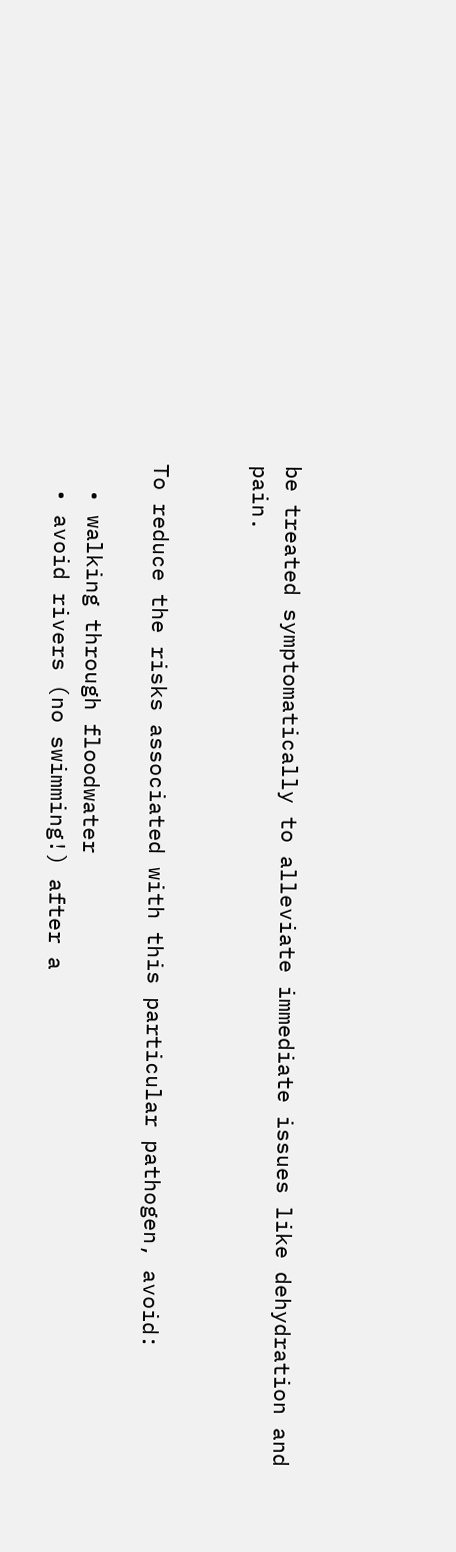be treated symptomatically to alleviate immediate issues like dehydration and pain.


To reduce the risks associated with this particular pathogen, avoid:

  • walking through floodwater
  • avoid rivers (no swimming!) after a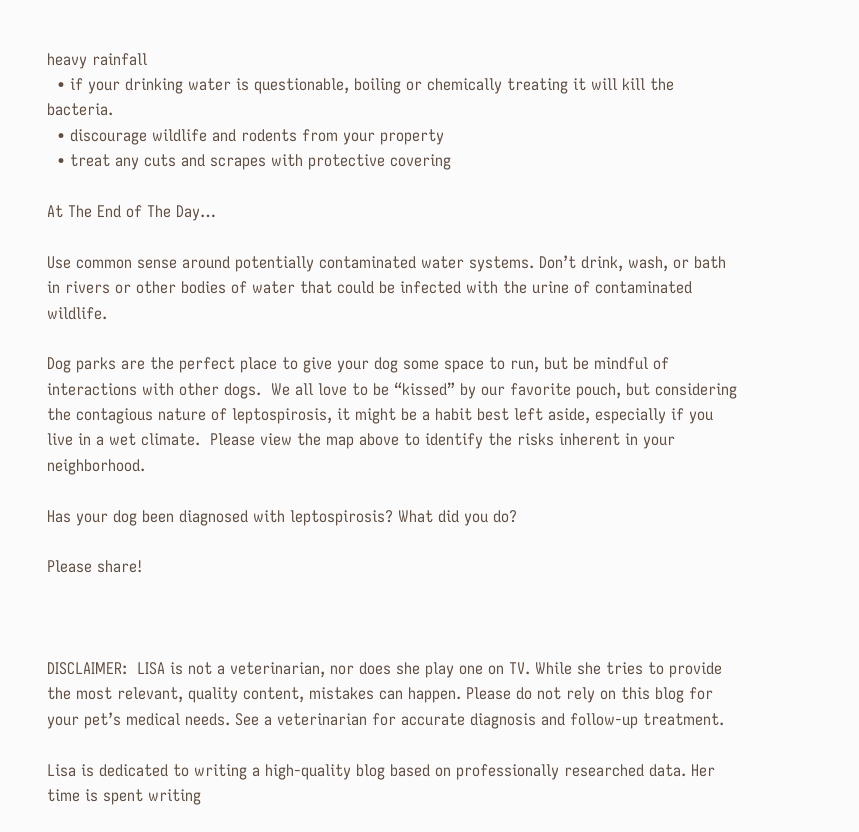heavy rainfall
  • if your drinking water is questionable, boiling or chemically treating it will kill the bacteria.
  • discourage wildlife and rodents from your property
  • treat any cuts and scrapes with protective covering

At The End of The Day…

Use common sense around potentially contaminated water systems. Don’t drink, wash, or bath in rivers or other bodies of water that could be infected with the urine of contaminated wildlife.

Dog parks are the perfect place to give your dog some space to run, but be mindful of interactions with other dogs.  We all love to be “kissed” by our favorite pouch, but considering the contagious nature of leptospirosis, it might be a habit best left aside, especially if you live in a wet climate.  Please view the map above to identify the risks inherent in your neighborhood.

Has your dog been diagnosed with leptospirosis? What did you do?

Please share!



DISCLAIMER:  LISA is not a veterinarian, nor does she play one on TV. While she tries to provide the most relevant, quality content, mistakes can happen. Please do not rely on this blog for your pet’s medical needs. See a veterinarian for accurate diagnosis and follow-up treatment.

Lisa is dedicated to writing a high-quality blog based on professionally researched data. Her time is spent writing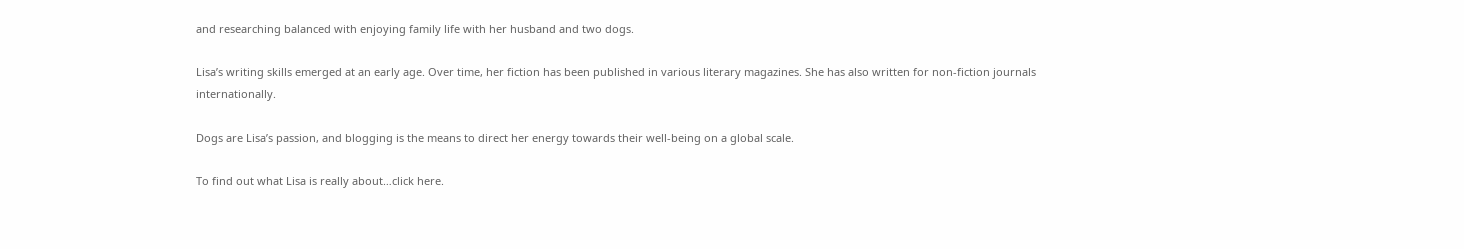and researching balanced with enjoying family life with her husband and two dogs.

Lisa’s writing skills emerged at an early age. Over time, her fiction has been published in various literary magazines. She has also written for non-fiction journals internationally.

Dogs are Lisa’s passion, and blogging is the means to direct her energy towards their well-being on a global scale.

To find out what Lisa is really about…click here.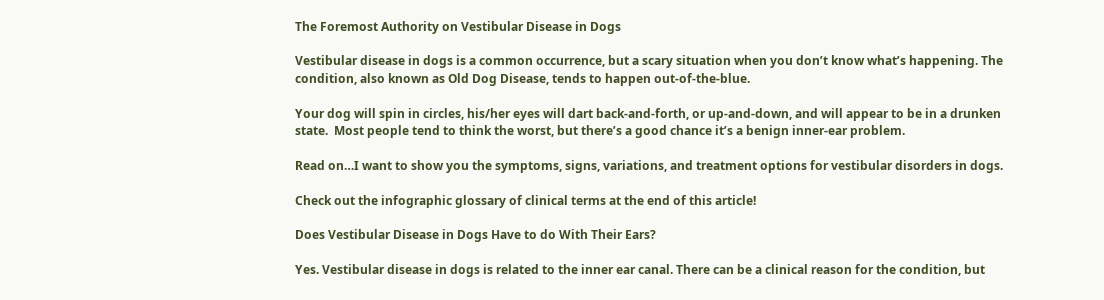The Foremost Authority on Vestibular Disease in Dogs

Vestibular disease in dogs is a common occurrence, but a scary situation when you don’t know what’s happening. The condition, also known as Old Dog Disease, tends to happen out-of-the-blue.

Your dog will spin in circles, his/her eyes will dart back-and-forth, or up-and-down, and will appear to be in a drunken state.  Most people tend to think the worst, but there’s a good chance it’s a benign inner-ear problem.

Read on…I want to show you the symptoms, signs, variations, and treatment options for vestibular disorders in dogs.

Check out the infographic glossary of clinical terms at the end of this article!

Does Vestibular Disease in Dogs Have to do With Their Ears?

Yes. Vestibular disease in dogs is related to the inner ear canal. There can be a clinical reason for the condition, but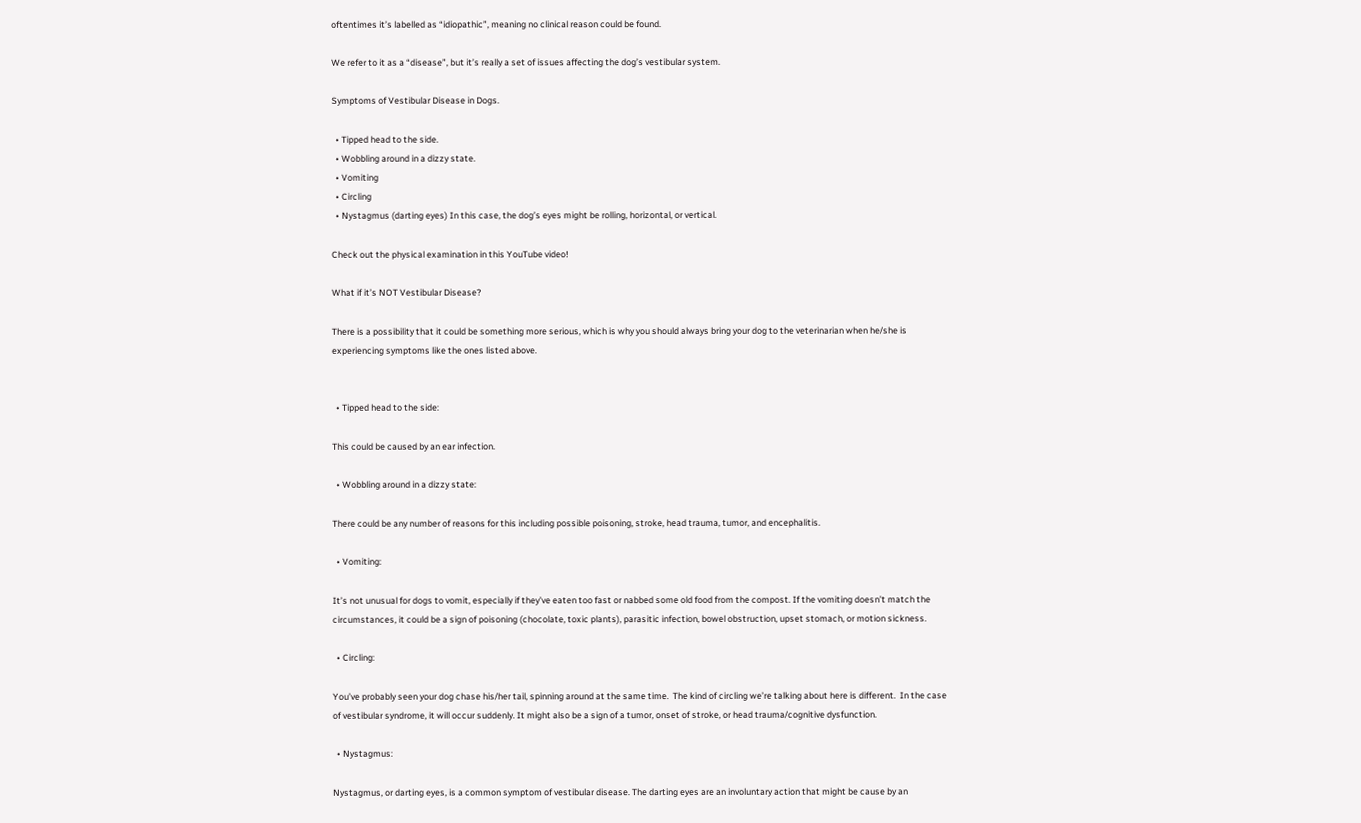oftentimes it’s labelled as “idiopathic”, meaning no clinical reason could be found.

We refer to it as a “disease”, but it’s really a set of issues affecting the dog’s vestibular system.

Symptoms of Vestibular Disease in Dogs.

  • Tipped head to the side.
  • Wobbling around in a dizzy state.
  • Vomiting
  • Circling
  • Nystagmus (darting eyes) In this case, the dog’s eyes might be rolling, horizontal, or vertical.

Check out the physical examination in this YouTube video!

What if it’s NOT Vestibular Disease?

There is a possibility that it could be something more serious, which is why you should always bring your dog to the veterinarian when he/she is experiencing symptoms like the ones listed above.


  • Tipped head to the side:

This could be caused by an ear infection.

  • Wobbling around in a dizzy state:

There could be any number of reasons for this including possible poisoning, stroke, head trauma, tumor, and encephalitis.

  • Vomiting:

It’s not unusual for dogs to vomit, especially if they’ve eaten too fast or nabbed some old food from the compost. If the vomiting doesn’t match the circumstances, it could be a sign of poisoning (chocolate, toxic plants), parasitic infection, bowel obstruction, upset stomach, or motion sickness.

  • Circling:

You’ve probably seen your dog chase his/her tail, spinning around at the same time.  The kind of circling we’re talking about here is different.  In the case of vestibular syndrome, it will occur suddenly. It might also be a sign of a tumor, onset of stroke, or head trauma/cognitive dysfunction.

  • Nystagmus:

Nystagmus, or darting eyes, is a common symptom of vestibular disease. The darting eyes are an involuntary action that might be cause by an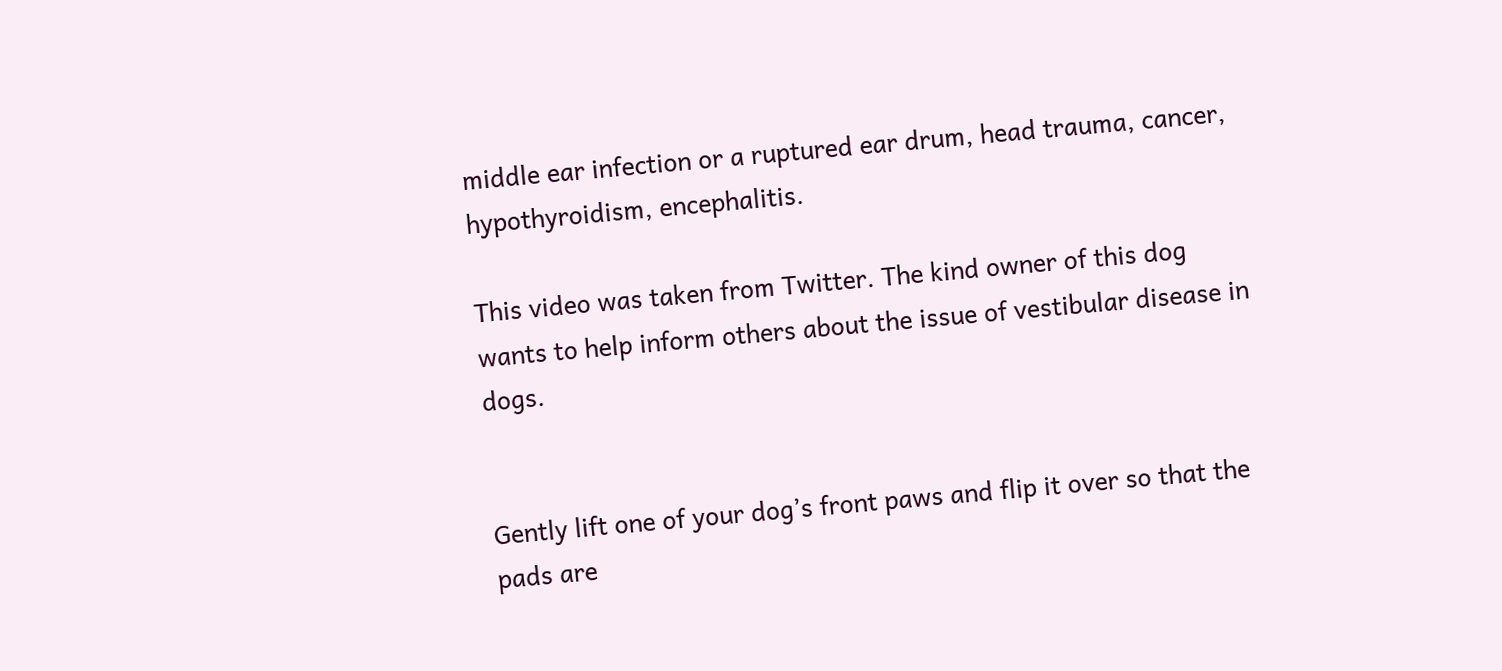middle ear infection or a ruptured ear drum, head trauma, cancer, hypothyroidism, encephalitis.

This video was taken from Twitter. The kind owner of this dog wants to help inform others about the issue of vestibular disease in dogs.


Gently lift one of your dog’s front paws and flip it over so that the pads are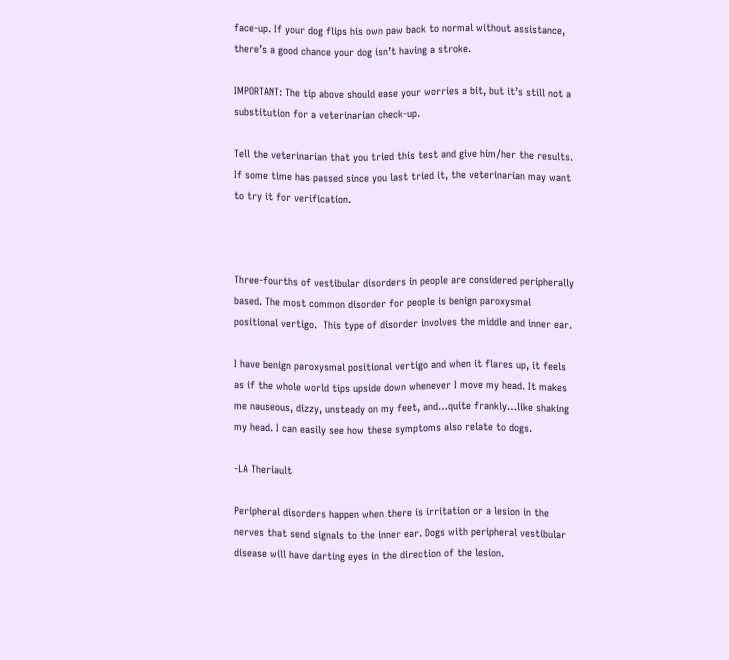face-up. If your dog flips his own paw back to normal without assistance, there’s a good chance your dog isn’t having a stroke.

IMPORTANT: The tip above should ease your worries a bit, but it’s still not a substitution for a veterinarian check-up.

Tell the veterinarian that you tried this test and give him/her the results. If some time has passed since you last tried it, the veterinarian may want to try it for verification.



Three-fourths of vestibular disorders in people are considered peripherally based. The most common disorder for people is benign paroxysmal positional vertigo.  This type of disorder involves the middle and inner ear.

I have benign paroxysmal positional vertigo and when it flares up, it feels as if the whole world tips upside down whenever I move my head. It makes me nauseous, dizzy, unsteady on my feet, and…quite frankly…like shaking my head. I can easily see how these symptoms also relate to dogs.

-LA Theriault

Peripheral disorders happen when there is irritation or a lesion in the nerves that send signals to the inner ear. Dogs with peripheral vestibular disease will have darting eyes in the direction of the lesion.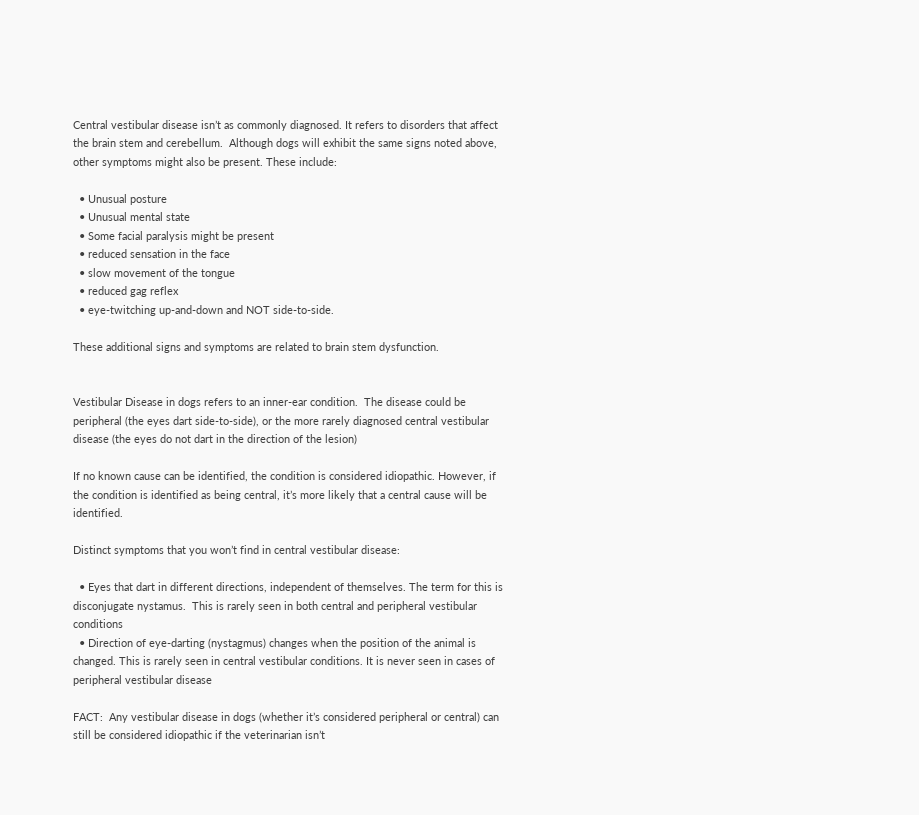Central vestibular disease isn’t as commonly diagnosed. It refers to disorders that affect the brain stem and cerebellum.  Although dogs will exhibit the same signs noted above, other symptoms might also be present. These include:

  • Unusual posture
  • Unusual mental state
  • Some facial paralysis might be present
  • reduced sensation in the face
  • slow movement of the tongue
  • reduced gag reflex
  • eye-twitching up-and-down and NOT side-to-side.

These additional signs and symptoms are related to brain stem dysfunction.


Vestibular Disease in dogs refers to an inner-ear condition.  The disease could be peripheral (the eyes dart side-to-side), or the more rarely diagnosed central vestibular disease (the eyes do not dart in the direction of the lesion)

If no known cause can be identified, the condition is considered idiopathic. However, if the condition is identified as being central, it’s more likely that a central cause will be identified.

Distinct symptoms that you won’t find in central vestibular disease:

  • Eyes that dart in different directions, independent of themselves. The term for this is disconjugate nystamus.  This is rarely seen in both central and peripheral vestibular conditions
  • Direction of eye-darting (nystagmus) changes when the position of the animal is changed. This is rarely seen in central vestibular conditions. It is never seen in cases of peripheral vestibular disease

FACT:  Any vestibular disease in dogs (whether it’s considered peripheral or central) can still be considered idiopathic if the veterinarian isn’t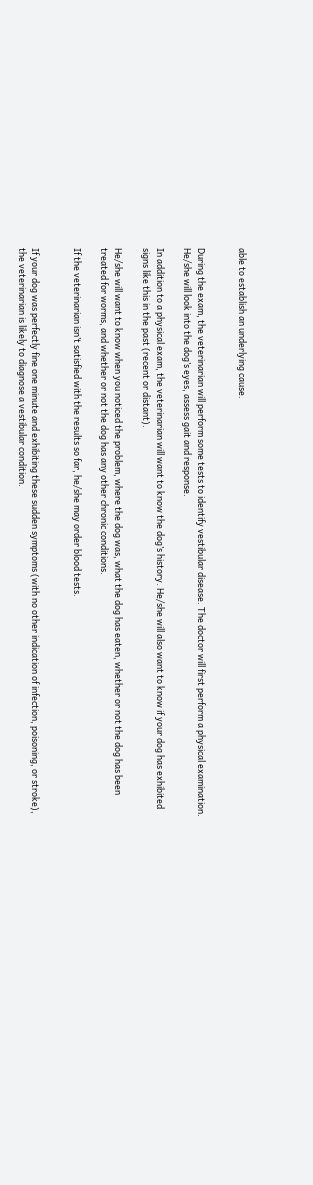able to establish an underlying cause.


During the exam, the veterinarian will perform some tests to identify vestibular disease. The doctor will first perform a physical examination. He/she will look into the dog’s eyes, assess gait and response.

In addition to a physical exam, the veterinarian will want to know the dog’s history. He/she will also want to know if your dog has exhibited signs like this in the past (recent or distant).

He/she will want to know when you noticed the problem, where the dog was, what the dog has eaten, whether or not the dog has been treated for worms, and whether or not the dog has any other chronic conditions.

If the veterinarian isn’t satisfied with the results so far, he/she may order blood tests.


If your dog was perfectly fine one minute and exhibiting these sudden symptoms (with no other indication of infection, poisoning, or stroke), the veterinarian is likely to diagnose a vestibular condition.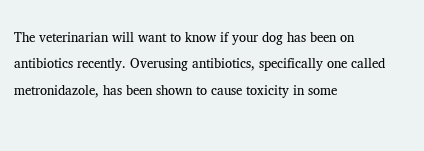The veterinarian will want to know if your dog has been on antibiotics recently. Overusing antibiotics, specifically one called metronidazole, has been shown to cause toxicity in some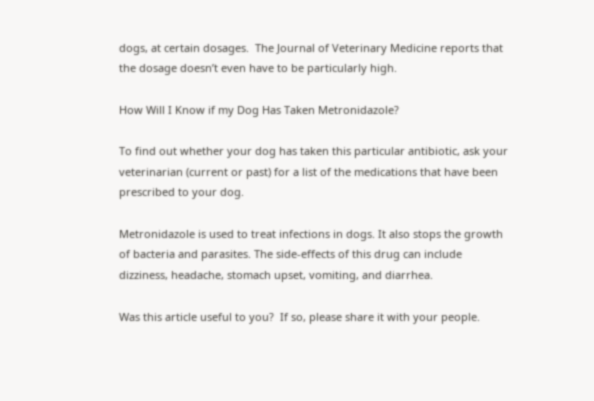dogs, at certain dosages.  The Journal of Veterinary Medicine reports that the dosage doesn’t even have to be particularly high.

How Will I Know if my Dog Has Taken Metronidazole?

To find out whether your dog has taken this particular antibiotic, ask your veterinarian (current or past) for a list of the medications that have been prescribed to your dog.

Metronidazole is used to treat infections in dogs. It also stops the growth of bacteria and parasites. The side-effects of this drug can include dizziness, headache, stomach upset, vomiting, and diarrhea.

Was this article useful to you?  If so, please share it with your people.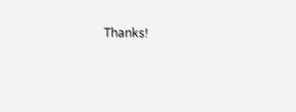Thanks!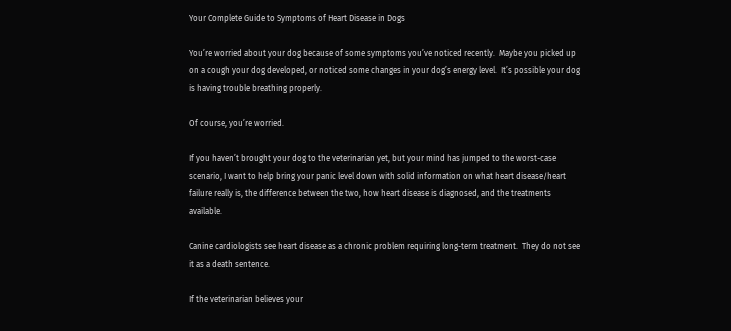Your Complete Guide to Symptoms of Heart Disease in Dogs

You’re worried about your dog because of some symptoms you’ve noticed recently.  Maybe you picked up on a cough your dog developed, or noticed some changes in your dog’s energy level.  It’s possible your dog is having trouble breathing properly.

Of course, you’re worried.

If you haven’t brought your dog to the veterinarian yet, but your mind has jumped to the worst-case scenario, I want to help bring your panic level down with solid information on what heart disease/heart failure really is, the difference between the two, how heart disease is diagnosed, and the treatments available.

Canine cardiologists see heart disease as a chronic problem requiring long-term treatment.  They do not see it as a death sentence.

If the veterinarian believes your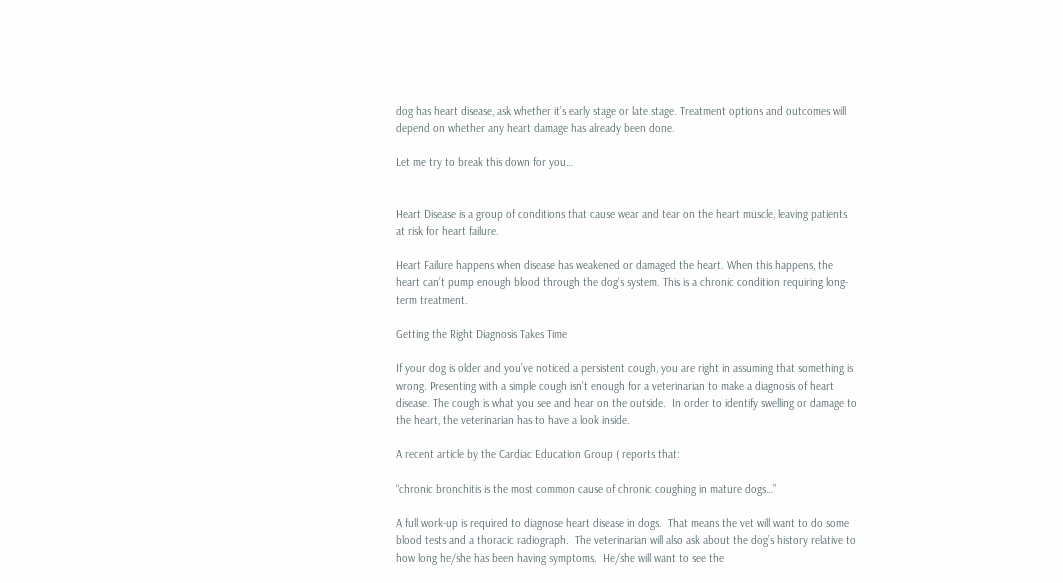dog has heart disease, ask whether it’s early stage or late stage. Treatment options and outcomes will depend on whether any heart damage has already been done.

Let me try to break this down for you…


Heart Disease is a group of conditions that cause wear and tear on the heart muscle, leaving patients at risk for heart failure.

Heart Failure happens when disease has weakened or damaged the heart. When this happens, the heart can’t pump enough blood through the dog’s system. This is a chronic condition requiring long-term treatment.

Getting the Right Diagnosis Takes Time

If your dog is older and you’ve noticed a persistent cough, you are right in assuming that something is wrong. Presenting with a simple cough isn’t enough for a veterinarian to make a diagnosis of heart disease. The cough is what you see and hear on the outside.  In order to identify swelling or damage to the heart, the veterinarian has to have a look inside.

A recent article by the Cardiac Education Group ( reports that:

“chronic bronchitis is the most common cause of chronic coughing in mature dogs…”

A full work-up is required to diagnose heart disease in dogs.  That means the vet will want to do some blood tests and a thoracic radiograph.  The veterinarian will also ask about the dog’s history relative to how long he/she has been having symptoms.  He/she will want to see the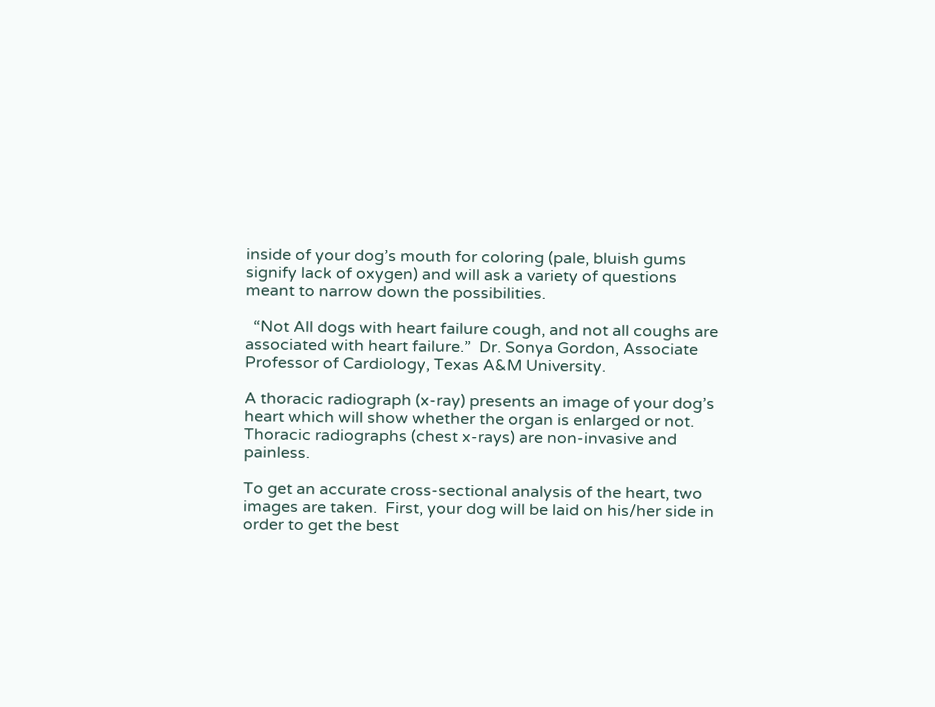inside of your dog’s mouth for coloring (pale, bluish gums signify lack of oxygen) and will ask a variety of questions meant to narrow down the possibilities.

  “Not All dogs with heart failure cough, and not all coughs are associated with heart failure.”  Dr. Sonya Gordon, Associate Professor of Cardiology, Texas A&M University.

A thoracic radiograph (x-ray) presents an image of your dog’s heart which will show whether the organ is enlarged or not. Thoracic radiographs (chest x-rays) are non-invasive and painless.

To get an accurate cross-sectional analysis of the heart, two images are taken.  First, your dog will be laid on his/her side in order to get the best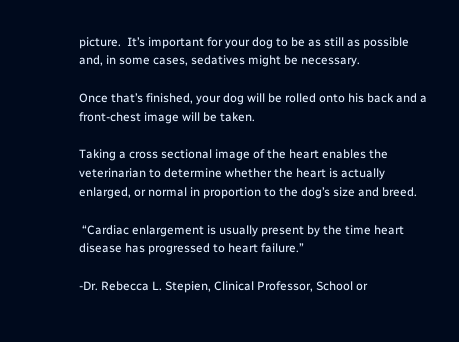picture.  It’s important for your dog to be as still as possible and, in some cases, sedatives might be necessary.

Once that’s finished, your dog will be rolled onto his back and a front-chest image will be taken.

Taking a cross sectional image of the heart enables the veterinarian to determine whether the heart is actually enlarged, or normal in proportion to the dog’s size and breed.

 “Cardiac enlargement is usually present by the time heart disease has progressed to heart failure.”

-Dr. Rebecca L. Stepien, Clinical Professor, School or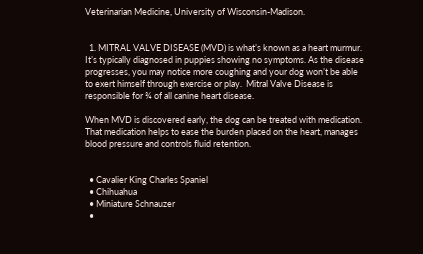Veterinarian Medicine, University of Wisconsin-Madison.


  1. MITRAL VALVE DISEASE (MVD) is what’s known as a heart murmur. It’s typically diagnosed in puppies showing no symptoms. As the disease progresses, you may notice more coughing and your dog won’t be able to exert himself through exercise or play.  Mitral Valve Disease is responsible for ¾ of all canine heart disease.

When MVD is discovered early, the dog can be treated with medication.  That medication helps to ease the burden placed on the heart, manages blood pressure and controls fluid retention.


  • Cavalier King Charles Spaniel
  • Chihuahua
  • Miniature Schnauzer
  •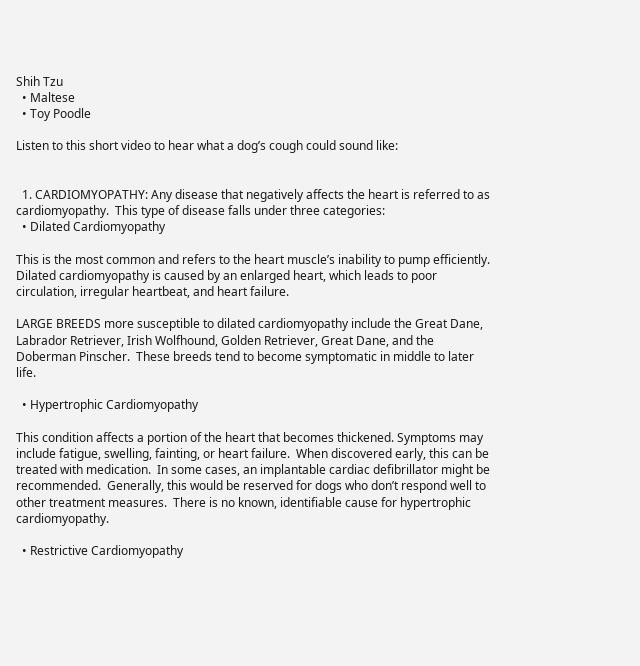Shih Tzu
  • Maltese
  • Toy Poodle

Listen to this short video to hear what a dog’s cough could sound like:


  1. CARDIOMYOPATHY: Any disease that negatively affects the heart is referred to as cardiomyopathy.  This type of disease falls under three categories:
  • Dilated Cardiomyopathy

This is the most common and refers to the heart muscle’s inability to pump efficiently. Dilated cardiomyopathy is caused by an enlarged heart, which leads to poor circulation, irregular heartbeat, and heart failure.

LARGE BREEDS more susceptible to dilated cardiomyopathy include the Great Dane, Labrador Retriever, Irish Wolfhound, Golden Retriever, Great Dane, and the Doberman Pinscher.  These breeds tend to become symptomatic in middle to later life.

  • Hypertrophic Cardiomyopathy

This condition affects a portion of the heart that becomes thickened. Symptoms may include fatigue, swelling, fainting, or heart failure.  When discovered early, this can be treated with medication.  In some cases, an implantable cardiac defibrillator might be recommended.  Generally, this would be reserved for dogs who don’t respond well to other treatment measures.  There is no known, identifiable cause for hypertrophic cardiomyopathy.

  • Restrictive Cardiomyopathy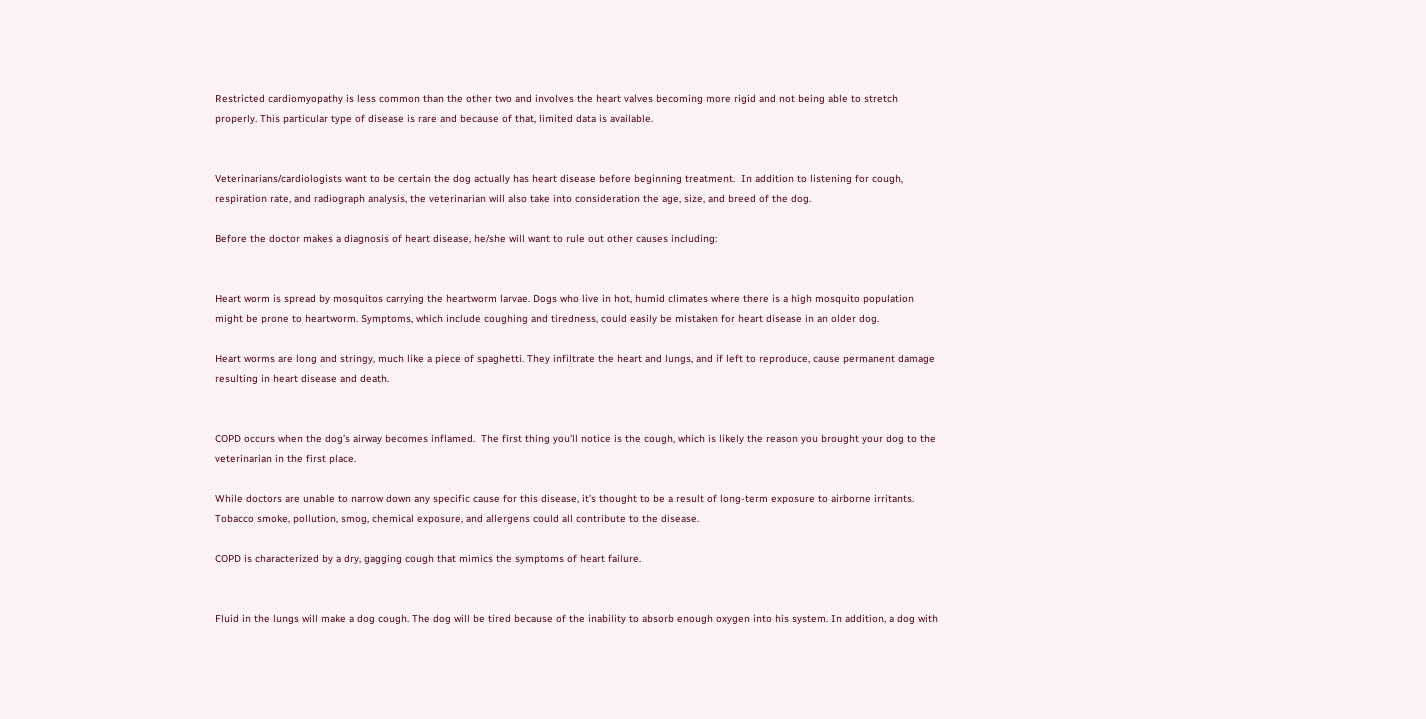Restricted cardiomyopathy is less common than the other two and involves the heart valves becoming more rigid and not being able to stretch properly. This particular type of disease is rare and because of that, limited data is available.


Veterinarians/cardiologists want to be certain the dog actually has heart disease before beginning treatment.  In addition to listening for cough, respiration rate, and radiograph analysis, the veterinarian will also take into consideration the age, size, and breed of the dog.

Before the doctor makes a diagnosis of heart disease, he/she will want to rule out other causes including:


Heart worm is spread by mosquitos carrying the heartworm larvae. Dogs who live in hot, humid climates where there is a high mosquito population might be prone to heartworm. Symptoms, which include coughing and tiredness, could easily be mistaken for heart disease in an older dog.

Heart worms are long and stringy, much like a piece of spaghetti. They infiltrate the heart and lungs, and if left to reproduce, cause permanent damage resulting in heart disease and death.


COPD occurs when the dog’s airway becomes inflamed.  The first thing you’ll notice is the cough, which is likely the reason you brought your dog to the veterinarian in the first place.

While doctors are unable to narrow down any specific cause for this disease, it’s thought to be a result of long-term exposure to airborne irritants. Tobacco smoke, pollution, smog, chemical exposure, and allergens could all contribute to the disease.

COPD is characterized by a dry, gagging cough that mimics the symptoms of heart failure.


Fluid in the lungs will make a dog cough. The dog will be tired because of the inability to absorb enough oxygen into his system. In addition, a dog with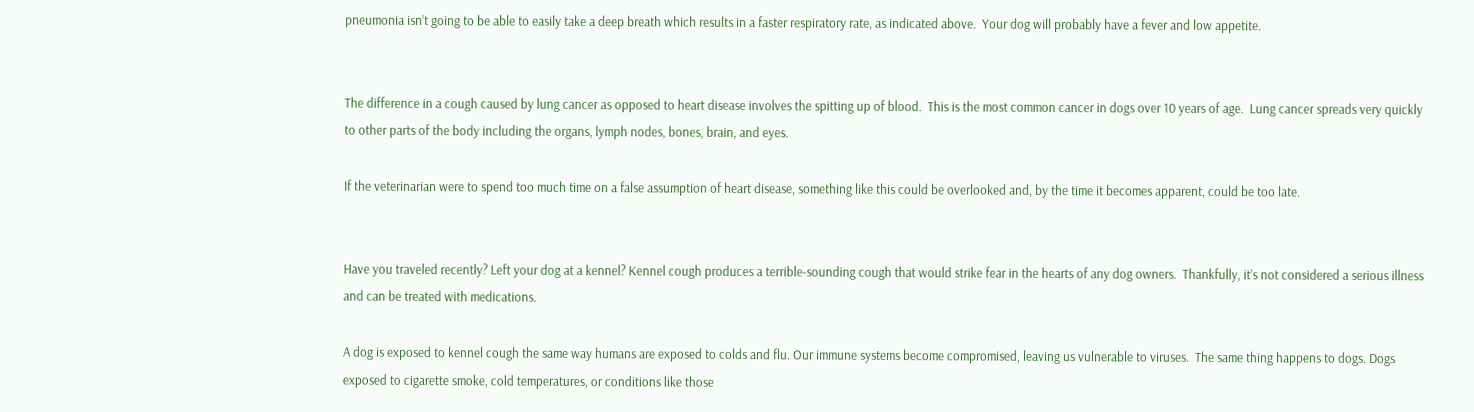pneumonia isn’t going to be able to easily take a deep breath which results in a faster respiratory rate, as indicated above.  Your dog will probably have a fever and low appetite.


The difference in a cough caused by lung cancer as opposed to heart disease involves the spitting up of blood.  This is the most common cancer in dogs over 10 years of age.  Lung cancer spreads very quickly to other parts of the body including the organs, lymph nodes, bones, brain, and eyes.

If the veterinarian were to spend too much time on a false assumption of heart disease, something like this could be overlooked and, by the time it becomes apparent, could be too late.


Have you traveled recently? Left your dog at a kennel? Kennel cough produces a terrible-sounding cough that would strike fear in the hearts of any dog owners.  Thankfully, it’s not considered a serious illness and can be treated with medications.

A dog is exposed to kennel cough the same way humans are exposed to colds and flu. Our immune systems become compromised, leaving us vulnerable to viruses.  The same thing happens to dogs. Dogs exposed to cigarette smoke, cold temperatures, or conditions like those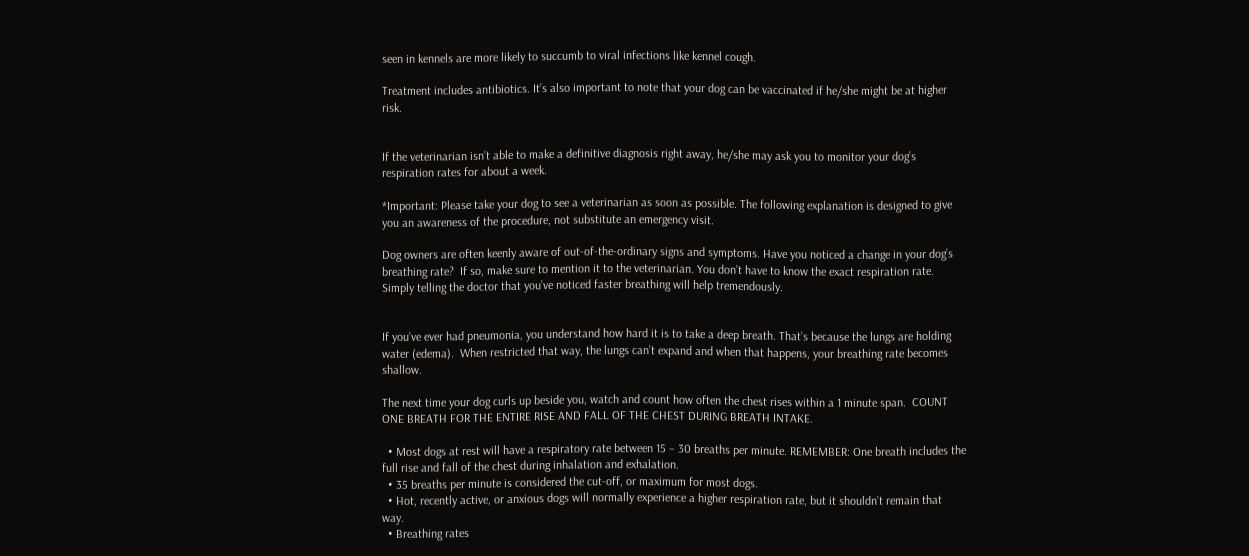seen in kennels are more likely to succumb to viral infections like kennel cough.

Treatment includes antibiotics. It’s also important to note that your dog can be vaccinated if he/she might be at higher risk.


If the veterinarian isn’t able to make a definitive diagnosis right away, he/she may ask you to monitor your dog’s respiration rates for about a week.

*Important: Please take your dog to see a veterinarian as soon as possible. The following explanation is designed to give you an awareness of the procedure, not substitute an emergency visit.

Dog owners are often keenly aware of out-of-the-ordinary signs and symptoms. Have you noticed a change in your dog’s breathing rate?  If so, make sure to mention it to the veterinarian. You don’t have to know the exact respiration rate. Simply telling the doctor that you’ve noticed faster breathing will help tremendously.


If you’ve ever had pneumonia, you understand how hard it is to take a deep breath. That’s because the lungs are holding water (edema).  When restricted that way, the lungs can’t expand and when that happens, your breathing rate becomes shallow.

The next time your dog curls up beside you, watch and count how often the chest rises within a 1 minute span.  COUNT ONE BREATH FOR THE ENTIRE RISE AND FALL OF THE CHEST DURING BREATH INTAKE.

  • Most dogs at rest will have a respiratory rate between 15 – 30 breaths per minute. REMEMBER: One breath includes the full rise and fall of the chest during inhalation and exhalation.
  • 35 breaths per minute is considered the cut-off, or maximum for most dogs.
  • Hot, recently active, or anxious dogs will normally experience a higher respiration rate, but it shouldn’t remain that way.
  • Breathing rates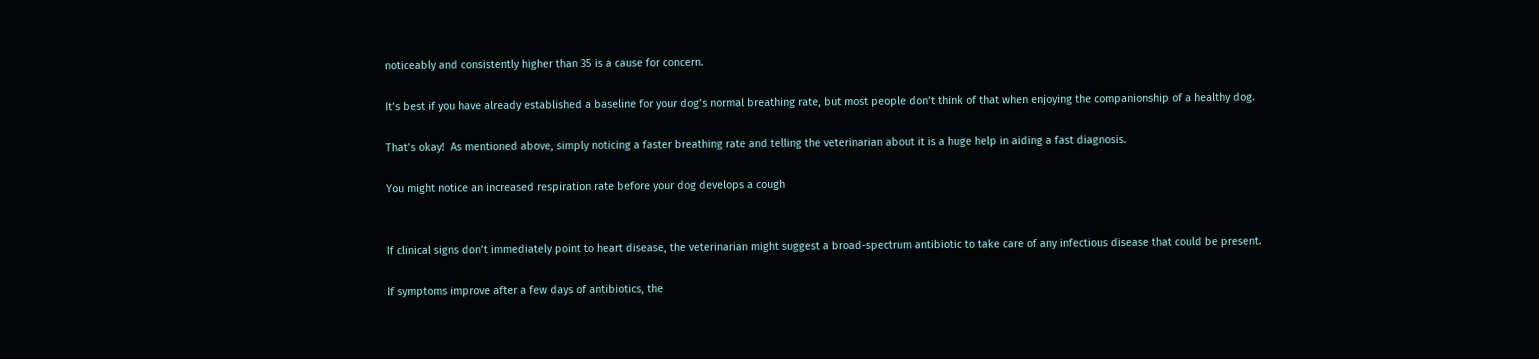noticeably and consistently higher than 35 is a cause for concern.

It’s best if you have already established a baseline for your dog’s normal breathing rate, but most people don’t think of that when enjoying the companionship of a healthy dog.

That’s okay!  As mentioned above, simply noticing a faster breathing rate and telling the veterinarian about it is a huge help in aiding a fast diagnosis.

You might notice an increased respiration rate before your dog develops a cough


If clinical signs don’t immediately point to heart disease, the veterinarian might suggest a broad-spectrum antibiotic to take care of any infectious disease that could be present.

If symptoms improve after a few days of antibiotics, the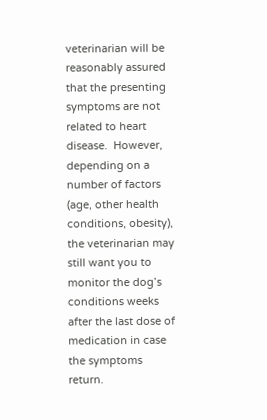veterinarian will be reasonably assured that the presenting symptoms are not related to heart disease.  However, depending on a number of factors (age, other health conditions, obesity), the veterinarian may still want you to monitor the dog’s conditions weeks after the last dose of medication in case the symptoms return.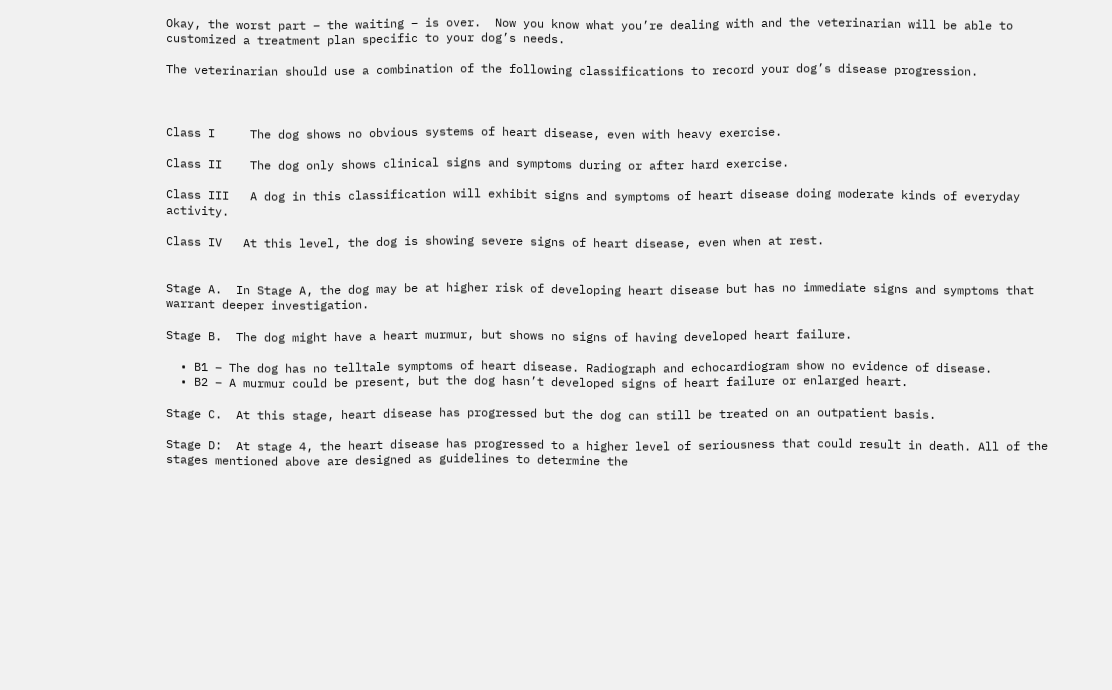Okay, the worst part – the waiting – is over.  Now you know what you’re dealing with and the veterinarian will be able to customized a treatment plan specific to your dog’s needs.

The veterinarian should use a combination of the following classifications to record your dog’s disease progression.



Class I     The dog shows no obvious systems of heart disease, even with heavy exercise.

Class II    The dog only shows clinical signs and symptoms during or after hard exercise.

Class III   A dog in this classification will exhibit signs and symptoms of heart disease doing moderate kinds of everyday activity.

Class IV   At this level, the dog is showing severe signs of heart disease, even when at rest.


Stage A.  In Stage A, the dog may be at higher risk of developing heart disease but has no immediate signs and symptoms that warrant deeper investigation.

Stage B.  The dog might have a heart murmur, but shows no signs of having developed heart failure.

  • B1 – The dog has no telltale symptoms of heart disease. Radiograph and echocardiogram show no evidence of disease.
  • B2 – A murmur could be present, but the dog hasn’t developed signs of heart failure or enlarged heart.

Stage C.  At this stage, heart disease has progressed but the dog can still be treated on an outpatient basis.

Stage D:  At stage 4, the heart disease has progressed to a higher level of seriousness that could result in death. All of the stages mentioned above are designed as guidelines to determine the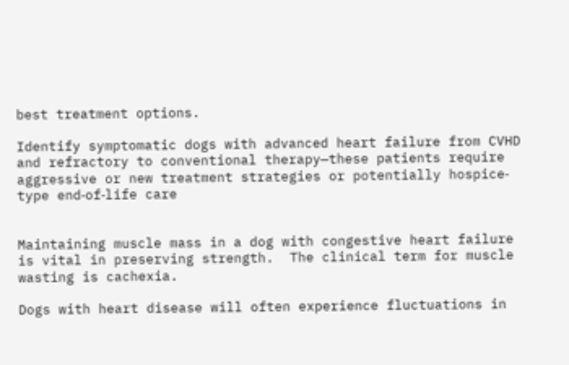best treatment options.

Identify symptomatic dogs with advanced heart failure from CVHD and refractory to conventional therapy—these patients require aggressive or new treatment strategies or potentially hospice‐type end‐of‐life care


Maintaining muscle mass in a dog with congestive heart failure is vital in preserving strength.  The clinical term for muscle wasting is cachexia.

Dogs with heart disease will often experience fluctuations in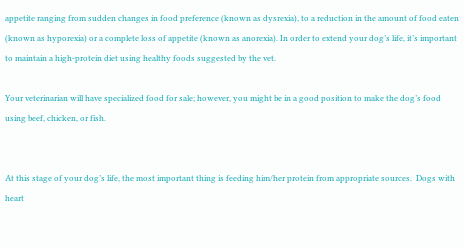appetite ranging from sudden changes in food preference (known as dysrexia), to a reduction in the amount of food eaten (known as hyporexia) or a complete loss of appetite (known as anorexia). In order to extend your dog’s life, it’s important to maintain a high-protein diet using healthy foods suggested by the vet.

Your veterinarian will have specialized food for sale; however, you might be in a good position to make the dog’s food using beef, chicken, or fish.


At this stage of your dog’s life, the most important thing is feeding him/her protein from appropriate sources.  Dogs with heart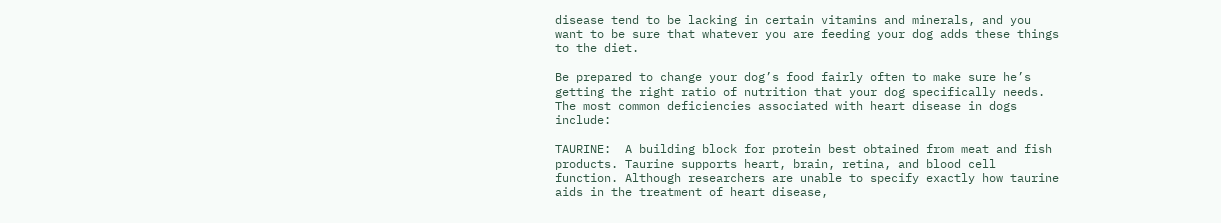disease tend to be lacking in certain vitamins and minerals, and you want to be sure that whatever you are feeding your dog adds these things to the diet.

Be prepared to change your dog’s food fairly often to make sure he’s getting the right ratio of nutrition that your dog specifically needs.  The most common deficiencies associated with heart disease in dogs include:

TAURINE:  A building block for protein best obtained from meat and fish products. Taurine supports heart, brain, retina, and blood cell function. Although researchers are unable to specify exactly how taurine aids in the treatment of heart disease,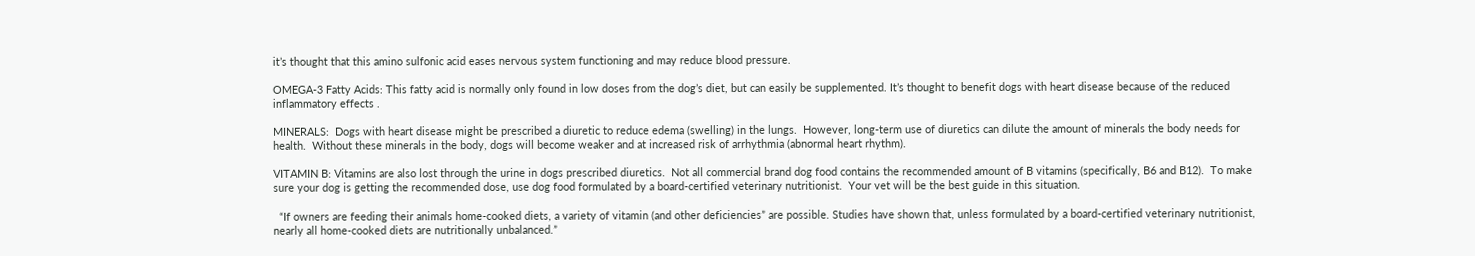it’s thought that this amino sulfonic acid eases nervous system functioning and may reduce blood pressure.

OMEGA-3 Fatty Acids: This fatty acid is normally only found in low doses from the dog’s diet, but can easily be supplemented. It’s thought to benefit dogs with heart disease because of the reduced inflammatory effects .

MINERALS:  Dogs with heart disease might be prescribed a diuretic to reduce edema (swelling) in the lungs.  However, long-term use of diuretics can dilute the amount of minerals the body needs for health.  Without these minerals in the body, dogs will become weaker and at increased risk of arrhythmia (abnormal heart rhythm).

VITAMIN B: Vitamins are also lost through the urine in dogs prescribed diuretics.  Not all commercial brand dog food contains the recommended amount of B vitamins (specifically, B6 and B12).  To make sure your dog is getting the recommended dose, use dog food formulated by a board-certified veterinary nutritionist.  Your vet will be the best guide in this situation.

  “If owners are feeding their animals home-cooked diets, a variety of vitamin (and other deficiencies” are possible. Studies have shown that, unless formulated by a board-certified veterinary nutritionist, nearly all home-cooked diets are nutritionally unbalanced.”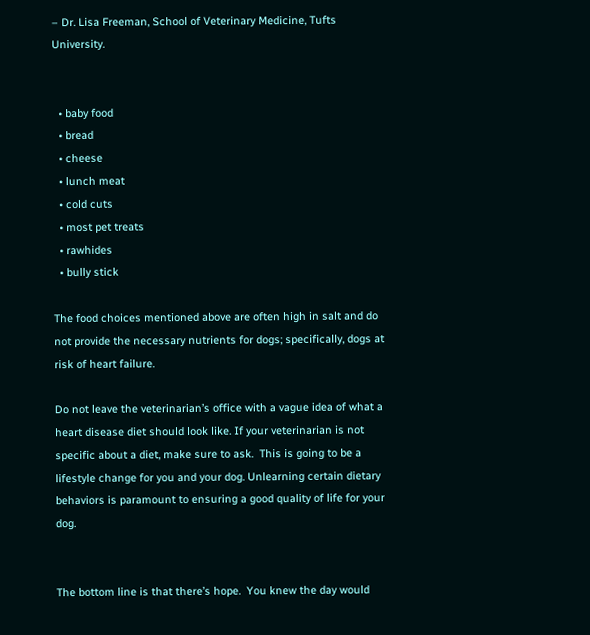– Dr. Lisa Freeman, School of Veterinary Medicine, Tufts University.


  • baby food
  • bread
  • cheese
  • lunch meat
  • cold cuts
  • most pet treats
  • rawhides
  • bully stick

The food choices mentioned above are often high in salt and do not provide the necessary nutrients for dogs; specifically, dogs at risk of heart failure.

Do not leave the veterinarian’s office with a vague idea of what a heart disease diet should look like. If your veterinarian is not specific about a diet, make sure to ask.  This is going to be a lifestyle change for you and your dog. Unlearning certain dietary behaviors is paramount to ensuring a good quality of life for your dog.


The bottom line is that there’s hope.  You knew the day would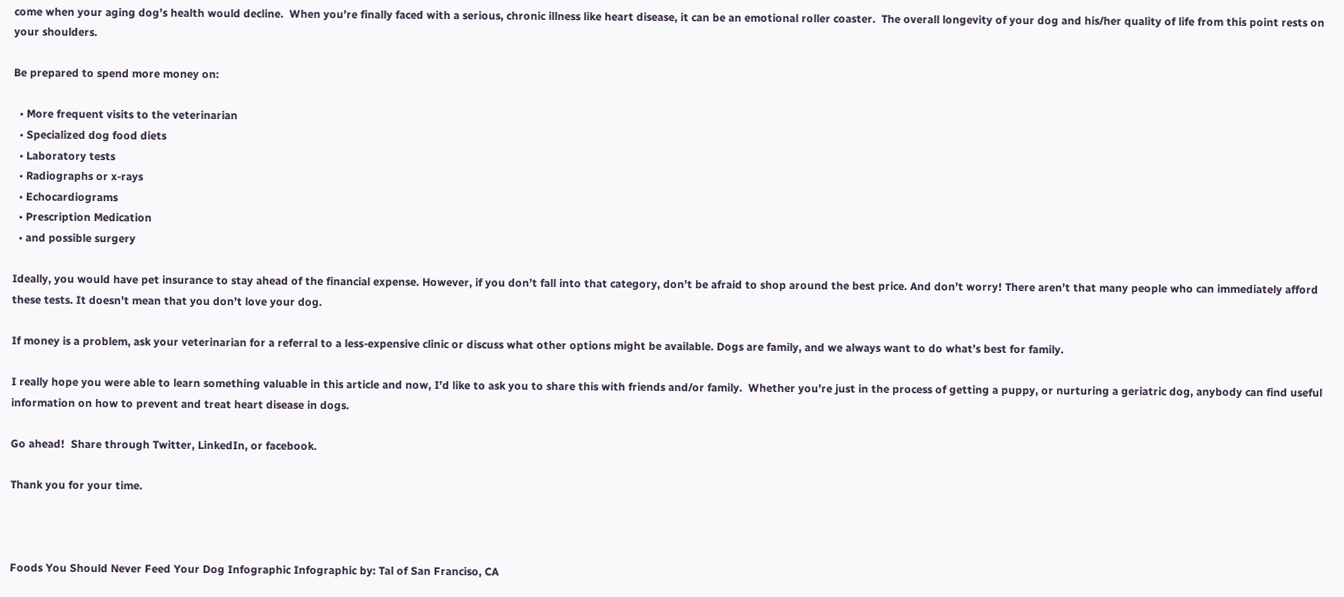come when your aging dog’s health would decline.  When you’re finally faced with a serious, chronic illness like heart disease, it can be an emotional roller coaster.  The overall longevity of your dog and his/her quality of life from this point rests on your shoulders.

Be prepared to spend more money on:

  • More frequent visits to the veterinarian
  • Specialized dog food diets
  • Laboratory tests
  • Radiographs or x-rays
  • Echocardiograms
  • Prescription Medication
  • and possible surgery

Ideally, you would have pet insurance to stay ahead of the financial expense. However, if you don’t fall into that category, don’t be afraid to shop around the best price. And don’t worry! There aren’t that many people who can immediately afford these tests. It doesn’t mean that you don’t love your dog.

If money is a problem, ask your veterinarian for a referral to a less-expensive clinic or discuss what other options might be available. Dogs are family, and we always want to do what’s best for family.

I really hope you were able to learn something valuable in this article and now, I’d like to ask you to share this with friends and/or family.  Whether you’re just in the process of getting a puppy, or nurturing a geriatric dog, anybody can find useful information on how to prevent and treat heart disease in dogs.

Go ahead!  Share through Twitter, LinkedIn, or facebook.

Thank you for your time.



Foods You Should Never Feed Your Dog Infographic Infographic by: Tal of San Franciso, CA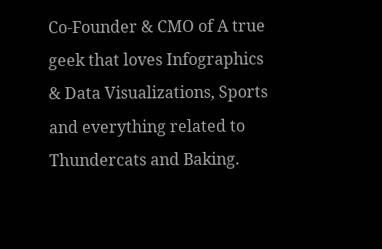Co-Founder & CMO of A true geek that loves Infographics & Data Visualizations, Sports and everything related to Thundercats and Baking.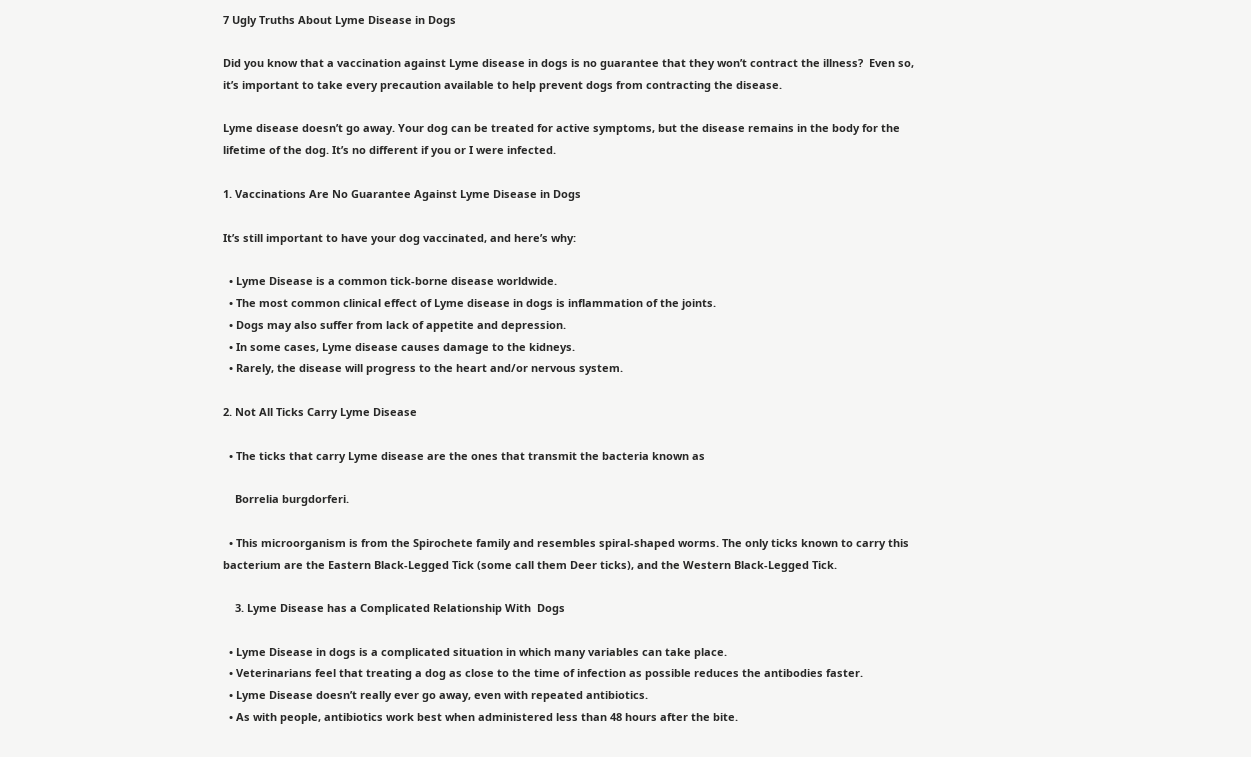7 Ugly Truths About Lyme Disease in Dogs

Did you know that a vaccination against Lyme disease in dogs is no guarantee that they won’t contract the illness?  Even so, it’s important to take every precaution available to help prevent dogs from contracting the disease.

Lyme disease doesn’t go away. Your dog can be treated for active symptoms, but the disease remains in the body for the lifetime of the dog. It’s no different if you or I were infected.

1. Vaccinations Are No Guarantee Against Lyme Disease in Dogs

It’s still important to have your dog vaccinated, and here’s why:

  • Lyme Disease is a common tick-borne disease worldwide.
  • The most common clinical effect of Lyme disease in dogs is inflammation of the joints.
  • Dogs may also suffer from lack of appetite and depression.
  • In some cases, Lyme disease causes damage to the kidneys.
  • Rarely, the disease will progress to the heart and/or nervous system.

2. Not All Ticks Carry Lyme Disease

  • The ticks that carry Lyme disease are the ones that transmit the bacteria known as

    Borrelia burgdorferi.

  • This microorganism is from the Spirochete family and resembles spiral-shaped worms. The only ticks known to carry this bacterium are the Eastern Black-Legged Tick (some call them Deer ticks), and the Western Black-Legged Tick.

    3. Lyme Disease has a Complicated Relationship With  Dogs

  • Lyme Disease in dogs is a complicated situation in which many variables can take place.
  • Veterinarians feel that treating a dog as close to the time of infection as possible reduces the antibodies faster.
  • Lyme Disease doesn’t really ever go away, even with repeated antibiotics.
  • As with people, antibiotics work best when administered less than 48 hours after the bite.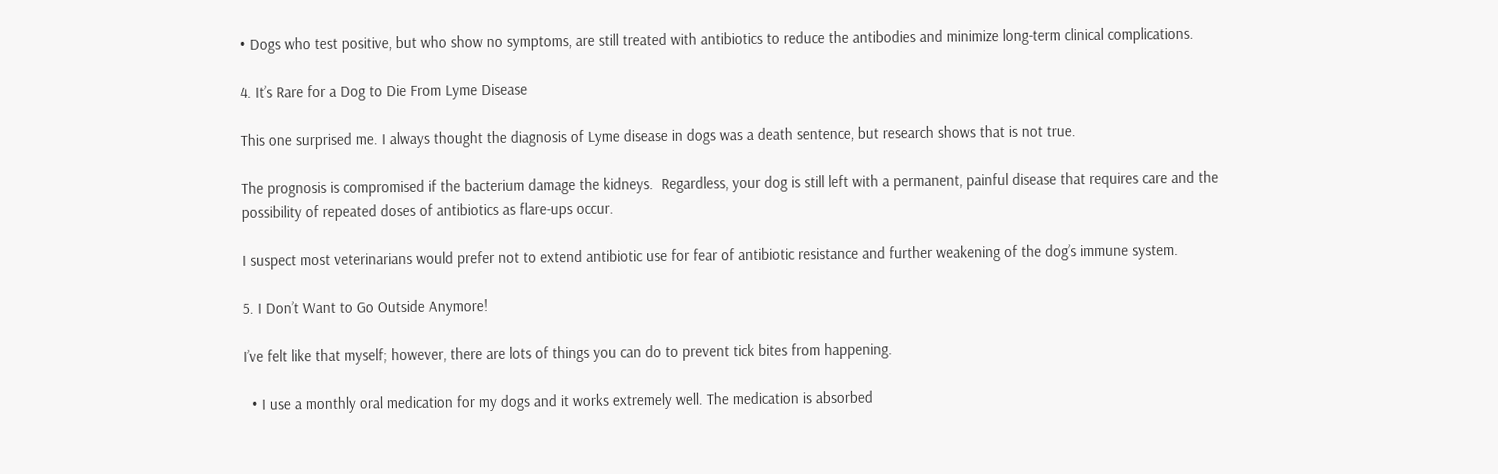• Dogs who test positive, but who show no symptoms, are still treated with antibiotics to reduce the antibodies and minimize long-term clinical complications.

4. It’s Rare for a Dog to Die From Lyme Disease

This one surprised me. I always thought the diagnosis of Lyme disease in dogs was a death sentence, but research shows that is not true.

The prognosis is compromised if the bacterium damage the kidneys.  Regardless, your dog is still left with a permanent, painful disease that requires care and the possibility of repeated doses of antibiotics as flare-ups occur.

I suspect most veterinarians would prefer not to extend antibiotic use for fear of antibiotic resistance and further weakening of the dog’s immune system.

5. I Don’t Want to Go Outside Anymore!

I’ve felt like that myself; however, there are lots of things you can do to prevent tick bites from happening.

  • I use a monthly oral medication for my dogs and it works extremely well. The medication is absorbed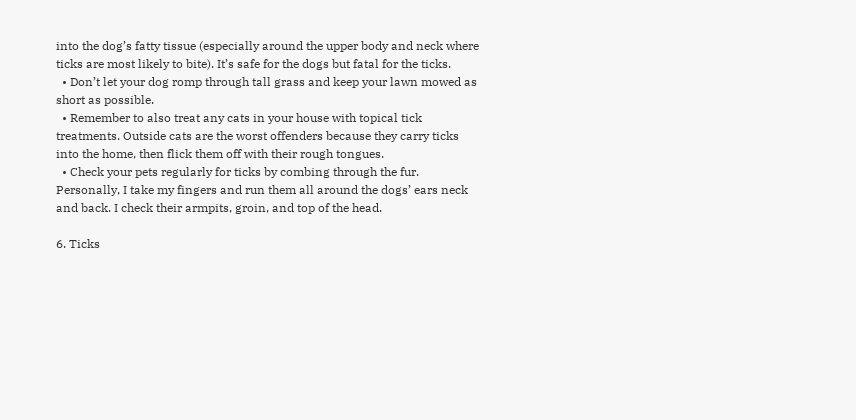into the dog’s fatty tissue (especially around the upper body and neck where ticks are most likely to bite). It’s safe for the dogs but fatal for the ticks.
  • Don’t let your dog romp through tall grass and keep your lawn mowed as short as possible.
  • Remember to also treat any cats in your house with topical tick treatments. Outside cats are the worst offenders because they carry ticks into the home, then flick them off with their rough tongues.
  • Check your pets regularly for ticks by combing through the fur. Personally, I take my fingers and run them all around the dogs’ ears neck and back. I check their armpits, groin, and top of the head.

6. Ticks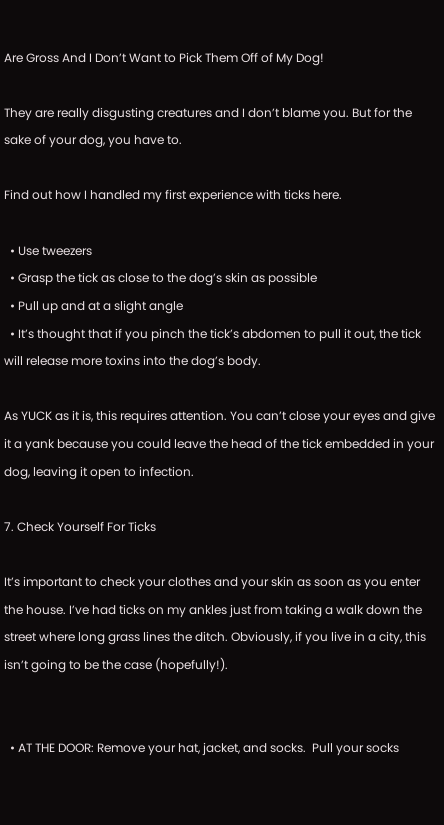Are Gross And I Don’t Want to Pick Them Off of My Dog!

They are really disgusting creatures and I don’t blame you. But for the sake of your dog, you have to.

Find out how I handled my first experience with ticks here.

  • Use tweezers
  • Grasp the tick as close to the dog’s skin as possible
  • Pull up and at a slight angle
  • It’s thought that if you pinch the tick’s abdomen to pull it out, the tick will release more toxins into the dog’s body.

As YUCK as it is, this requires attention. You can’t close your eyes and give it a yank because you could leave the head of the tick embedded in your dog, leaving it open to infection.

7. Check Yourself For Ticks

It’s important to check your clothes and your skin as soon as you enter the house. I’ve had ticks on my ankles just from taking a walk down the street where long grass lines the ditch. Obviously, if you live in a city, this isn’t going to be the case (hopefully!).


  • AT THE DOOR: Remove your hat, jacket, and socks.  Pull your socks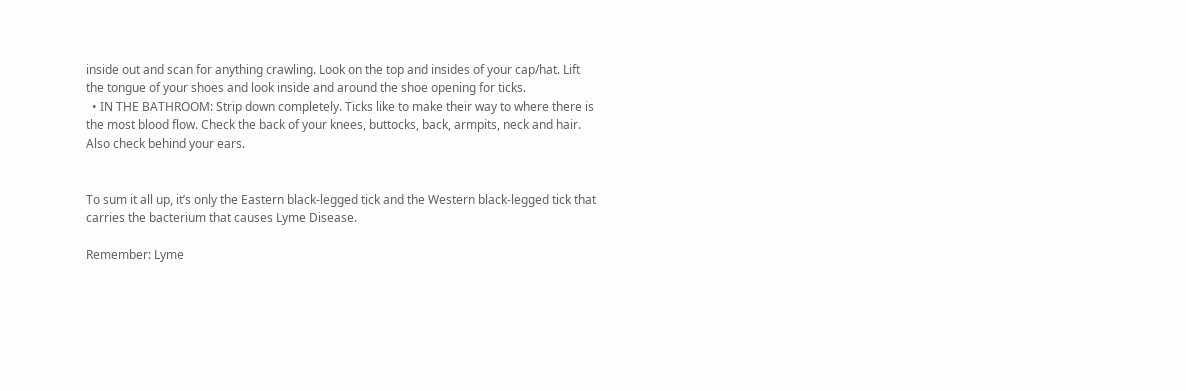inside out and scan for anything crawling. Look on the top and insides of your cap/hat. Lift the tongue of your shoes and look inside and around the shoe opening for ticks.
  • IN THE BATHROOM: Strip down completely. Ticks like to make their way to where there is the most blood flow. Check the back of your knees, buttocks, back, armpits, neck and hair.  Also check behind your ears.


To sum it all up, it’s only the Eastern black-legged tick and the Western black-legged tick that carries the bacterium that causes Lyme Disease.

Remember: Lyme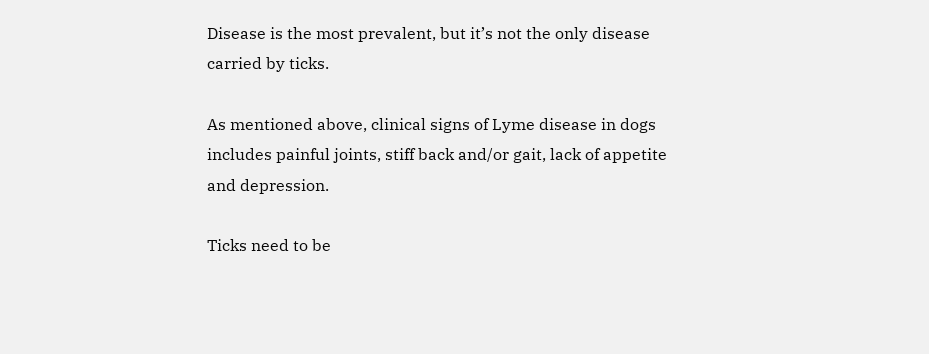Disease is the most prevalent, but it’s not the only disease carried by ticks.

As mentioned above, clinical signs of Lyme disease in dogs includes painful joints, stiff back and/or gait, lack of appetite and depression.

Ticks need to be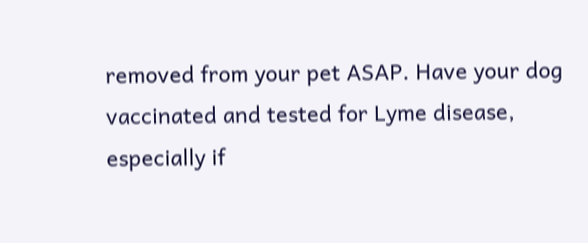removed from your pet ASAP. Have your dog vaccinated and tested for Lyme disease, especially if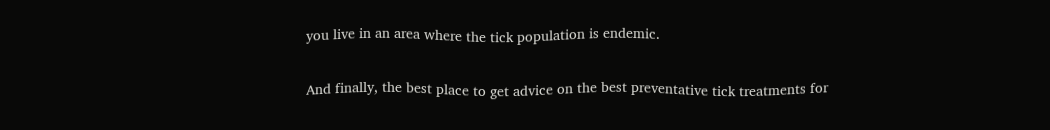you live in an area where the tick population is endemic.


And finally, the best place to get advice on the best preventative tick treatments for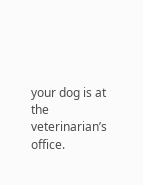your dog is at the veterinarian’s office.